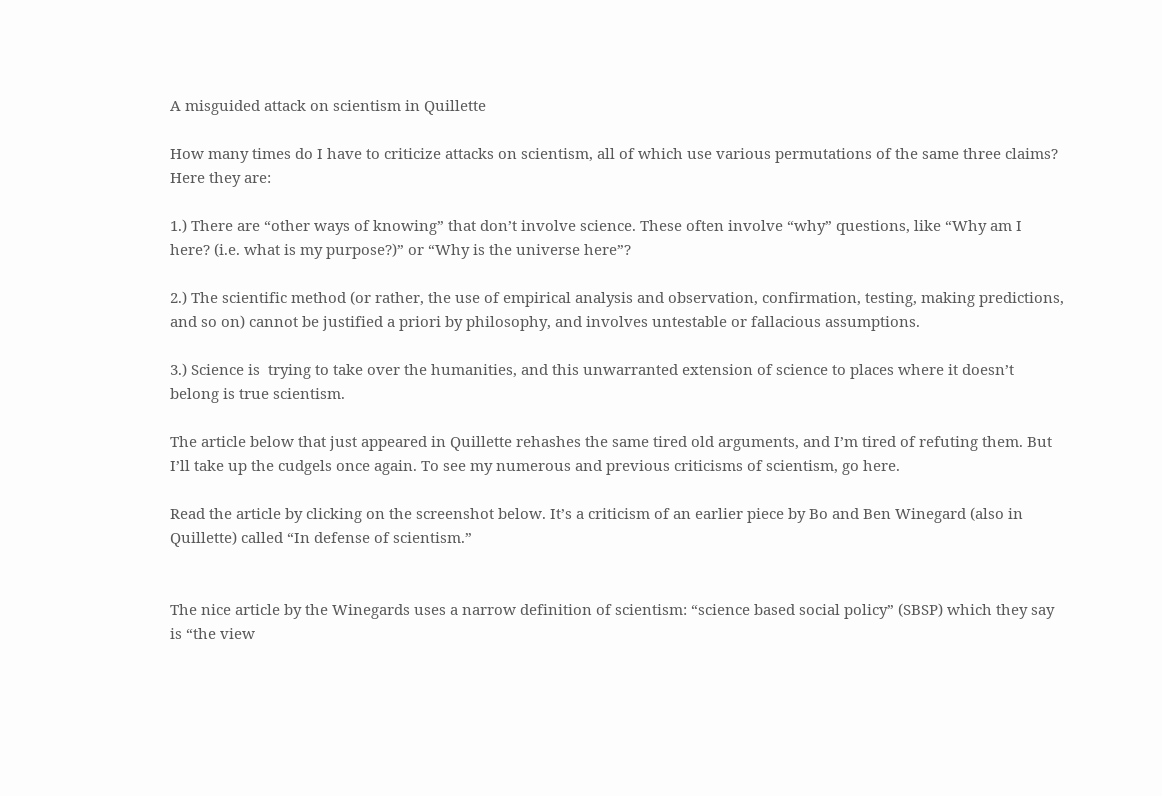A misguided attack on scientism in Quillette

How many times do I have to criticize attacks on scientism, all of which use various permutations of the same three claims? Here they are:

1.) There are “other ways of knowing” that don’t involve science. These often involve “why” questions, like “Why am I here? (i.e. what is my purpose?)” or “Why is the universe here”?

2.) The scientific method (or rather, the use of empirical analysis and observation, confirmation, testing, making predictions, and so on) cannot be justified a priori by philosophy, and involves untestable or fallacious assumptions.

3.) Science is  trying to take over the humanities, and this unwarranted extension of science to places where it doesn’t belong is true scientism.

The article below that just appeared in Quillette rehashes the same tired old arguments, and I’m tired of refuting them. But I’ll take up the cudgels once again. To see my numerous and previous criticisms of scientism, go here.

Read the article by clicking on the screenshot below. It’s a criticism of an earlier piece by Bo and Ben Winegard (also in Quillette) called “In defense of scientism.”


The nice article by the Winegards uses a narrow definition of scientism: “science based social policy” (SBSP) which they say is “the view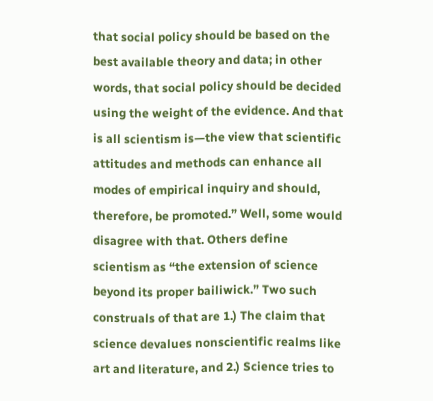that social policy should be based on the best available theory and data; in other words, that social policy should be decided using the weight of the evidence. And that is all scientism is—the view that scientific attitudes and methods can enhance all modes of empirical inquiry and should, therefore, be promoted.” Well, some would disagree with that. Others define scientism as “the extension of science beyond its proper bailiwick.” Two such construals of that are 1.) The claim that science devalues nonscientific realms like art and literature, and 2.) Science tries to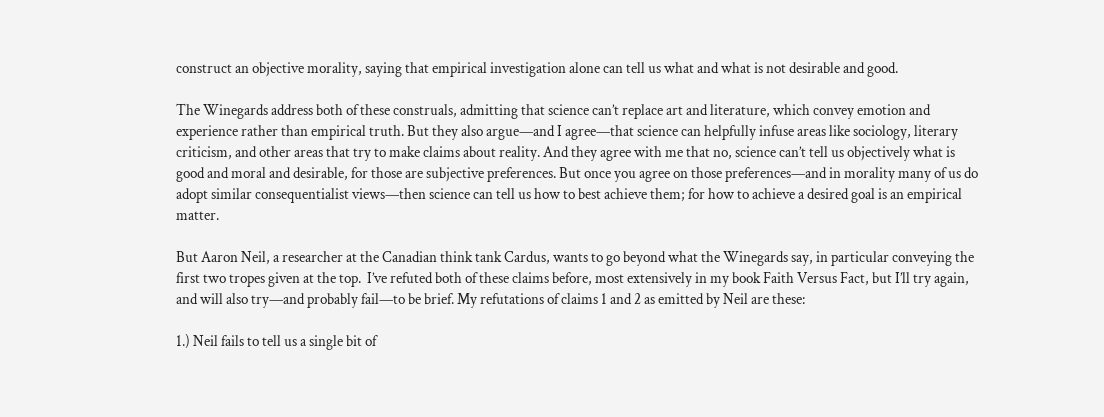construct an objective morality, saying that empirical investigation alone can tell us what and what is not desirable and good.

The Winegards address both of these construals, admitting that science can’t replace art and literature, which convey emotion and experience rather than empirical truth. But they also argue—and I agree—that science can helpfully infuse areas like sociology, literary criticism, and other areas that try to make claims about reality. And they agree with me that no, science can’t tell us objectively what is good and moral and desirable, for those are subjective preferences. But once you agree on those preferences—and in morality many of us do adopt similar consequentialist views—then science can tell us how to best achieve them; for how to achieve a desired goal is an empirical matter.

But Aaron Neil, a researcher at the Canadian think tank Cardus, wants to go beyond what the Winegards say, in particular conveying the first two tropes given at the top.  I’ve refuted both of these claims before, most extensively in my book Faith Versus Fact, but I’ll try again, and will also try—and probably fail—to be brief. My refutations of claims 1 and 2 as emitted by Neil are these:

1.) Neil fails to tell us a single bit of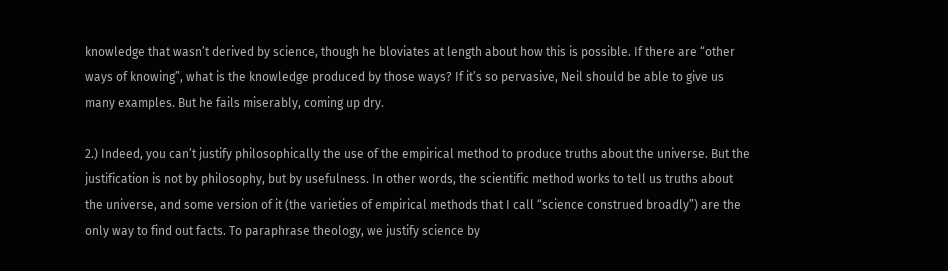knowledge that wasn’t derived by science, though he bloviates at length about how this is possible. If there are “other ways of knowing”, what is the knowledge produced by those ways? If it’s so pervasive, Neil should be able to give us many examples. But he fails miserably, coming up dry.

2.) Indeed, you can’t justify philosophically the use of the empirical method to produce truths about the universe. But the justification is not by philosophy, but by usefulness. In other words, the scientific method works to tell us truths about the universe, and some version of it (the varieties of empirical methods that I call “science construed broadly”) are the only way to find out facts. To paraphrase theology, we justify science by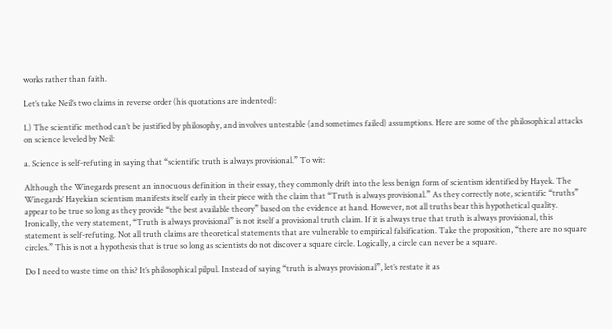works rather than faith.

Let’s take Neil’s two claims in reverse order (his quotations are indented):

1.) The scientific method can’t be justified by philosophy, and involves untestable (and sometimes failed) assumptions. Here are some of the philosophical attacks on science leveled by Neil:

a. Science is self-refuting in saying that “scientific truth is always provisional.” To wit:

Although the Winegards present an innocuous definition in their essay, they commonly drift into the less benign form of scientism identified by Hayek. The Winegards’ Hayekian scientism manifests itself early in their piece with the claim that “Truth is always provisional.” As they correctly note, scientific “truths” appear to be true so long as they provide “the best available theory” based on the evidence at hand. However, not all truths bear this hypothetical quality. Ironically, the very statement, “Truth is always provisional” is not itself a provisional truth claim. If it is always true that truth is always provisional, this statement is self-refuting. Not all truth claims are theoretical statements that are vulnerable to empirical falsification. Take the proposition, “there are no square circles.” This is not a hypothesis that is true so long as scientists do not discover a square circle. Logically, a circle can never be a square.

Do I need to waste time on this? It’s philosophical pilpul. Instead of saying “truth is always provisional”, let’s restate it as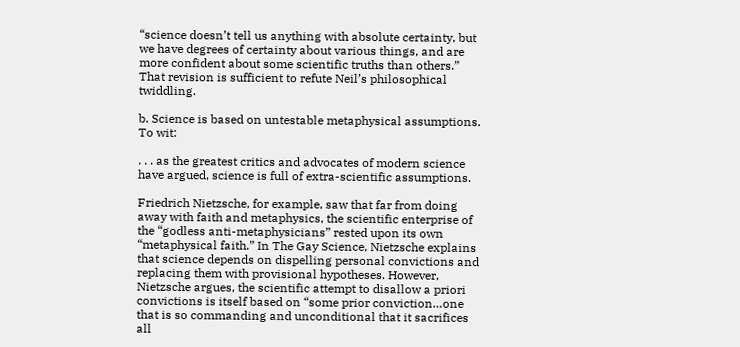“science doesn’t tell us anything with absolute certainty, but we have degrees of certainty about various things, and are more confident about some scientific truths than others.”  That revision is sufficient to refute Neil’s philosophical twiddling.

b. Science is based on untestable metaphysical assumptions. To wit:

. . . as the greatest critics and advocates of modern science have argued, science is full of extra-scientific assumptions.

Friedrich Nietzsche, for example, saw that far from doing away with faith and metaphysics, the scientific enterprise of the “godless anti-metaphysicians” rested upon its own “metaphysical faith.” In The Gay Science, Nietzsche explains that science depends on dispelling personal convictions and replacing them with provisional hypotheses. However, Nietzsche argues, the scientific attempt to disallow a priori convictions is itself based on “some prior conviction…one that is so commanding and unconditional that it sacrifices all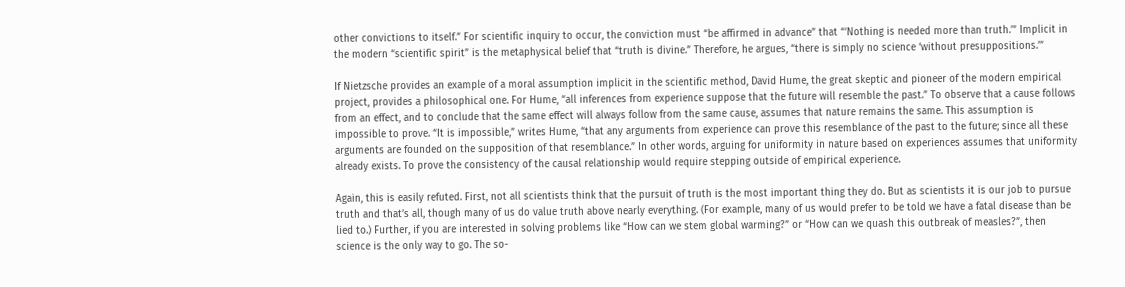other convictions to itself.” For scientific inquiry to occur, the conviction must “be affirmed in advance” that “‘Nothing is needed more than truth.’” Implicit in the modern “scientific spirit” is the metaphysical belief that “truth is divine.” Therefore, he argues, “there is simply no science ‘without presuppositions.’”

If Nietzsche provides an example of a moral assumption implicit in the scientific method, David Hume, the great skeptic and pioneer of the modern empirical project, provides a philosophical one. For Hume, “all inferences from experience suppose that the future will resemble the past.” To observe that a cause follows from an effect, and to conclude that the same effect will always follow from the same cause, assumes that nature remains the same. This assumption is impossible to prove. “It is impossible,” writes Hume, “that any arguments from experience can prove this resemblance of the past to the future; since all these arguments are founded on the supposition of that resemblance.” In other words, arguing for uniformity in nature based on experiences assumes that uniformity already exists. To prove the consistency of the causal relationship would require stepping outside of empirical experience.

Again, this is easily refuted. First, not all scientists think that the pursuit of truth is the most important thing they do. But as scientists it is our job to pursue truth and that’s all, though many of us do value truth above nearly everything. (For example, many of us would prefer to be told we have a fatal disease than be lied to.) Further, if you are interested in solving problems like “How can we stem global warming?” or “How can we quash this outbreak of measles?”, then science is the only way to go. The so-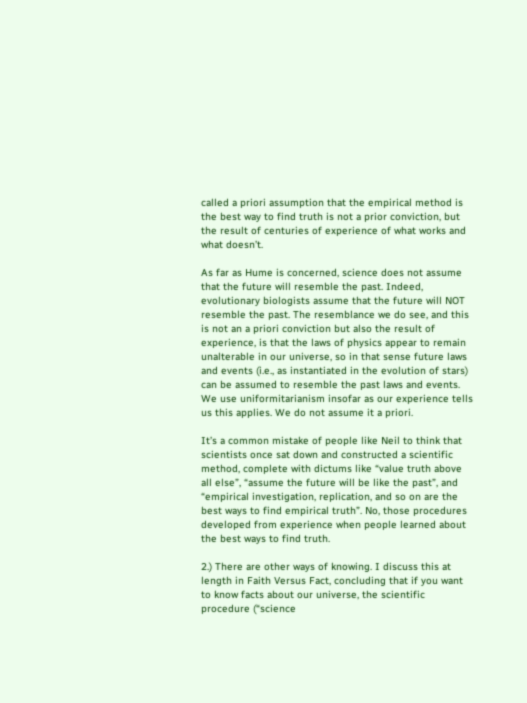called a priori assumption that the empirical method is the best way to find truth is not a prior conviction, but the result of centuries of experience of what works and what doesn’t.

As far as Hume is concerned, science does not assume that the future will resemble the past. Indeed, evolutionary biologists assume that the future will NOT resemble the past. The resemblance we do see, and this is not an a priori conviction but also the result of experience, is that the laws of physics appear to remain unalterable in our universe, so in that sense future laws and events (i.e., as instantiated in the evolution of stars) can be assumed to resemble the past laws and events. We use uniformitarianism insofar as our experience tells us this applies. We do not assume it a priori.

It’s a common mistake of people like Neil to think that scientists once sat down and constructed a scientific method, complete with dictums like “value truth above all else”, “assume the future will be like the past”, and “empirical investigation, replication, and so on are the best ways to find empirical truth”. No, those procedures developed from experience when people learned about the best ways to find truth.

2.) There are other ways of knowing. I discuss this at length in Faith Versus Fact, concluding that if you want to know facts about our universe, the scientific procedure (“science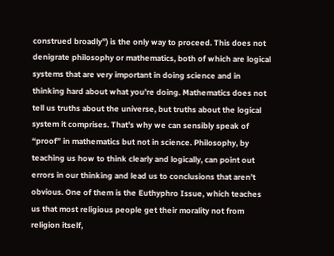construed broadly”) is the only way to proceed. This does not denigrate philosophy or mathematics, both of which are logical systems that are very important in doing science and in thinking hard about what you’re doing. Mathematics does not tell us truths about the universe, but truths about the logical system it comprises. That’s why we can sensibly speak of “proof” in mathematics but not in science. Philosophy, by teaching us how to think clearly and logically, can point out errors in our thinking and lead us to conclusions that aren’t obvious. One of them is the Euthyphro Issue, which teaches us that most religious people get their morality not from religion itself,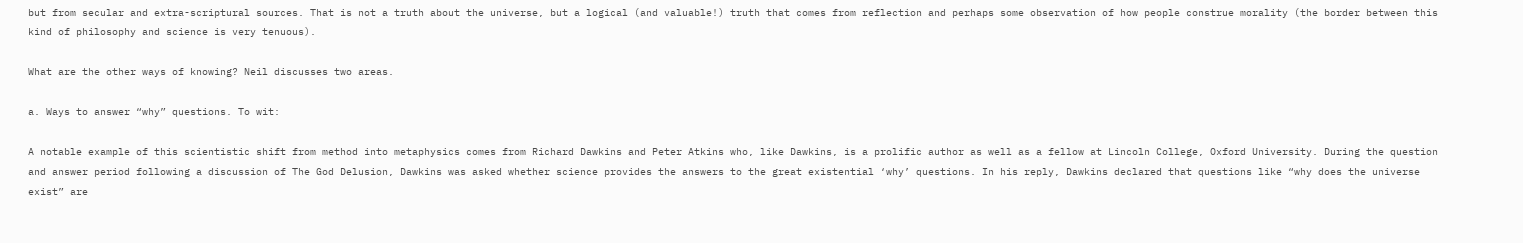but from secular and extra-scriptural sources. That is not a truth about the universe, but a logical (and valuable!) truth that comes from reflection and perhaps some observation of how people construe morality (the border between this kind of philosophy and science is very tenuous).

What are the other ways of knowing? Neil discusses two areas.

a. Ways to answer “why” questions. To wit:

A notable example of this scientistic shift from method into metaphysics comes from Richard Dawkins and Peter Atkins who, like Dawkins, is a prolific author as well as a fellow at Lincoln College, Oxford University. During the question and answer period following a discussion of The God Delusion, Dawkins was asked whether science provides the answers to the great existential ‘why’ questions. In his reply, Dawkins declared that questions like “why does the universe exist” are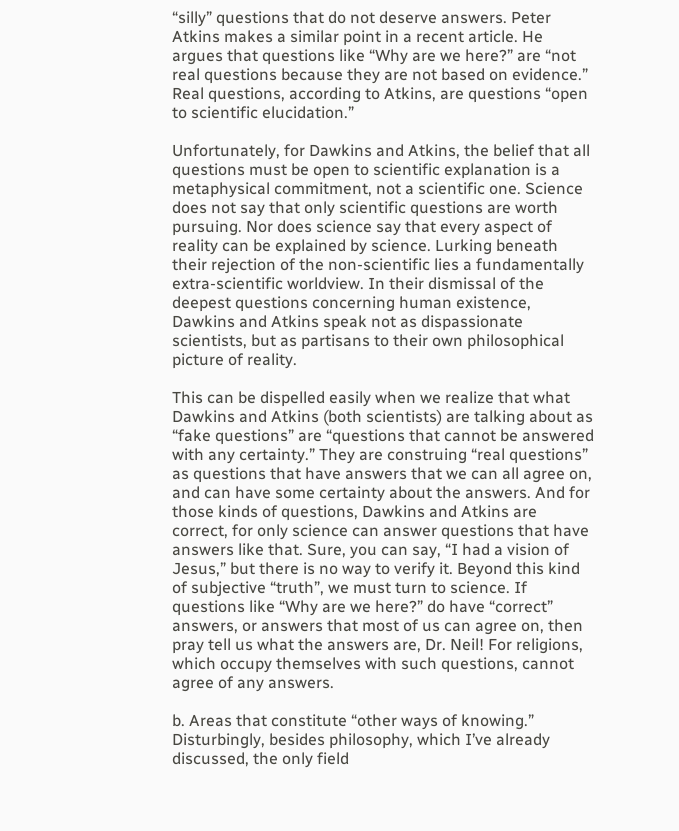“silly” questions that do not deserve answers. Peter Atkins makes a similar point in a recent article. He argues that questions like “Why are we here?” are “not real questions because they are not based on evidence.” Real questions, according to Atkins, are questions “open to scientific elucidation.”

Unfortunately, for Dawkins and Atkins, the belief that all questions must be open to scientific explanation is a metaphysical commitment, not a scientific one. Science does not say that only scientific questions are worth pursuing. Nor does science say that every aspect of reality can be explained by science. Lurking beneath their rejection of the non-scientific lies a fundamentally extra-scientific worldview. In their dismissal of the deepest questions concerning human existence, Dawkins and Atkins speak not as dispassionate scientists, but as partisans to their own philosophical picture of reality.

This can be dispelled easily when we realize that what Dawkins and Atkins (both scientists) are talking about as “fake questions” are “questions that cannot be answered with any certainty.” They are construing “real questions” as questions that have answers that we can all agree on, and can have some certainty about the answers. And for those kinds of questions, Dawkins and Atkins are correct, for only science can answer questions that have answers like that. Sure, you can say, “I had a vision of Jesus,” but there is no way to verify it. Beyond this kind of subjective “truth”, we must turn to science. If questions like “Why are we here?” do have “correct” answers, or answers that most of us can agree on, then pray tell us what the answers are, Dr. Neil! For religions, which occupy themselves with such questions, cannot agree of any answers.

b. Areas that constitute “other ways of knowing.” Disturbingly, besides philosophy, which I’ve already discussed, the only field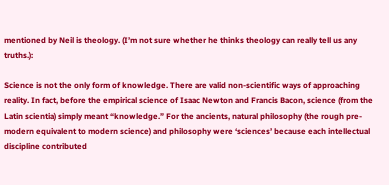mentioned by Neil is theology. (I’m not sure whether he thinks theology can really tell us any truths.):

Science is not the only form of knowledge. There are valid non-scientific ways of approaching reality. In fact, before the empirical science of Isaac Newton and Francis Bacon, science (from the Latin scientia) simply meant “knowledge.” For the ancients, natural philosophy (the rough pre-modern equivalent to modern science) and philosophy were ‘sciences’ because each intellectual discipline contributed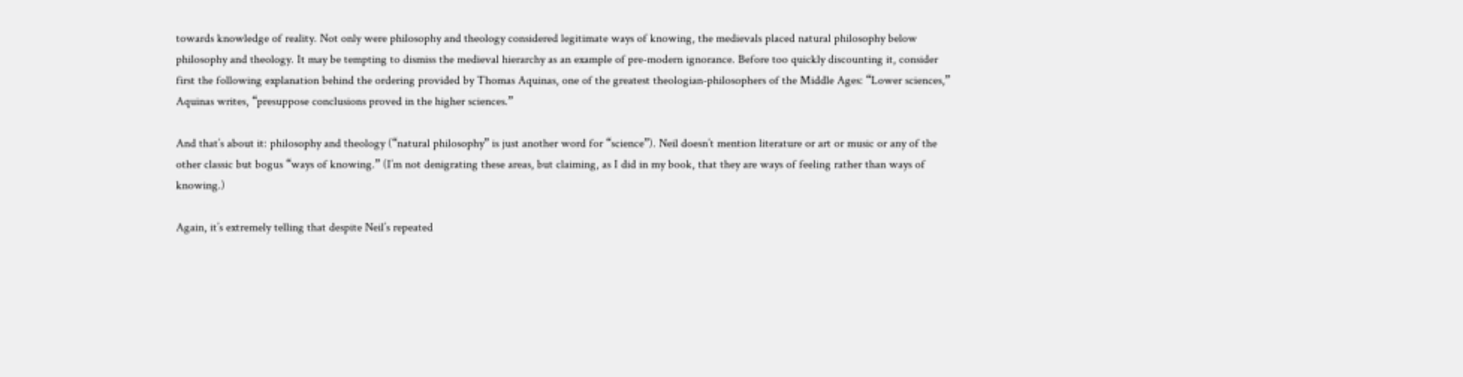towards knowledge of reality. Not only were philosophy and theology considered legitimate ways of knowing, the medievals placed natural philosophy below philosophy and theology. It may be tempting to dismiss the medieval hierarchy as an example of pre-modern ignorance. Before too quickly discounting it, consider first the following explanation behind the ordering provided by Thomas Aquinas, one of the greatest theologian-philosophers of the Middle Ages: “Lower sciences,” Aquinas writes, “presuppose conclusions proved in the higher sciences.”

And that’s about it: philosophy and theology (“natural philosophy” is just another word for “science”). Neil doesn’t mention literature or art or music or any of the other classic but bogus “ways of knowing.” (I’m not denigrating these areas, but claiming, as I did in my book, that they are ways of feeling rather than ways of knowing.)

Again, it’s extremely telling that despite Neil’s repeated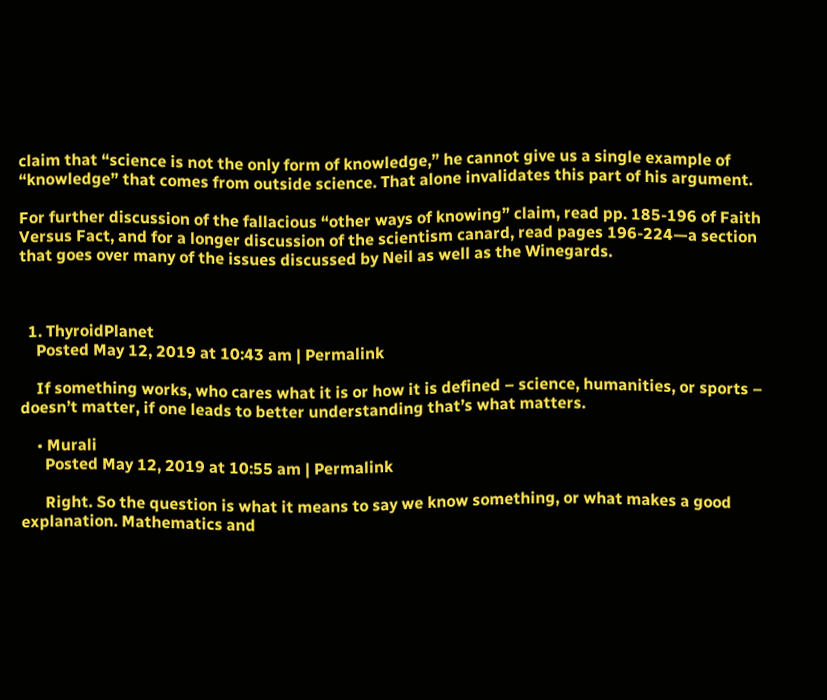claim that “science is not the only form of knowledge,” he cannot give us a single example of “knowledge” that comes from outside science. That alone invalidates this part of his argument.

For further discussion of the fallacious “other ways of knowing” claim, read pp. 185-196 of Faith Versus Fact, and for a longer discussion of the scientism canard, read pages 196-224—a section that goes over many of the issues discussed by Neil as well as the Winegards.



  1. ThyroidPlanet
    Posted May 12, 2019 at 10:43 am | Permalink

    If something works, who cares what it is or how it is defined – science, humanities, or sports – doesn’t matter, if one leads to better understanding that’s what matters.

    • Murali
      Posted May 12, 2019 at 10:55 am | Permalink

      Right. So the question is what it means to say we know something, or what makes a good explanation. Mathematics and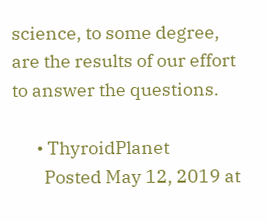science, to some degree, are the results of our effort to answer the questions.

      • ThyroidPlanet
        Posted May 12, 2019 at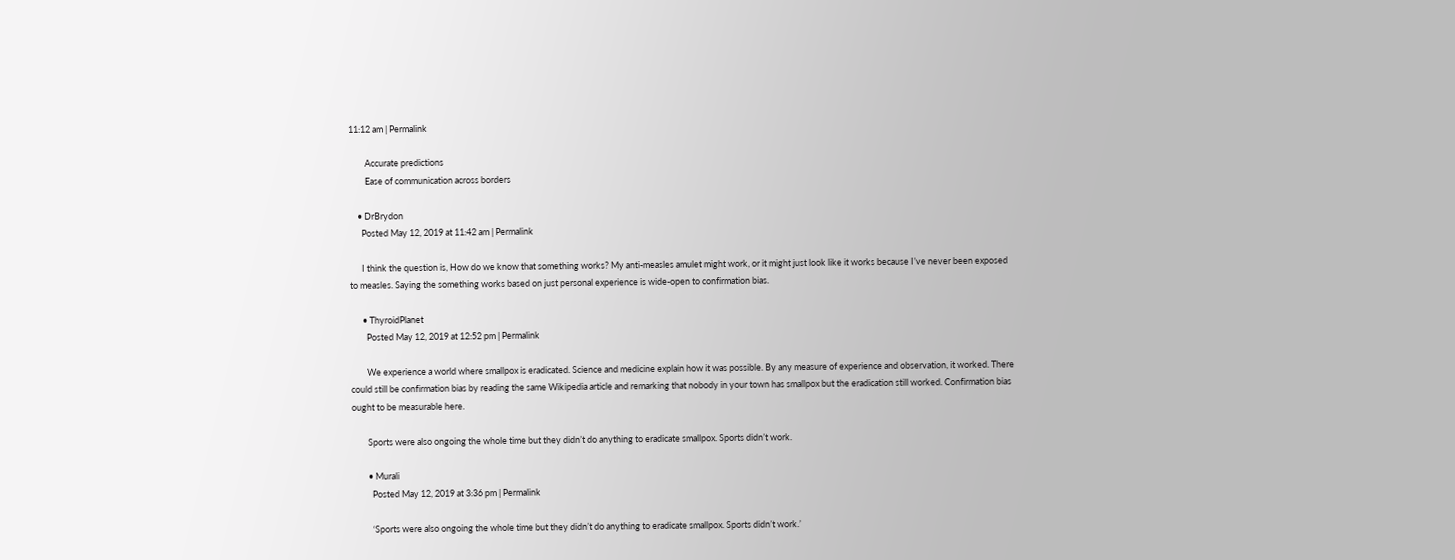11:12 am | Permalink

        Accurate predictions
        Ease of communication across borders

    • DrBrydon
      Posted May 12, 2019 at 11:42 am | Permalink

      I think the question is, How do we know that something works? My anti-measles amulet might work, or it might just look like it works because I’ve never been exposed to measles. Saying the something works based on just personal experience is wide-open to confirmation bias.

      • ThyroidPlanet
        Posted May 12, 2019 at 12:52 pm | Permalink

        We experience a world where smallpox is eradicated. Science and medicine explain how it was possible. By any measure of experience and observation, it worked. There could still be confirmation bias by reading the same Wikipedia article and remarking that nobody in your town has smallpox but the eradication still worked. Confirmation bias ought to be measurable here.

        Sports were also ongoing the whole time but they didn’t do anything to eradicate smallpox. Sports didn’t work.

        • Murali
          Posted May 12, 2019 at 3:36 pm | Permalink

          ‘Sports were also ongoing the whole time but they didn’t do anything to eradicate smallpox. Sports didn’t work.’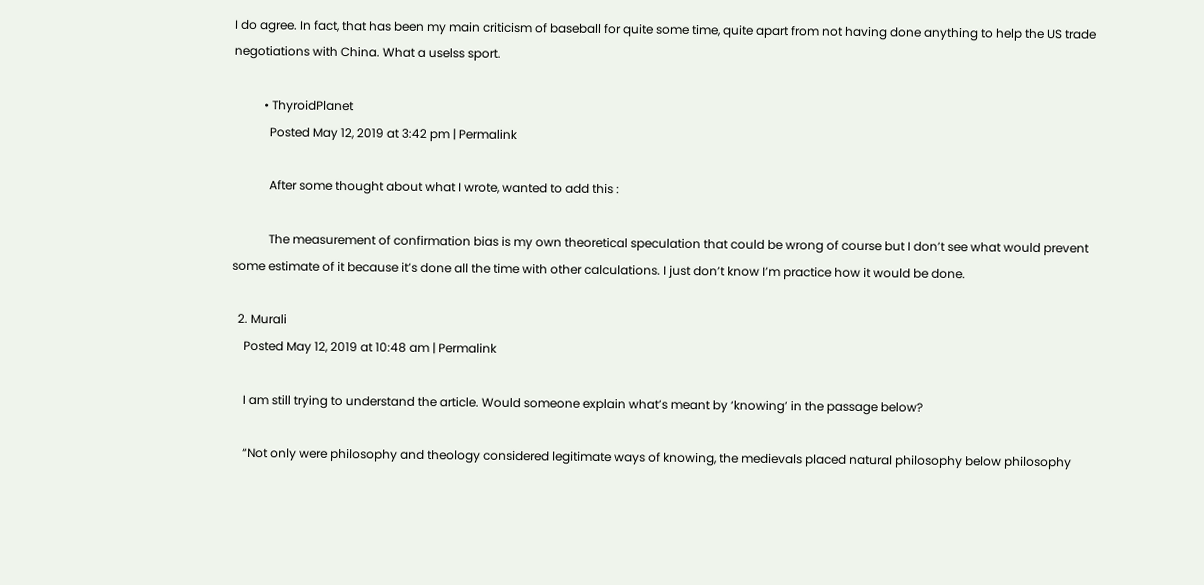I do agree. In fact, that has been my main criticism of baseball for quite some time, quite apart from not having done anything to help the US trade negotiations with China. What a uselss sport.

          • ThyroidPlanet
            Posted May 12, 2019 at 3:42 pm | Permalink

            After some thought about what I wrote, wanted to add this :

            The measurement of confirmation bias is my own theoretical speculation that could be wrong of course but I don’t see what would prevent some estimate of it because it’s done all the time with other calculations. I just don’t know I’m practice how it would be done.

  2. Murali
    Posted May 12, 2019 at 10:48 am | Permalink

    I am still trying to understand the article. Would someone explain what’s meant by ‘knowing’ in the passage below?

    “Not only were philosophy and theology considered legitimate ways of knowing, the medievals placed natural philosophy below philosophy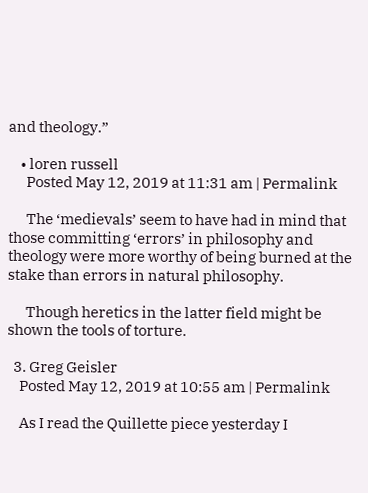and theology.”

    • loren russell
      Posted May 12, 2019 at 11:31 am | Permalink

      The ‘medievals’ seem to have had in mind that those committing ‘errors’ in philosophy and theology were more worthy of being burned at the stake than errors in natural philosophy.

      Though heretics in the latter field might be shown the tools of torture.

  3. Greg Geisler
    Posted May 12, 2019 at 10:55 am | Permalink

    As I read the Quillette piece yesterday I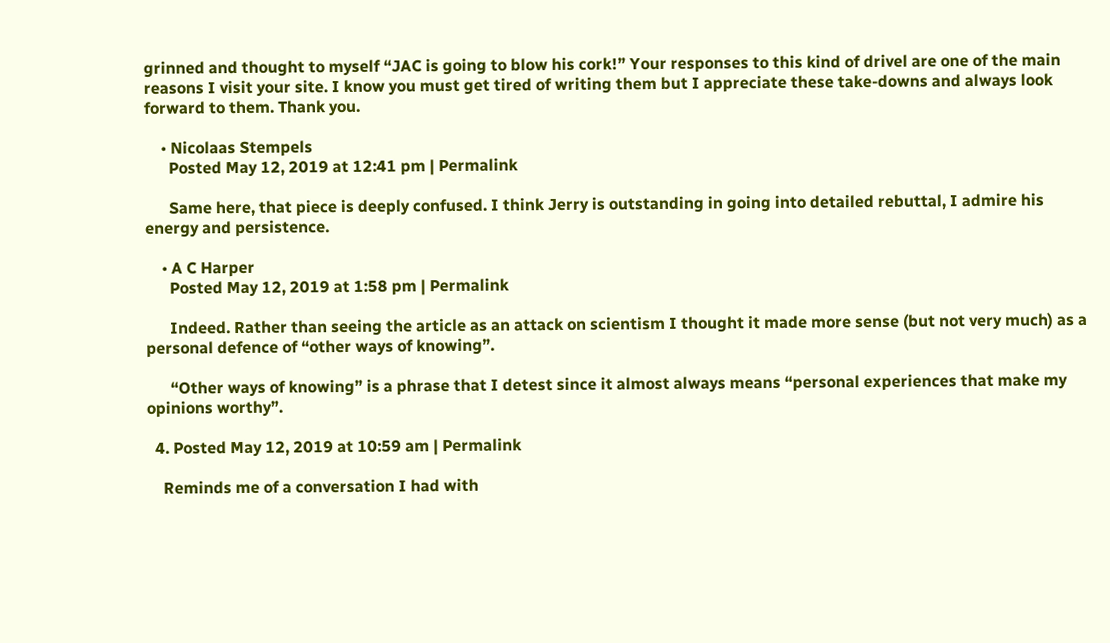grinned and thought to myself “JAC is going to blow his cork!” Your responses to this kind of drivel are one of the main reasons I visit your site. I know you must get tired of writing them but I appreciate these take-downs and always look forward to them. Thank you.

    • Nicolaas Stempels
      Posted May 12, 2019 at 12:41 pm | Permalink

      Same here, that piece is deeply confused. I think Jerry is outstanding in going into detailed rebuttal, I admire his energy and persistence.

    • A C Harper
      Posted May 12, 2019 at 1:58 pm | Permalink

      Indeed. Rather than seeing the article as an attack on scientism I thought it made more sense (but not very much) as a personal defence of “other ways of knowing”.

      “Other ways of knowing” is a phrase that I detest since it almost always means “personal experiences that make my opinions worthy”.

  4. Posted May 12, 2019 at 10:59 am | Permalink

    Reminds me of a conversation I had with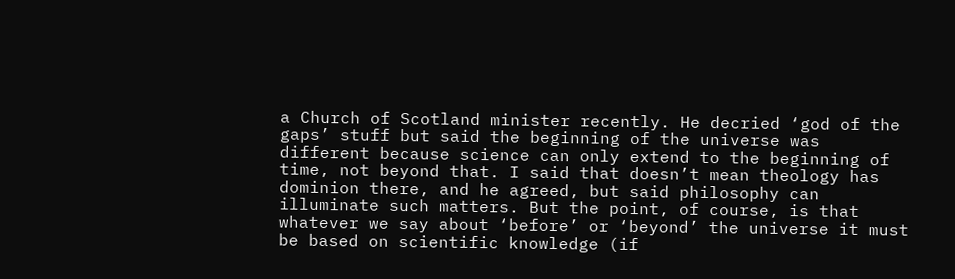a Church of Scotland minister recently. He decried ‘god of the gaps’ stuff but said the beginning of the universe was different because science can only extend to the beginning of time, not beyond that. I said that doesn’t mean theology has dominion there, and he agreed, but said philosophy can illuminate such matters. But the point, of course, is that whatever we say about ‘before’ or ‘beyond’ the universe it must be based on scientific knowledge (if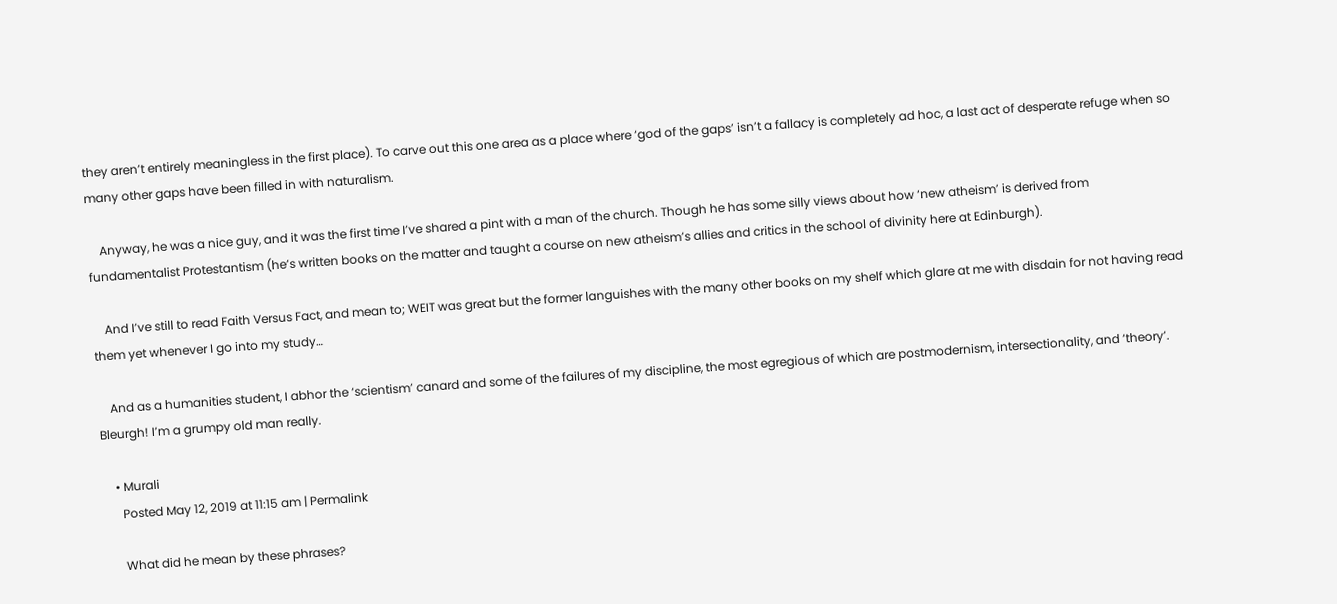they aren’t entirely meaningless in the first place). To carve out this one area as a place where ‘god of the gaps’ isn’t a fallacy is completely ad hoc, a last act of desperate refuge when so many other gaps have been filled in with naturalism.

    Anyway, he was a nice guy, and it was the first time I’ve shared a pint with a man of the church. Though he has some silly views about how ‘new atheism’ is derived from fundamentalist Protestantism (he’s written books on the matter and taught a course on new atheism’s allies and critics in the school of divinity here at Edinburgh).

    And I’ve still to read Faith Versus Fact, and mean to; WEIT was great but the former languishes with the many other books on my shelf which glare at me with disdain for not having read them yet whenever I go into my study…

    And as a humanities student, I abhor the ‘scientism’ canard and some of the failures of my discipline, the most egregious of which are postmodernism, intersectionality, and ‘theory’. Bleurgh! I’m a grumpy old man really.

    • Murali
      Posted May 12, 2019 at 11:15 am | Permalink

      What did he mean by these phrases?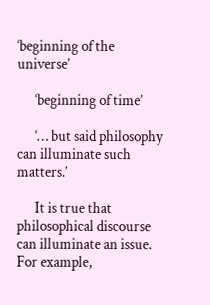‘beginning of the universe’

      ‘beginning of time’

      ‘… but said philosophy can illuminate such matters.’

      It is true that philosophical discourse can illuminate an issue. For example,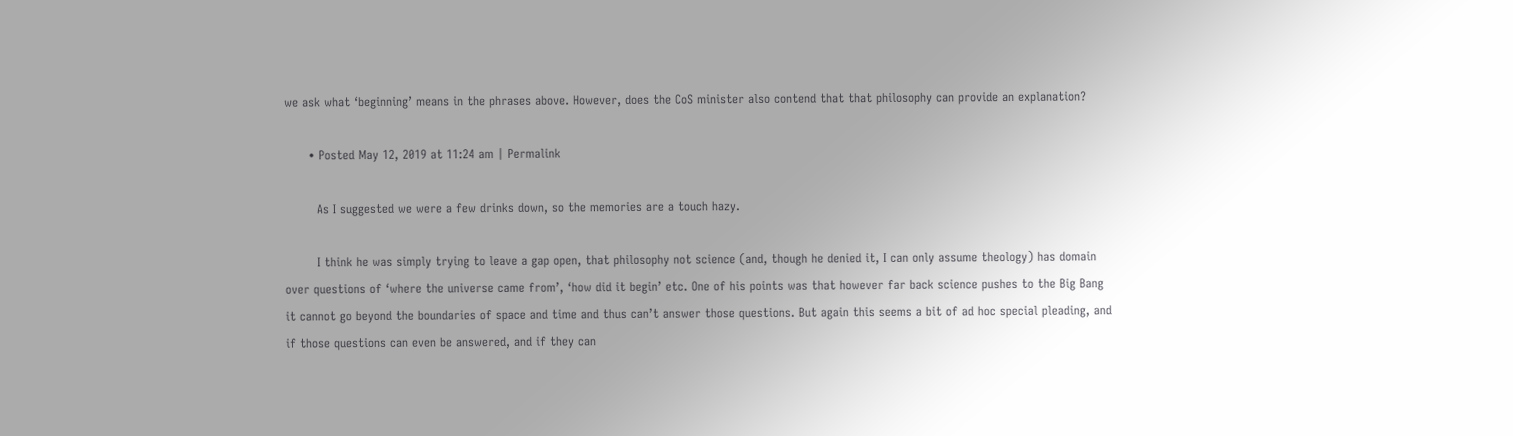we ask what ‘beginning’ means in the phrases above. However, does the CoS minister also contend that that philosophy can provide an explanation?

      • Posted May 12, 2019 at 11:24 am | Permalink

        As I suggested we were a few drinks down, so the memories are a touch hazy.

        I think he was simply trying to leave a gap open, that philosophy not science (and, though he denied it, I can only assume theology) has domain over questions of ‘where the universe came from’, ‘how did it begin’ etc. One of his points was that however far back science pushes to the Big Bang it cannot go beyond the boundaries of space and time and thus can’t answer those questions. But again this seems a bit of ad hoc special pleading, and if those questions can even be answered, and if they can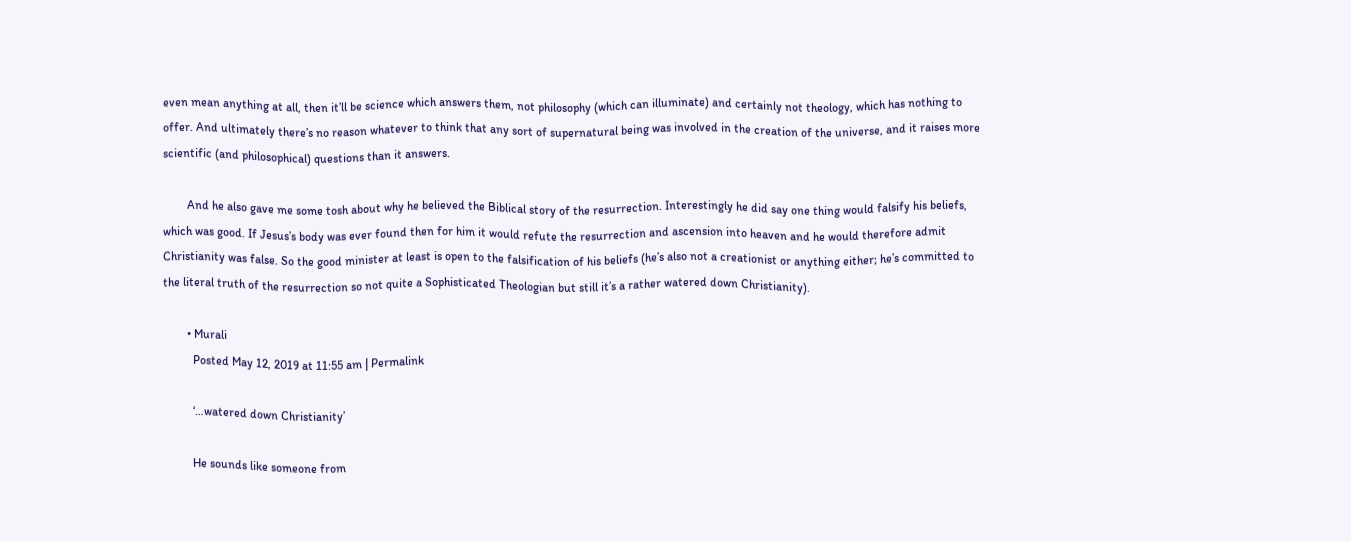even mean anything at all, then it’ll be science which answers them, not philosophy (which can illuminate) and certainly not theology, which has nothing to offer. And ultimately there’s no reason whatever to think that any sort of supernatural being was involved in the creation of the universe, and it raises more scientific (and philosophical) questions than it answers.

        And he also gave me some tosh about why he believed the Biblical story of the resurrection. Interestingly he did say one thing would falsify his beliefs, which was good. If Jesus’s body was ever found then for him it would refute the resurrection and ascension into heaven and he would therefore admit Christianity was false. So the good minister at least is open to the falsification of his beliefs (he’s also not a creationist or anything either; he’s committed to the literal truth of the resurrection so not quite a Sophisticated Theologian but still it’s a rather watered down Christianity).

        • Murali
          Posted May 12, 2019 at 11:55 am | Permalink

          ‘…watered down Christianity’

          He sounds like someone from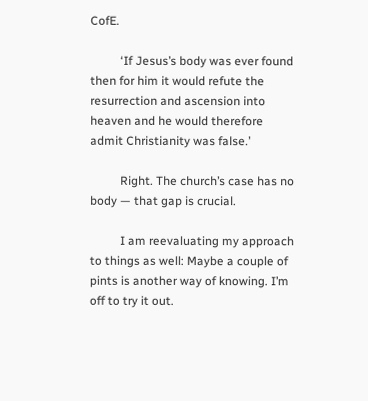CofE.

          ‘If Jesus’s body was ever found then for him it would refute the resurrection and ascension into heaven and he would therefore admit Christianity was false.’

          Right. The church’s case has no body — that gap is crucial.

          I am reevaluating my approach to things as well: Maybe a couple of pints is another way of knowing. I’m off to try it out.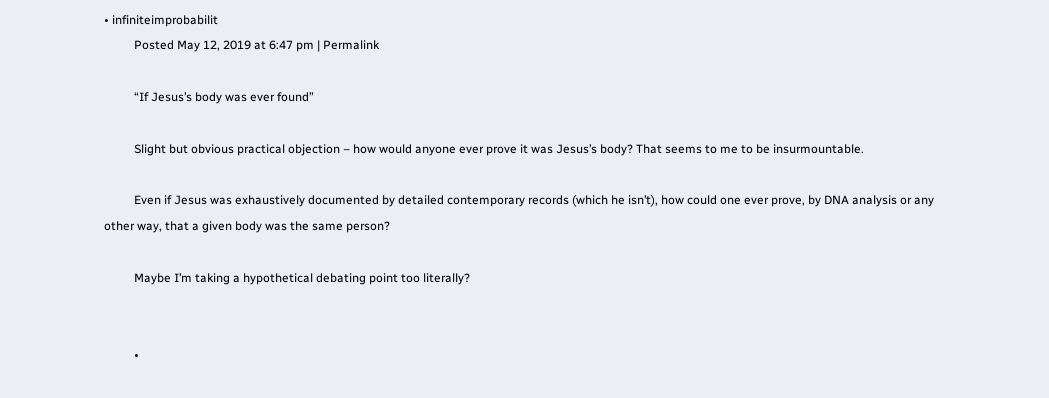• infiniteimprobabilit
          Posted May 12, 2019 at 6:47 pm | Permalink

          “If Jesus’s body was ever found”

          Slight but obvious practical objection – how would anyone ever prove it was Jesus’s body? That seems to me to be insurmountable.

          Even if Jesus was exhaustively documented by detailed contemporary records (which he isn’t), how could one ever prove, by DNA analysis or any other way, that a given body was the same person?

          Maybe I’m taking a hypothetical debating point too literally?


          •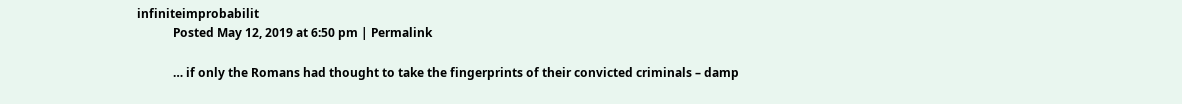infiniteimprobabilit
            Posted May 12, 2019 at 6:50 pm | Permalink

            … if only the Romans had thought to take the fingerprints of their convicted criminals – damp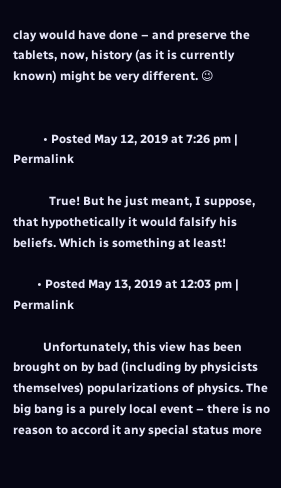clay would have done – and preserve the tablets, now, history (as it is currently known) might be very different. 😉


          • Posted May 12, 2019 at 7:26 pm | Permalink

            True! But he just meant, I suppose, that hypothetically it would falsify his beliefs. Which is something at least!

        • Posted May 13, 2019 at 12:03 pm | Permalink

          Unfortunately, this view has been brought on by bad (including by physicists themselves) popularizations of physics. The big bang is a purely local event – there is no reason to accord it any special status more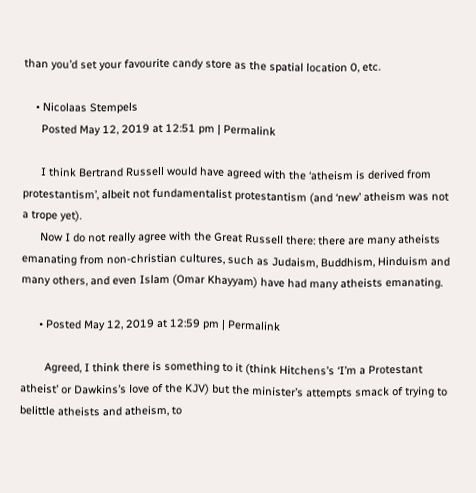than you’d set your favourite candy store as the spatial location 0, etc.

    • Nicolaas Stempels
      Posted May 12, 2019 at 12:51 pm | Permalink

      I think Bertrand Russell would have agreed with the ‘atheism is derived from protestantism’, albeit not fundamentalist protestantism (and ‘new’ atheism was not a trope yet).
      Now I do not really agree with the Great Russell there: there are many atheists emanating from non-christian cultures, such as Judaism, Buddhism, Hinduism and many others, and even Islam (Omar Khayyam) have had many atheists emanating.

      • Posted May 12, 2019 at 12:59 pm | Permalink

        Agreed, I think there is something to it (think Hitchens’s ‘I’m a Protestant atheist’ or Dawkins’s love of the KJV) but the minister’s attempts smack of trying to belittle atheists and atheism, to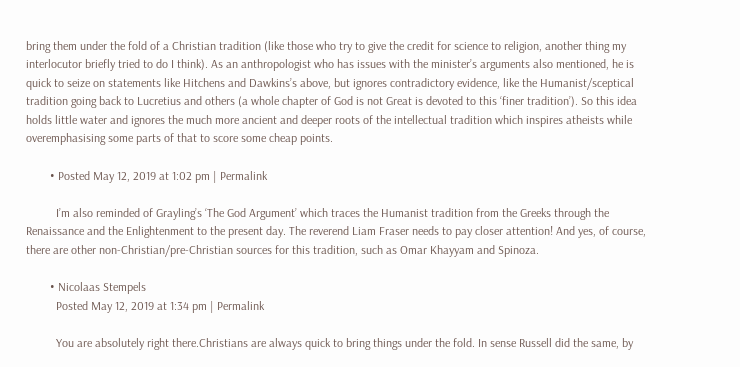bring them under the fold of a Christian tradition (like those who try to give the credit for science to religion, another thing my interlocutor briefly tried to do I think). As an anthropologist who has issues with the minister’s arguments also mentioned, he is quick to seize on statements like Hitchens and Dawkins’s above, but ignores contradictory evidence, like the Humanist/sceptical tradition going back to Lucretius and others (a whole chapter of God is not Great is devoted to this ‘finer tradition’). So this idea holds little water and ignores the much more ancient and deeper roots of the intellectual tradition which inspires atheists while overemphasising some parts of that to score some cheap points.

        • Posted May 12, 2019 at 1:02 pm | Permalink

          I’m also reminded of Grayling’s ‘The God Argument’ which traces the Humanist tradition from the Greeks through the Renaissance and the Enlightenment to the present day. The reverend Liam Fraser needs to pay closer attention! And yes, of course, there are other non-Christian/pre-Christian sources for this tradition, such as Omar Khayyam and Spinoza.

        • Nicolaas Stempels
          Posted May 12, 2019 at 1:34 pm | Permalink

          You are absolutely right there.Christians are always quick to bring things under the fold. In sense Russell did the same, by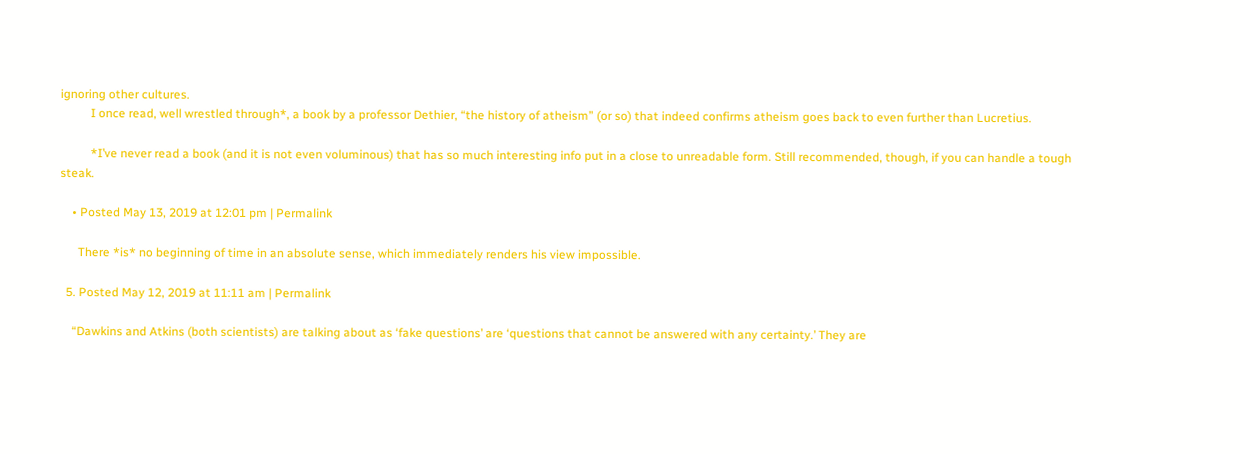ignoring other cultures.
          I once read, well wrestled through*, a book by a professor Dethier, “the history of atheism” (or so) that indeed confirms atheism goes back to even further than Lucretius.

          *I’ve never read a book (and it is not even voluminous) that has so much interesting info put in a close to unreadable form. Still recommended, though, if you can handle a tough steak.

    • Posted May 13, 2019 at 12:01 pm | Permalink

      There *is* no beginning of time in an absolute sense, which immediately renders his view impossible.

  5. Posted May 12, 2019 at 11:11 am | Permalink

    “Dawkins and Atkins (both scientists) are talking about as ‘fake questions’ are ‘questions that cannot be answered with any certainty.’ They are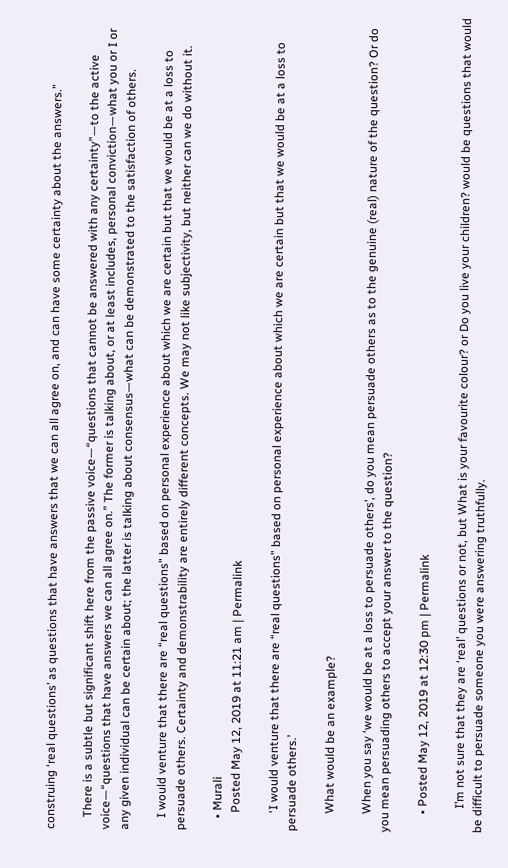construing ‘real questions’ as questions that have answers that we can all agree on, and can have some certainty about the answers.”

    There is a subtle but significant shift here from the passive voice—“questions that cannot be answered with any certainty”—to the active voice—“questions that have answers we can all agree on.” The former is talking about, or at least includes, personal conviction—what you or I or any given individual can be certain about; the latter is talking about consensus—what can be demonstrated to the satisfaction of others.

    I would venture that there are “real questions” based on personal experience about which we are certain but that we would be at a loss to persuade others. Certainty and demonstrability are entirely different concepts. We may not like subjectivity, but neither can we do without it.

    • Murali
      Posted May 12, 2019 at 11:21 am | Permalink

      ‘I would venture that there are “real questions” based on personal experience about which we are certain but that we would be at a loss to persuade others.’

      What would be an example?

      When you say ‘we would be at a loss to persuade others’, do you mean persuade others as to the genuine (real) nature of the question? Or do you mean persuading others to accept your answer to the question?

      • Posted May 12, 2019 at 12:30 pm | Permalink

        I’m not sure that they are ‘real’ questions or not, but What is your favourite colour? or Do you live your children? would be questions that would be difficult to persuade someone you were answering truthfully.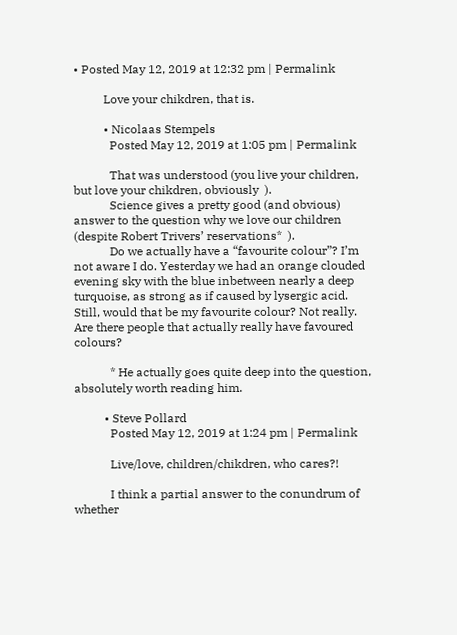• Posted May 12, 2019 at 12:32 pm | Permalink

          Love your chikdren, that is.

          • Nicolaas Stempels
            Posted May 12, 2019 at 1:05 pm | Permalink

            That was understood (you live your children, but love your chikdren, obviously  ).
            Science gives a pretty good (and obvious) answer to the question why we love our children (despite Robert Trivers’ reservations*  ).
            Do we actually have a “favourite colour”? I’m not aware I do. Yesterday we had an orange clouded evening sky with the blue inbetween nearly a deep turquoise, as strong as if caused by lysergic acid. Still, would that be my favourite colour? Not really. Are there people that actually really have favoured colours?

            * He actually goes quite deep into the question, absolutely worth reading him.

          • Steve Pollard
            Posted May 12, 2019 at 1:24 pm | Permalink

            Live/love, children/chikdren, who cares?!

            I think a partial answer to the conundrum of whether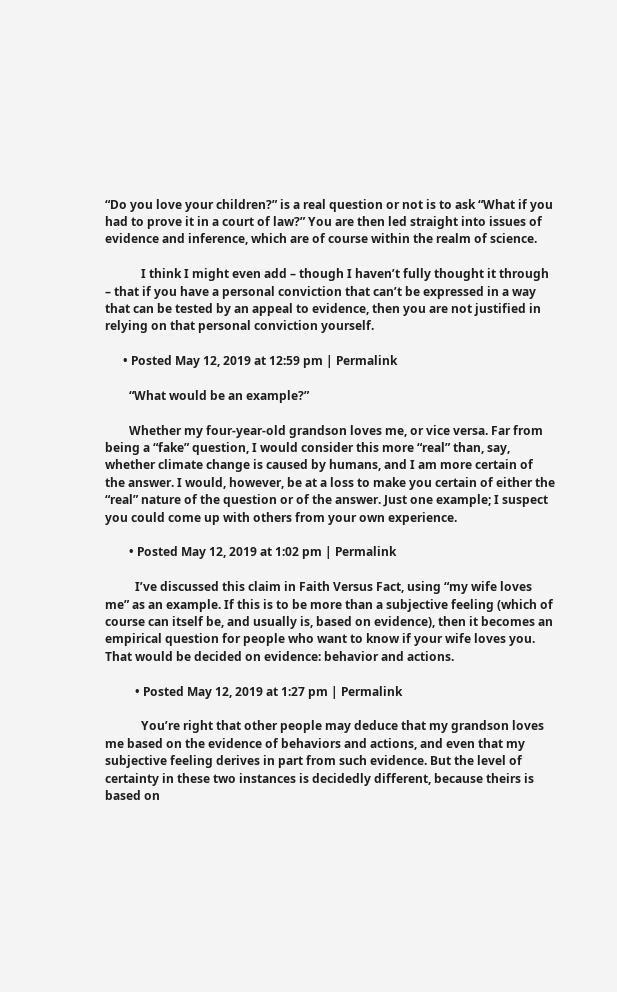“Do you love your children?” is a real question or not is to ask “What if you had to prove it in a court of law?” You are then led straight into issues of evidence and inference, which are of course within the realm of science.

            I think I might even add – though I haven’t fully thought it through – that if you have a personal conviction that can’t be expressed in a way that can be tested by an appeal to evidence, then you are not justified in relying on that personal conviction yourself.

      • Posted May 12, 2019 at 12:59 pm | Permalink

        “What would be an example?”

        Whether my four-year-old grandson loves me, or vice versa. Far from being a “fake” question, I would consider this more “real” than, say, whether climate change is caused by humans, and I am more certain of the answer. I would, however, be at a loss to make you certain of either the “real” nature of the question or of the answer. Just one example; I suspect you could come up with others from your own experience.

        • Posted May 12, 2019 at 1:02 pm | Permalink

          I’ve discussed this claim in Faith Versus Fact, using “my wife loves me” as an example. If this is to be more than a subjective feeling (which of course can itself be, and usually is, based on evidence), then it becomes an empirical question for people who want to know if your wife loves you. That would be decided on evidence: behavior and actions.

          • Posted May 12, 2019 at 1:27 pm | Permalink

            You’re right that other people may deduce that my grandson loves me based on the evidence of behaviors and actions, and even that my subjective feeling derives in part from such evidence. But the level of certainty in these two instances is decidedly different, because theirs is based on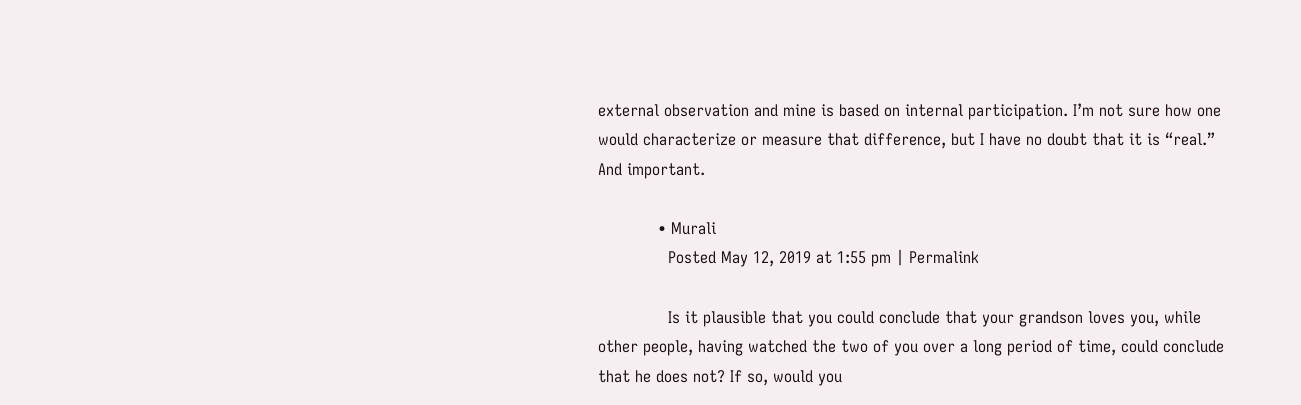external observation and mine is based on internal participation. I’m not sure how one would characterize or measure that difference, but I have no doubt that it is “real.” And important.

            • Murali
              Posted May 12, 2019 at 1:55 pm | Permalink

              Is it plausible that you could conclude that your grandson loves you, while other people, having watched the two of you over a long period of time, could conclude that he does not? If so, would you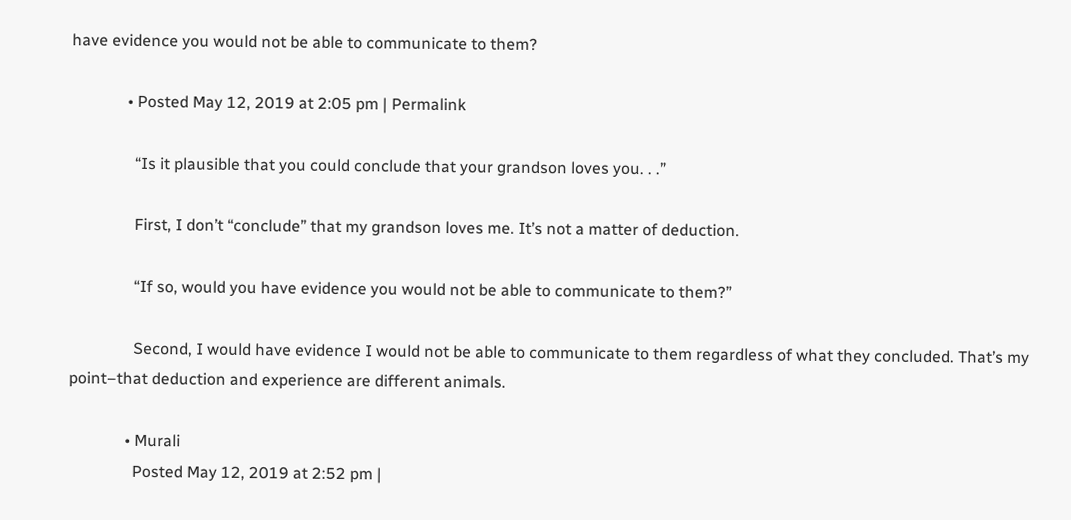have evidence you would not be able to communicate to them?

              • Posted May 12, 2019 at 2:05 pm | Permalink

                “Is it plausible that you could conclude that your grandson loves you. . .”

                First, I don’t “conclude” that my grandson loves me. It’s not a matter of deduction.

                “If so, would you have evidence you would not be able to communicate to them?”

                Second, I would have evidence I would not be able to communicate to them regardless of what they concluded. That’s my point–that deduction and experience are different animals.

              • Murali
                Posted May 12, 2019 at 2:52 pm |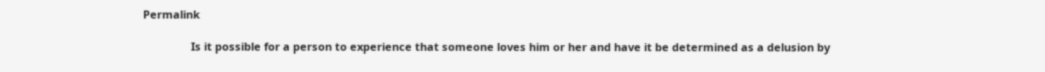Permalink

                Is it possible for a person to experience that someone loves him or her and have it be determined as a delusion by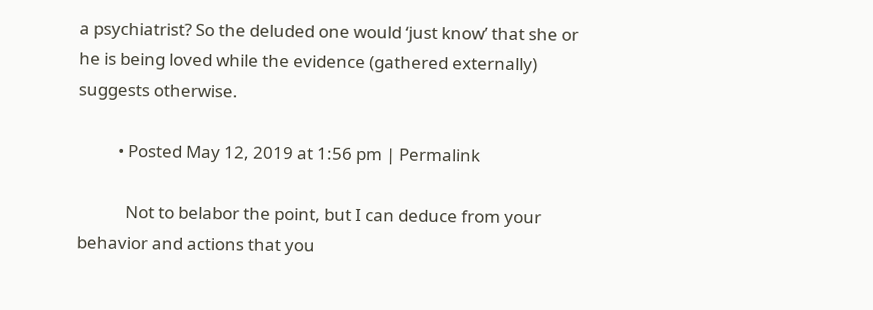a psychiatrist? So the deluded one would ‘just know’ that she or he is being loved while the evidence (gathered externally) suggests otherwise.

          • Posted May 12, 2019 at 1:56 pm | Permalink

            Not to belabor the point, but I can deduce from your behavior and actions that you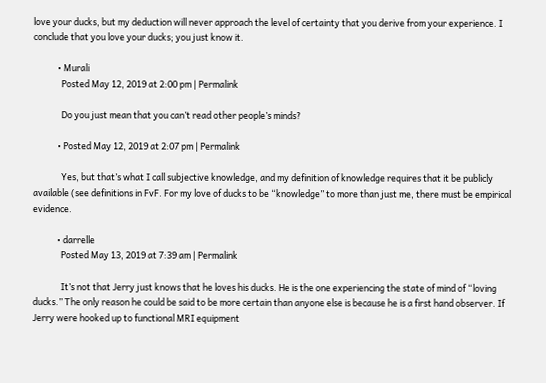love your ducks, but my deduction will never approach the level of certainty that you derive from your experience. I conclude that you love your ducks; you just know it.

            • Murali
              Posted May 12, 2019 at 2:00 pm | Permalink

              Do you just mean that you can’t read other people’s minds?

            • Posted May 12, 2019 at 2:07 pm | Permalink

              Yes, but that’s what I call subjective knowledge, and my definition of knowledge requires that it be publicly available (see definitions in FvF. For my love of ducks to be “knowledge” to more than just me, there must be empirical evidence.

            • darrelle
              Posted May 13, 2019 at 7:39 am | Permalink

              It’s not that Jerry just knows that he loves his ducks. He is the one experiencing the state of mind of “loving ducks.” The only reason he could be said to be more certain than anyone else is because he is a first hand observer. If Jerry were hooked up to functional MRI equipment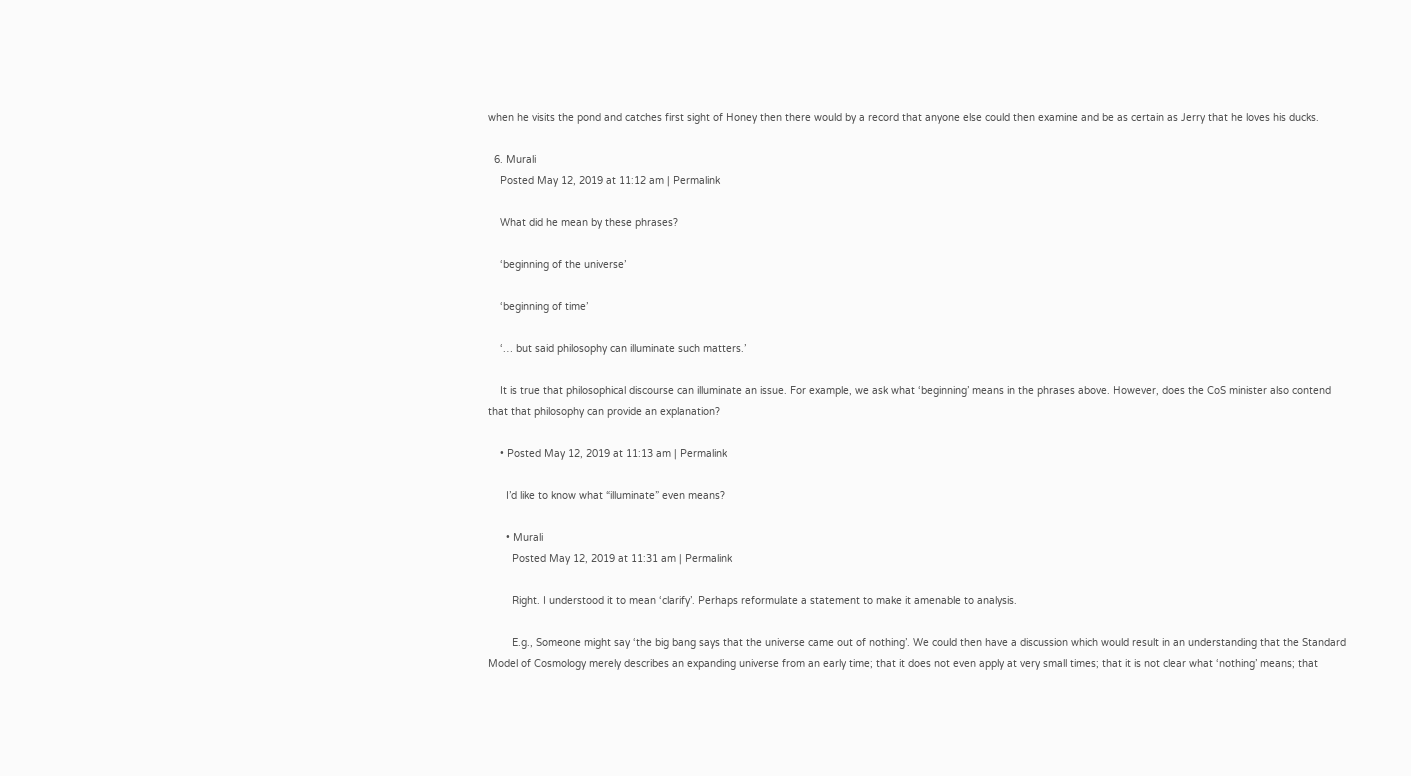when he visits the pond and catches first sight of Honey then there would by a record that anyone else could then examine and be as certain as Jerry that he loves his ducks.

  6. Murali
    Posted May 12, 2019 at 11:12 am | Permalink

    What did he mean by these phrases?

    ‘beginning of the universe’

    ‘beginning of time’

    ‘… but said philosophy can illuminate such matters.’

    It is true that philosophical discourse can illuminate an issue. For example, we ask what ‘beginning’ means in the phrases above. However, does the CoS minister also contend that that philosophy can provide an explanation?

    • Posted May 12, 2019 at 11:13 am | Permalink

      I’d like to know what “illuminate” even means?

      • Murali
        Posted May 12, 2019 at 11:31 am | Permalink

        Right. I understood it to mean ‘clarify’. Perhaps reformulate a statement to make it amenable to analysis.

        E.g., Someone might say ‘the big bang says that the universe came out of nothing’. We could then have a discussion which would result in an understanding that the Standard Model of Cosmology merely describes an expanding universe from an early time; that it does not even apply at very small times; that it is not clear what ‘nothing’ means; that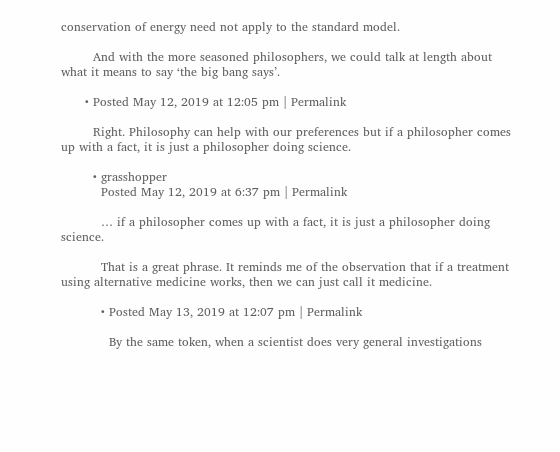conservation of energy need not apply to the standard model.

        And with the more seasoned philosophers, we could talk at length about what it means to say ‘the big bang says’.

      • Posted May 12, 2019 at 12:05 pm | Permalink

        Right. Philosophy can help with our preferences but if a philosopher comes up with a fact, it is just a philosopher doing science.

        • grasshopper
          Posted May 12, 2019 at 6:37 pm | Permalink

          … if a philosopher comes up with a fact, it is just a philosopher doing science.

          That is a great phrase. It reminds me of the observation that if a treatment using alternative medicine works, then we can just call it medicine.

          • Posted May 13, 2019 at 12:07 pm | Permalink

            By the same token, when a scientist does very general investigations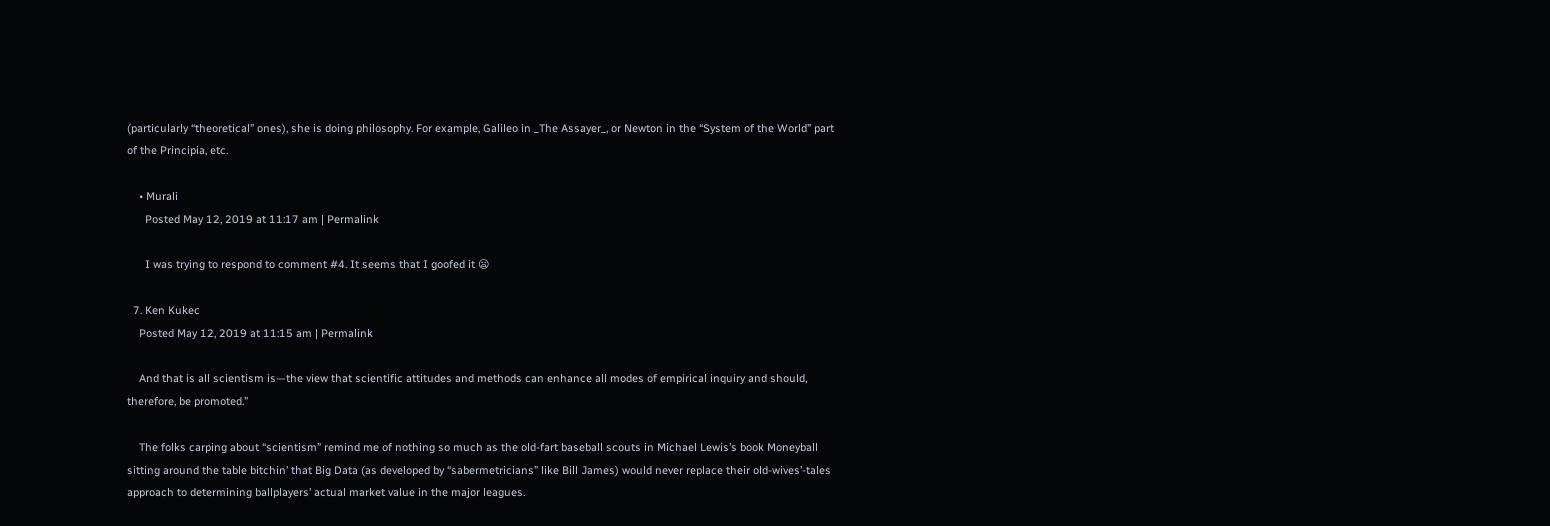(particularly “theoretical” ones), she is doing philosophy. For example, Galileo in _The Assayer_, or Newton in the “System of the World” part of the Principia, etc.

    • Murali
      Posted May 12, 2019 at 11:17 am | Permalink

      I was trying to respond to comment #4. It seems that I goofed it 😦

  7. Ken Kukec
    Posted May 12, 2019 at 11:15 am | Permalink

    And that is all scientism is—the view that scientific attitudes and methods can enhance all modes of empirical inquiry and should, therefore, be promoted.”

    The folks carping about “scientism” remind me of nothing so much as the old-fart baseball scouts in Michael Lewis’s book Moneyball sitting around the table bitchin’ that Big Data (as developed by “sabermetricians” like Bill James) would never replace their old-wives’-tales approach to determining ballplayers’ actual market value in the major leagues.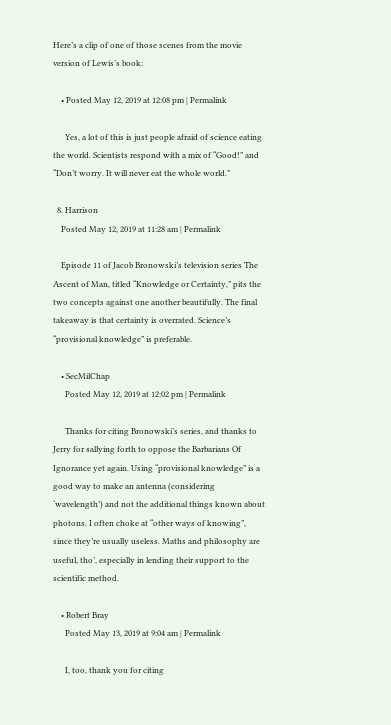Here’s a clip of one of those scenes from the movie version of Lewis’s book:

    • Posted May 12, 2019 at 12:08 pm | Permalink

      Yes, a lot of this is just people afraid of science eating the world. Scientists respond with a mix of “Good!” and “Don’t worry. It will never eat the whole world.”

  8. Harrison
    Posted May 12, 2019 at 11:28 am | Permalink

    Episode 11 of Jacob Bronowski’s television series The Ascent of Man, titled “Knowledge or Certainty,” pits the two concepts against one another beautifully. The final takeaway is that certainty is overrated. Science’s “provisional knowledge” is preferable.

    • SecMilChap
      Posted May 12, 2019 at 12:02 pm | Permalink

      Thanks for citing Bronowski’s series, and thanks to Jerry for sallying forth to oppose the Barbarians Of Ignorance yet again. Using “provisional knowledge” is a good way to make an antenna (considering ‘wavelength’) and not the additional things known about photons. I often choke at “other ways of knowing”, since they’re usually useless. Maths and philosophy are useful, tho’, especially in lending their support to the scientific method.

    • Robert Bray
      Posted May 13, 2019 at 9:04 am | Permalink

      I, too, thank you for citing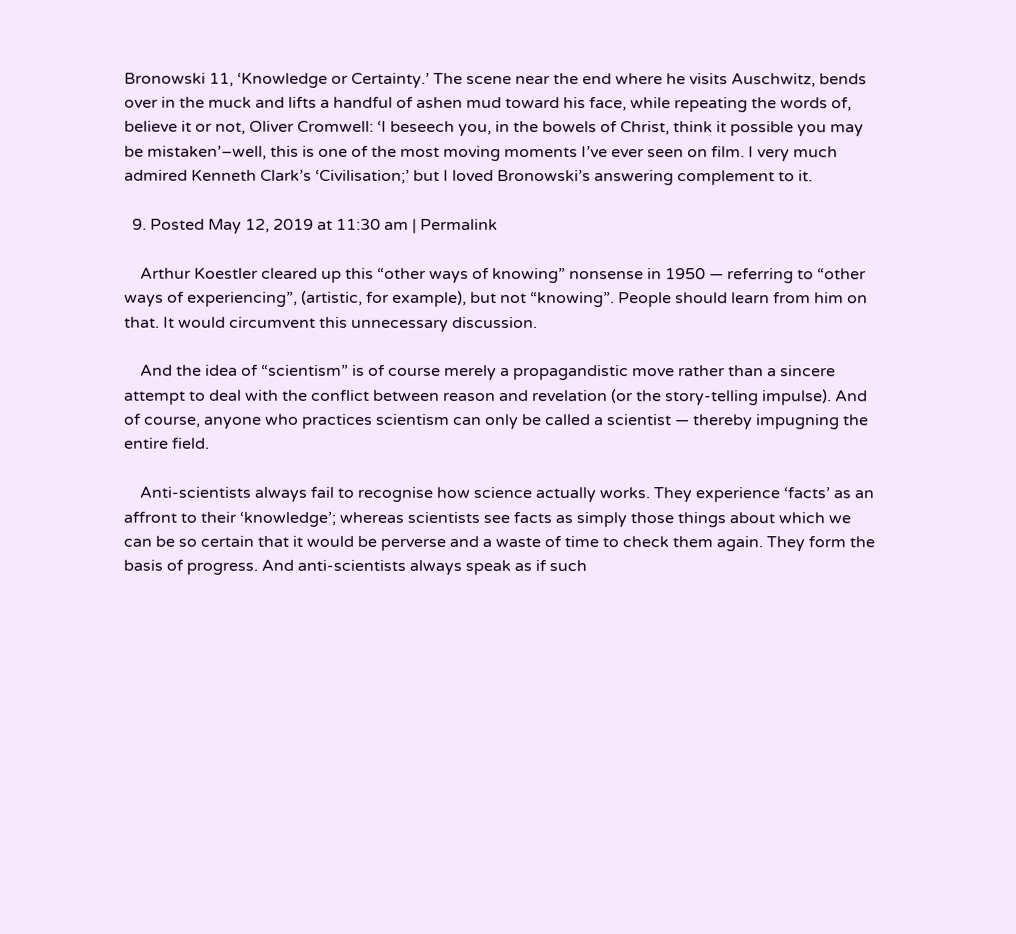Bronowski 11, ‘Knowledge or Certainty.’ The scene near the end where he visits Auschwitz, bends over in the muck and lifts a handful of ashen mud toward his face, while repeating the words of, believe it or not, Oliver Cromwell: ‘I beseech you, in the bowels of Christ, think it possible you may be mistaken’–well, this is one of the most moving moments I’ve ever seen on film. I very much admired Kenneth Clark’s ‘Civilisation;’ but I loved Bronowski’s answering complement to it.

  9. Posted May 12, 2019 at 11:30 am | Permalink

    Arthur Koestler cleared up this “other ways of knowing” nonsense in 1950 — referring to “other ways of experiencing”, (artistic, for example), but not “knowing”. People should learn from him on that. It would circumvent this unnecessary discussion.

    And the idea of “scientism” is of course merely a propagandistic move rather than a sincere attempt to deal with the conflict between reason and revelation (or the story-telling impulse). And of course, anyone who practices scientism can only be called a scientist — thereby impugning the entire field.

    Anti-scientists always fail to recognise how science actually works. They experience ‘facts’ as an affront to their ‘knowledge’; whereas scientists see facts as simply those things about which we can be so certain that it would be perverse and a waste of time to check them again. They form the basis of progress. And anti-scientists always speak as if such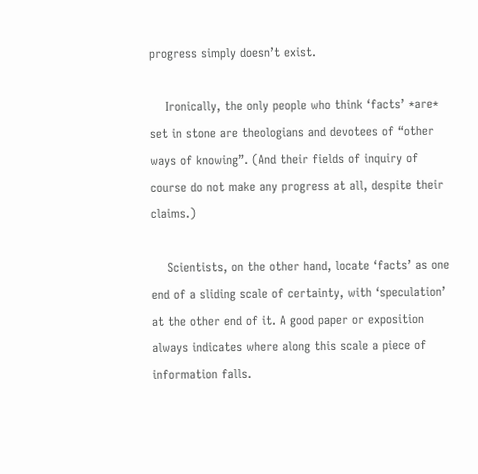progress simply doesn’t exist.

    Ironically, the only people who think ‘facts’ *are* set in stone are theologians and devotees of “other ways of knowing”. (And their fields of inquiry of course do not make any progress at all, despite their claims.)

    Scientists, on the other hand, locate ‘facts’ as one end of a sliding scale of certainty, with ‘speculation’ at the other end of it. A good paper or exposition always indicates where along this scale a piece of information falls.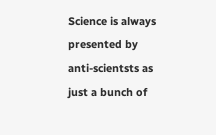Science is always presented by anti-scientsts as just a bunch of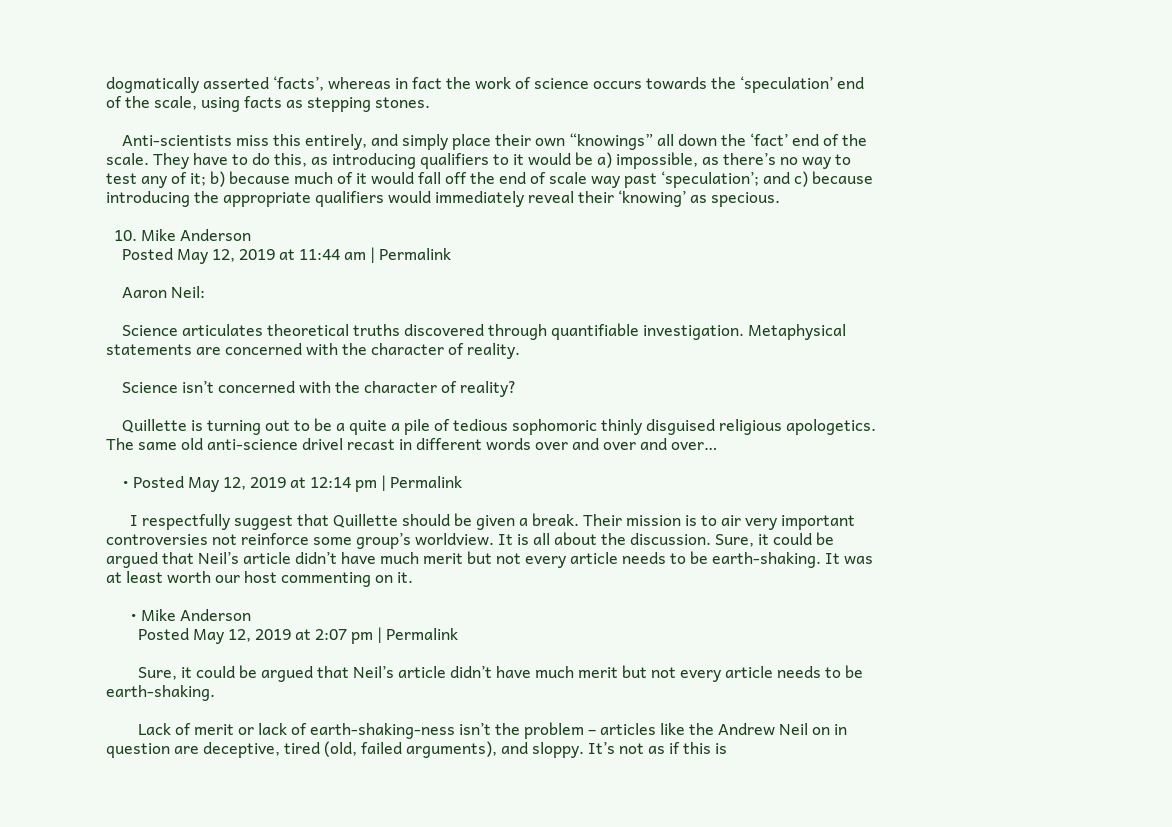dogmatically asserted ‘facts’, whereas in fact the work of science occurs towards the ‘speculation’ end of the scale, using facts as stepping stones.

    Anti-scientists miss this entirely, and simply place their own “knowings” all down the ‘fact’ end of the scale. They have to do this, as introducing qualifiers to it would be a) impossible, as there’s no way to test any of it; b) because much of it would fall off the end of scale way past ‘speculation’; and c) because introducing the appropriate qualifiers would immediately reveal their ‘knowing’ as specious.

  10. Mike Anderson
    Posted May 12, 2019 at 11:44 am | Permalink

    Aaron Neil:

    Science articulates theoretical truths discovered through quantifiable investigation. Metaphysical statements are concerned with the character of reality.

    Science isn’t concerned with the character of reality?

    Quillette is turning out to be a quite a pile of tedious sophomoric thinly disguised religious apologetics. The same old anti-science drivel recast in different words over and over and over…

    • Posted May 12, 2019 at 12:14 pm | Permalink

      I respectfully suggest that Quillette should be given a break. Their mission is to air very important controversies not reinforce some group’s worldview. It is all about the discussion. Sure, it could be argued that Neil’s article didn’t have much merit but not every article needs to be earth-shaking. It was at least worth our host commenting on it.

      • Mike Anderson
        Posted May 12, 2019 at 2:07 pm | Permalink

        Sure, it could be argued that Neil’s article didn’t have much merit but not every article needs to be earth-shaking.

        Lack of merit or lack of earth-shaking-ness isn’t the problem – articles like the Andrew Neil on in question are deceptive, tired (old, failed arguments), and sloppy. It’s not as if this is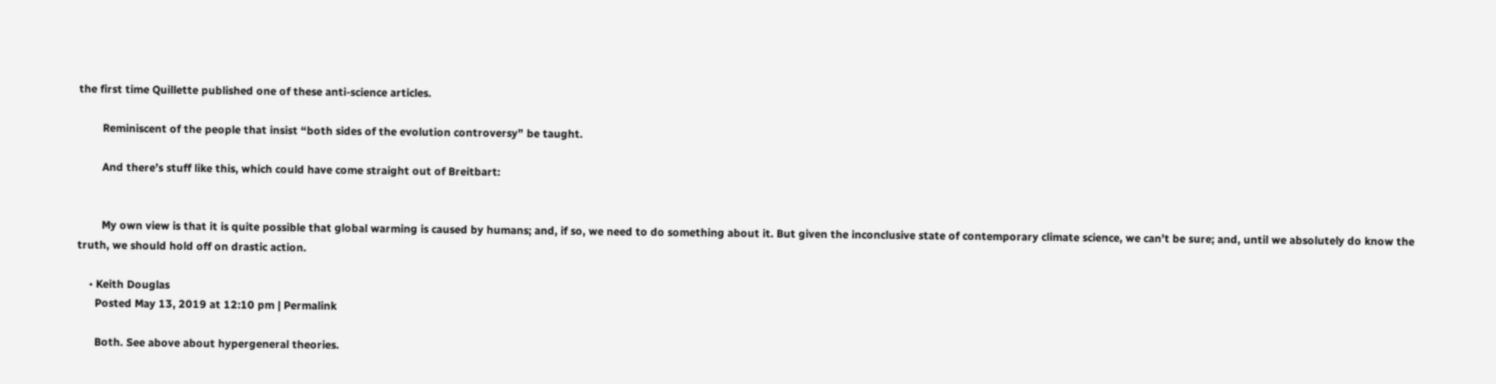the first time Quillette published one of these anti-science articles.

        Reminiscent of the people that insist “both sides of the evolution controversy” be taught.

        And there’s stuff like this, which could have come straight out of Breitbart:


        My own view is that it is quite possible that global warming is caused by humans; and, if so, we need to do something about it. But given the inconclusive state of contemporary climate science, we can’t be sure; and, until we absolutely do know the truth, we should hold off on drastic action.

    • Keith Douglas
      Posted May 13, 2019 at 12:10 pm | Permalink

      Both. See above about hypergeneral theories.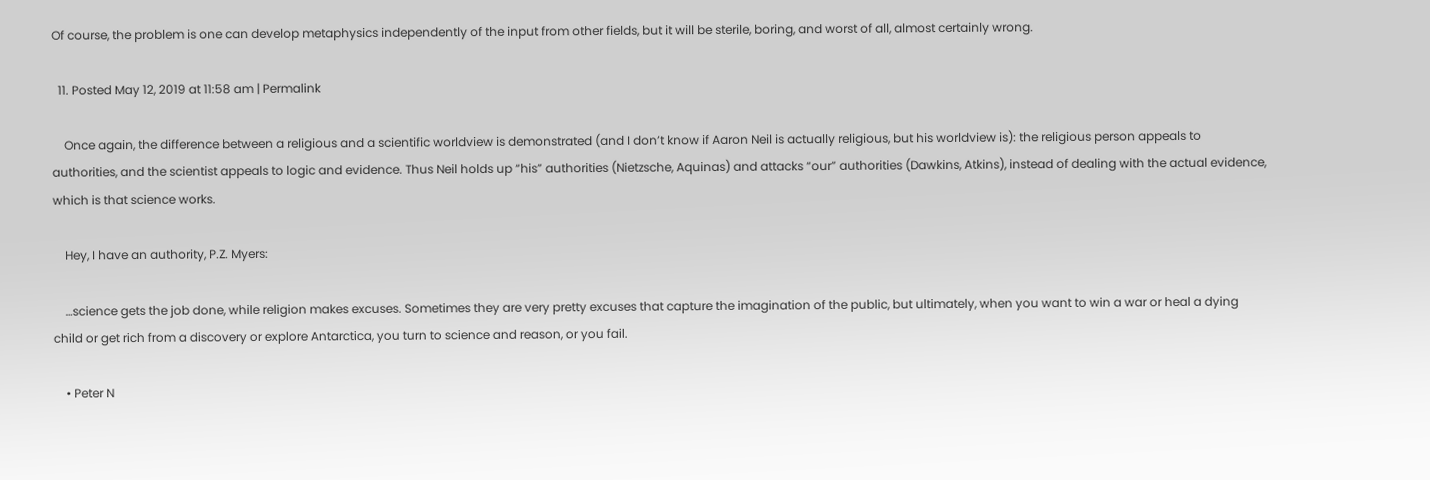Of course, the problem is one can develop metaphysics independently of the input from other fields, but it will be sterile, boring, and worst of all, almost certainly wrong.

  11. Posted May 12, 2019 at 11:58 am | Permalink

    Once again, the difference between a religious and a scientific worldview is demonstrated (and I don’t know if Aaron Neil is actually religious, but his worldview is): the religious person appeals to authorities, and the scientist appeals to logic and evidence. Thus Neil holds up “his” authorities (Nietzsche, Aquinas) and attacks “our” authorities (Dawkins, Atkins), instead of dealing with the actual evidence, which is that science works.

    Hey, I have an authority, P.Z. Myers:

    …science gets the job done, while religion makes excuses. Sometimes they are very pretty excuses that capture the imagination of the public, but ultimately, when you want to win a war or heal a dying child or get rich from a discovery or explore Antarctica, you turn to science and reason, or you fail.

    • Peter N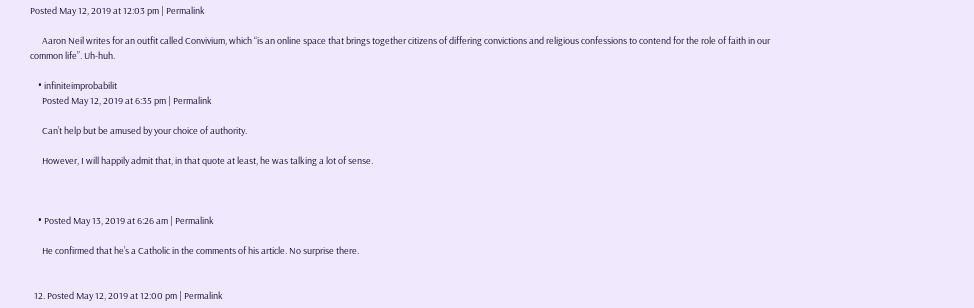Posted May 12, 2019 at 12:03 pm | Permalink

      Aaron Neil writes for an outfit called Convivium, which “is an online space that brings together citizens of differing convictions and religious confessions to contend for the role of faith in our common life”. Uh-huh.

    • infiniteimprobabilit
      Posted May 12, 2019 at 6:35 pm | Permalink

      Can’t help but be amused by your choice of authority.

      However, I will happily admit that, in that quote at least, he was talking a lot of sense.



    • Posted May 13, 2019 at 6:26 am | Permalink

      He confirmed that he’s a Catholic in the comments of his article. No surprise there.


  12. Posted May 12, 2019 at 12:00 pm | Permalink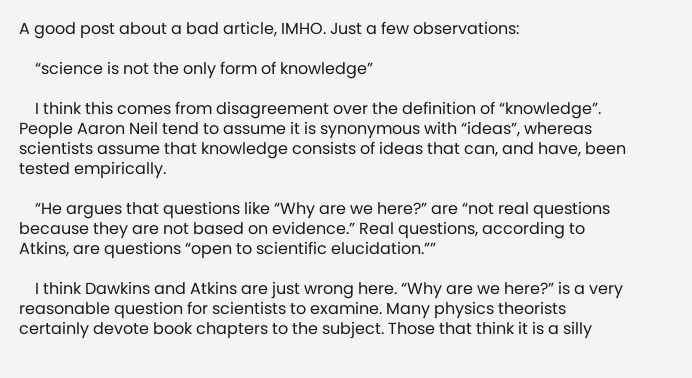A good post about a bad article, IMHO. Just a few observations:

    “science is not the only form of knowledge”

    I think this comes from disagreement over the definition of “knowledge”. People Aaron Neil tend to assume it is synonymous with “ideas”, whereas scientists assume that knowledge consists of ideas that can, and have, been tested empirically.

    “He argues that questions like “Why are we here?” are “not real questions because they are not based on evidence.” Real questions, according to Atkins, are questions “open to scientific elucidation.””

    I think Dawkins and Atkins are just wrong here. “Why are we here?” is a very reasonable question for scientists to examine. Many physics theorists certainly devote book chapters to the subject. Those that think it is a silly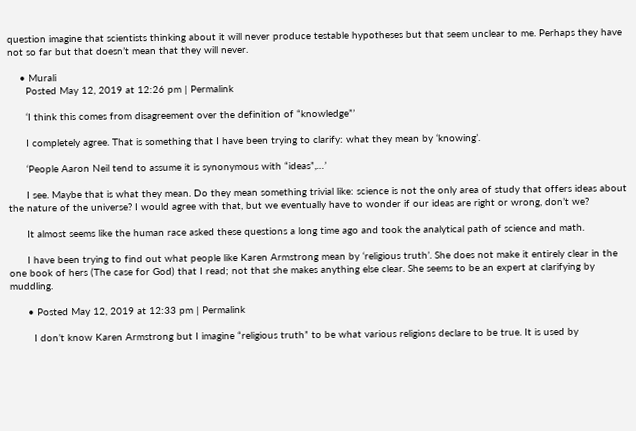question imagine that scientists thinking about it will never produce testable hypotheses but that seem unclear to me. Perhaps they have not so far but that doesn’t mean that they will never.

    • Murali
      Posted May 12, 2019 at 12:26 pm | Permalink

      ‘I think this comes from disagreement over the definition of “knowledge”’

      I completely agree. That is something that I have been trying to clarify: what they mean by ‘knowing’.

      ‘People Aaron Neil tend to assume it is synonymous with “ideas”,…’

      I see. Maybe that is what they mean. Do they mean something trivial like: science is not the only area of study that offers ideas about the nature of the universe? I would agree with that, but we eventually have to wonder if our ideas are right or wrong, don’t we?

      It almost seems like the human race asked these questions a long time ago and took the analytical path of science and math.

      I have been trying to find out what people like Karen Armstrong mean by ‘religious truth’. She does not make it entirely clear in the one book of hers (The case for God) that I read; not that she makes anything else clear. She seems to be an expert at clarifying by muddling.

      • Posted May 12, 2019 at 12:33 pm | Permalink

        I don’t know Karen Armstrong but I imagine “religious truth” to be what various religions declare to be true. It is used by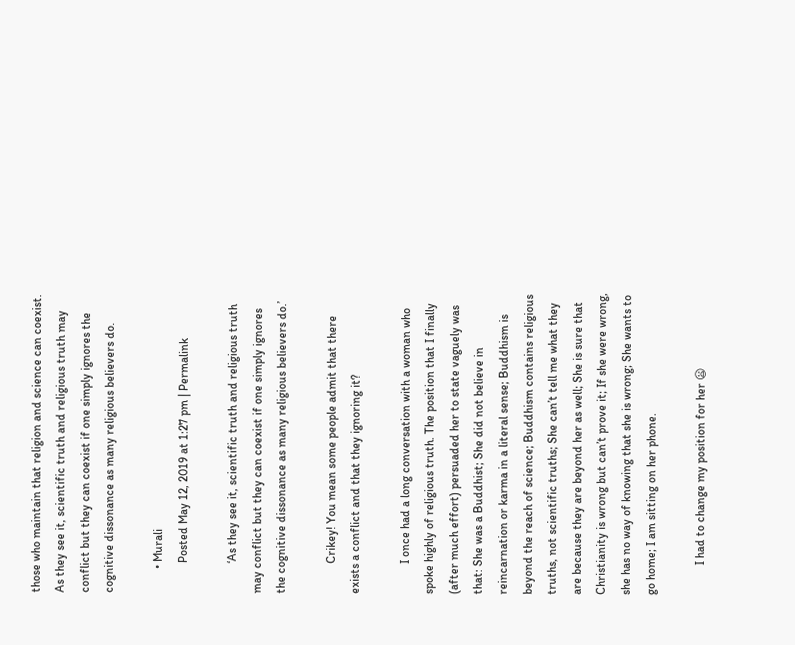those who maintain that religion and science can coexist. As they see it, scientific truth and religious truth may conflict but they can coexist if one simply ignores the cognitive dissonance as many religious believers do.

        • Murali
          Posted May 12, 2019 at 1:27 pm | Permalink

          ‘As they see it, scientific truth and religious truth may conflict but they can coexist if one simply ignores the cognitive dissonance as many religious believers do.’

          Crikey! You mean some people admit that there exists a conflict and that they ignoring it?

          I once had a long conversation with a woman who spoke highly of religious truth. The position that I finally (after much effort) persuaded her to state vaguely was that: She was a Buddhist; She did not believe in reincarnation or karma in a literal sense; Buddhism is beyond the reach of science; Buddhism contains religious truths, not scientific truths; She can’t tell me what they are because they are beyond her as well; She is sure that Christianity is wrong but can’t prove it; If she were wrong, she has no way of knowing that she is wrong; She wants to go home; I am sitting on her phone.

          I had to change my position for her 😦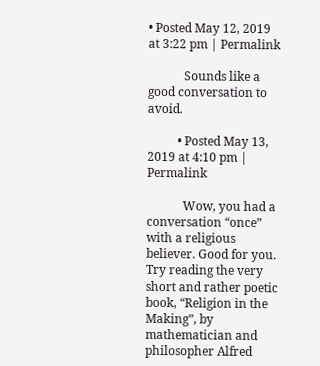• Posted May 12, 2019 at 3:22 pm | Permalink

            Sounds like a good conversation to avoid.

          • Posted May 13, 2019 at 4:10 pm | Permalink

            Wow, you had a conversation “once” with a religious believer. Good for you. Try reading the very short and rather poetic book, “Religion in the Making”, by mathematician and philosopher Alfred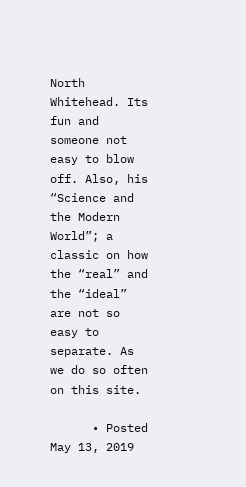North Whitehead. Its fun and someone not easy to blow off. Also, his “Science and the Modern World”; a classic on how the “real” and the “ideal” are not so easy to separate. As we do so often on this site.

      • Posted May 13, 2019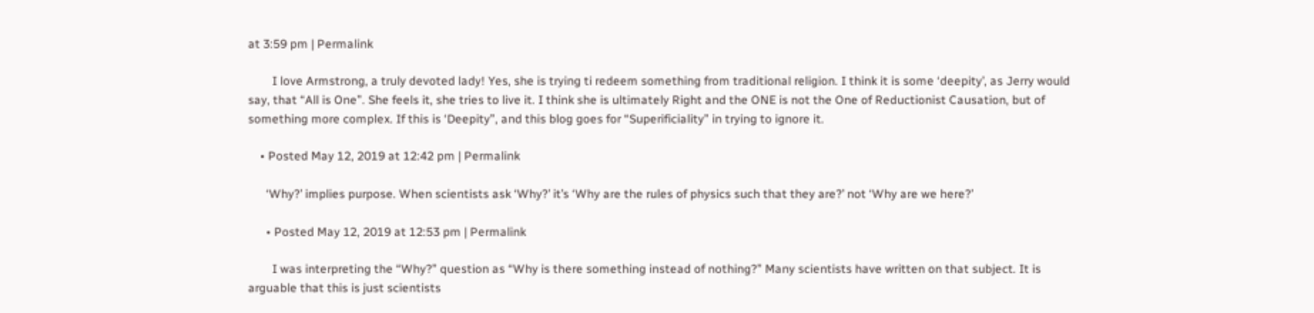at 3:59 pm | Permalink

        I love Armstrong, a truly devoted lady! Yes, she is trying ti redeem something from traditional religion. I think it is some ‘deepity’, as Jerry would say, that “All is One”. She feels it, she tries to live it. I think she is ultimately Right and the ONE is not the One of Reductionist Causation, but of something more complex. If this is ‘Deepity”, and this blog goes for “Superificiality” in trying to ignore it.

    • Posted May 12, 2019 at 12:42 pm | Permalink

      ‘Why?’ implies purpose. When scientists ask ‘Why?’ it’s ‘Why are the rules of physics such that they are?’ not ‘Why are we here?’

      • Posted May 12, 2019 at 12:53 pm | Permalink

        I was interpreting the “Why?” question as “Why is there something instead of nothing?” Many scientists have written on that subject. It is arguable that this is just scientists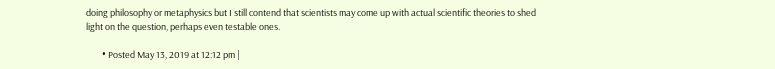doing philosophy or metaphysics but I still contend that scientists may come up with actual scientific theories to shed light on the question, perhaps even testable ones.

        • Posted May 13, 2019 at 12:12 pm |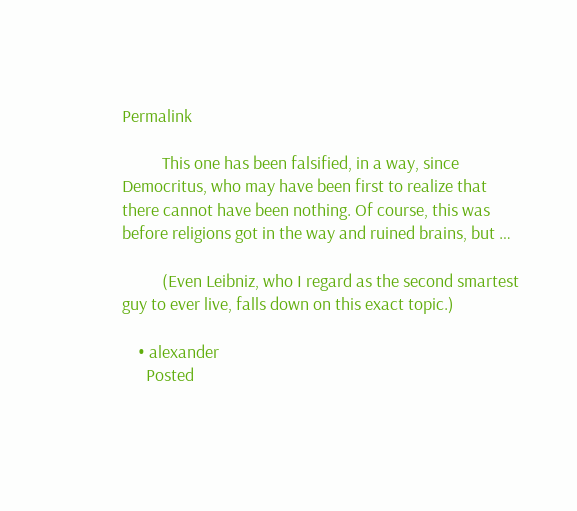Permalink

          This one has been falsified, in a way, since Democritus, who may have been first to realize that there cannot have been nothing. Of course, this was before religions got in the way and ruined brains, but …

          (Even Leibniz, who I regard as the second smartest guy to ever live, falls down on this exact topic.)

    • alexander
      Posted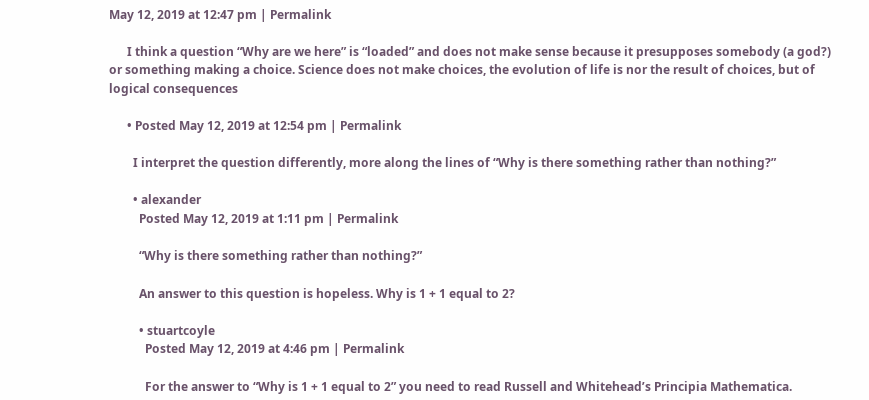May 12, 2019 at 12:47 pm | Permalink

      I think a question “Why are we here” is “loaded” and does not make sense because it presupposes somebody (a god?) or something making a choice. Science does not make choices, the evolution of life is nor the result of choices, but of logical consequences

      • Posted May 12, 2019 at 12:54 pm | Permalink

        I interpret the question differently, more along the lines of “Why is there something rather than nothing?”

        • alexander
          Posted May 12, 2019 at 1:11 pm | Permalink

          “Why is there something rather than nothing?”

          An answer to this question is hopeless. Why is 1 + 1 equal to 2?

          • stuartcoyle
            Posted May 12, 2019 at 4:46 pm | Permalink

            For the answer to “Why is 1 + 1 equal to 2” you need to read Russell and Whitehead’s Principia Mathematica.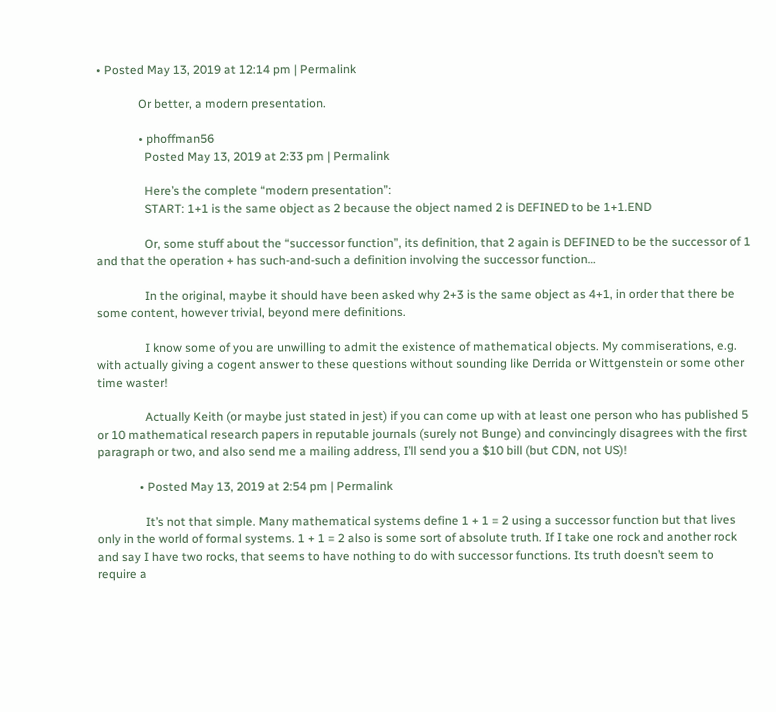• Posted May 13, 2019 at 12:14 pm | Permalink

              Or better, a modern presentation.

              • phoffman56
                Posted May 13, 2019 at 2:33 pm | Permalink

                Here’s the complete “modern presentation”:
                START: 1+1 is the same object as 2 because the object named 2 is DEFINED to be 1+1.END

                Or, some stuff about the “successor function”, its definition, that 2 again is DEFINED to be the successor of 1 and that the operation + has such-and-such a definition involving the successor function…

                In the original, maybe it should have been asked why 2+3 is the same object as 4+1, in order that there be some content, however trivial, beyond mere definitions.

                I know some of you are unwilling to admit the existence of mathematical objects. My commiserations, e.g. with actually giving a cogent answer to these questions without sounding like Derrida or Wittgenstein or some other time waster!

                Actually Keith (or maybe just stated in jest) if you can come up with at least one person who has published 5 or 10 mathematical research papers in reputable journals (surely not Bunge) and convincingly disagrees with the first paragraph or two, and also send me a mailing address, I’ll send you a $10 bill (but CDN, not US)!

              • Posted May 13, 2019 at 2:54 pm | Permalink

                It’s not that simple. Many mathematical systems define 1 + 1 = 2 using a successor function but that lives only in the world of formal systems. 1 + 1 = 2 also is some sort of absolute truth. If I take one rock and another rock and say I have two rocks, that seems to have nothing to do with successor functions. Its truth doesn’t seem to require a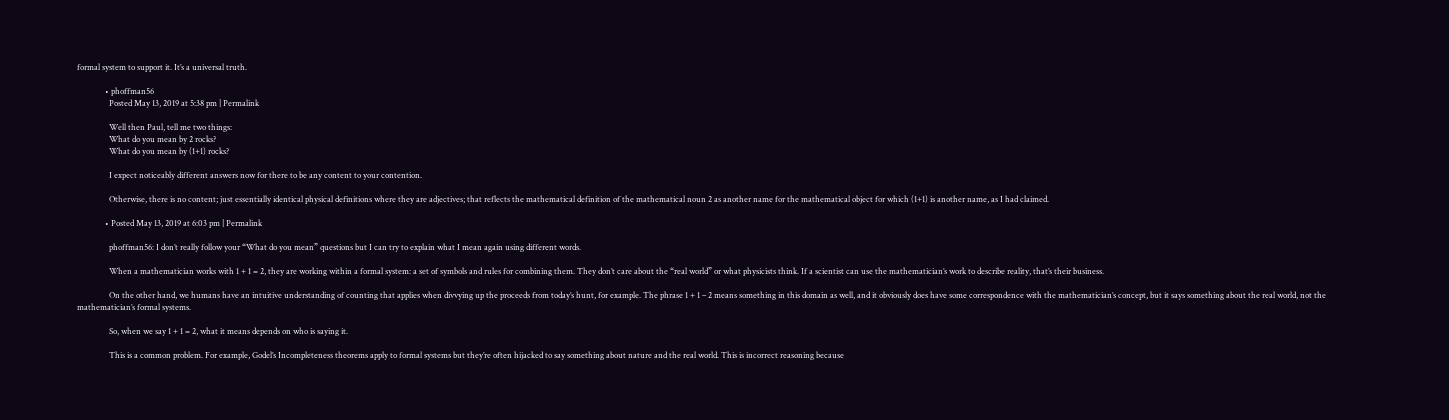formal system to support it. It’s a universal truth.

              • phoffman56
                Posted May 13, 2019 at 5:38 pm | Permalink

                Well then Paul, tell me two things:
                What do you mean by 2 rocks?
                What do you mean by (1+1) rocks?

                I expect noticeably different answers now for there to be any content to your contention.

                Otherwise, there is no content; just essentially identical physical definitions where they are adjectives; that reflects the mathematical definition of the mathematical noun 2 as another name for the mathematical object for which (1+1) is another name, as I had claimed.

              • Posted May 13, 2019 at 6:03 pm | Permalink

                phoffman56: I don’t really follow your “What do you mean” questions but I can try to explain what I mean again using different words.

                When a mathematician works with 1 + 1 = 2, they are working within a formal system: a set of symbols and rules for combining them. They don’t care about the “real world” or what physicists think. If a scientist can use the mathematician’s work to describe reality, that’s their business.

                On the other hand, we humans have an intuitive understanding of counting that applies when divvying up the proceeds from today’s hunt, for example. The phrase 1 + 1 – 2 means something in this domain as well, and it obviously does have some correspondence with the mathematician’s concept, but it says something about the real world, not the mathematician’s formal systems.

                So, when we say 1 + 1 = 2, what it means depends on who is saying it.

                This is a common problem. For example, Godel’s Incompleteness theorems apply to formal systems but they’re often hijacked to say something about nature and the real world. This is incorrect reasoning because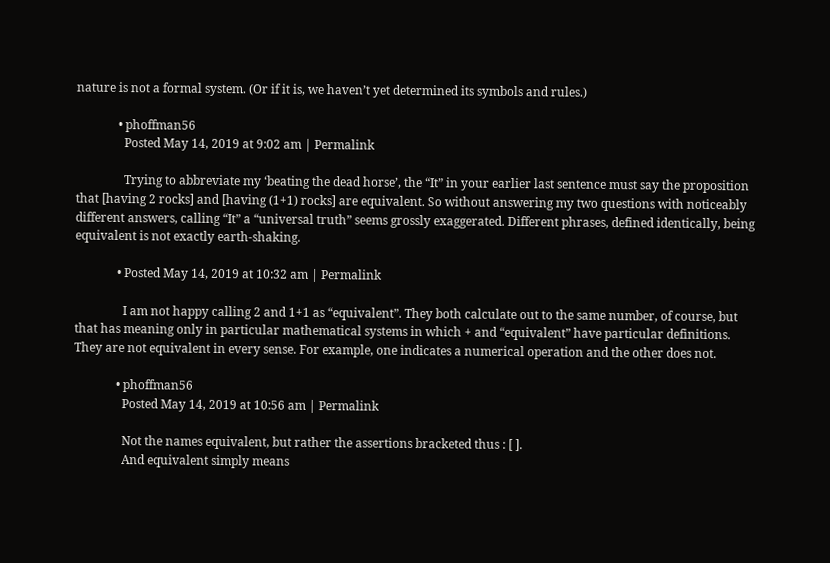nature is not a formal system. (Or if it is, we haven’t yet determined its symbols and rules.)

              • phoffman56
                Posted May 14, 2019 at 9:02 am | Permalink

                Trying to abbreviate my ‘beating the dead horse’, the “It” in your earlier last sentence must say the proposition that [having 2 rocks] and [having (1+1) rocks] are equivalent. So without answering my two questions with noticeably different answers, calling “It” a “universal truth” seems grossly exaggerated. Different phrases, defined identically, being equivalent is not exactly earth-shaking.

              • Posted May 14, 2019 at 10:32 am | Permalink

                I am not happy calling 2 and 1+1 as “equivalent”. They both calculate out to the same number, of course, but that has meaning only in particular mathematical systems in which + and “equivalent” have particular definitions. They are not equivalent in every sense. For example, one indicates a numerical operation and the other does not.

              • phoffman56
                Posted May 14, 2019 at 10:56 am | Permalink

                Not the names equivalent, but rather the assertions bracketed thus : [ ].
                And equivalent simply means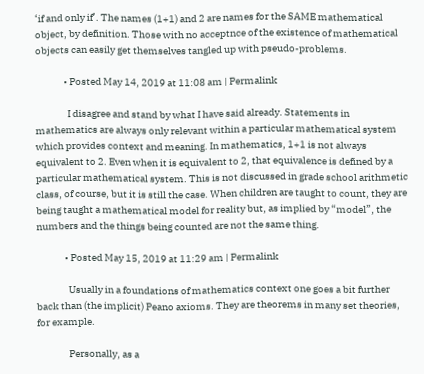‘if and only if’. The names (1+1) and 2 are names for the SAME mathematical object, by definition. Those with no acceptnce of the existence of mathematical objects can easily get themselves tangled up with pseudo-problems.

              • Posted May 14, 2019 at 11:08 am | Permalink

                I disagree and stand by what I have said already. Statements in mathematics are always only relevant within a particular mathematical system which provides context and meaning. In mathematics, 1+1 is not always equivalent to 2. Even when it is equivalent to 2, that equivalence is defined by a particular mathematical system. This is not discussed in grade school arithmetic class, of course, but it is still the case. When children are taught to count, they are being taught a mathematical model for reality but, as implied by “model”, the numbers and the things being counted are not the same thing.

              • Posted May 15, 2019 at 11:29 am | Permalink

                Usually in a foundations of mathematics context one goes a bit further back than (the implicit) Peano axioms. They are theorems in many set theories, for example.

                Personally, as a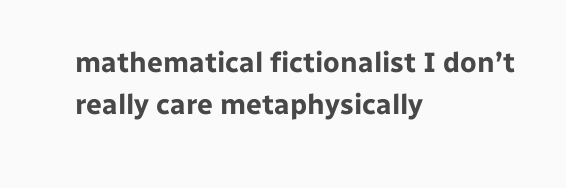mathematical fictionalist I don’t really care metaphysically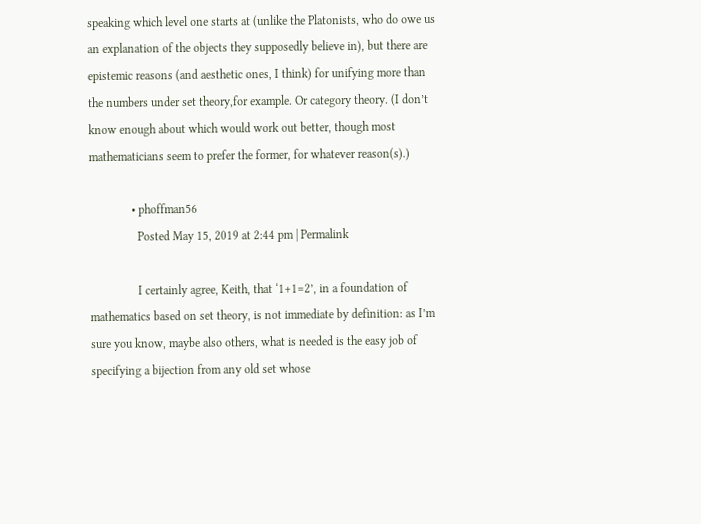speaking which level one starts at (unlike the Platonists, who do owe us an explanation of the objects they supposedly believe in), but there are epistemic reasons (and aesthetic ones, I think) for unifying more than the numbers under set theory,for example. Or category theory. (I don’t know enough about which would work out better, though most mathematicians seem to prefer the former, for whatever reason(s).)

              • phoffman56
                Posted May 15, 2019 at 2:44 pm | Permalink

                I certainly agree, Keith, that ‘1+1=2’, in a foundation of mathematics based on set theory, is not immediate by definition: as I’m sure you know, maybe also others, what is needed is the easy job of specifying a bijection from any old set whose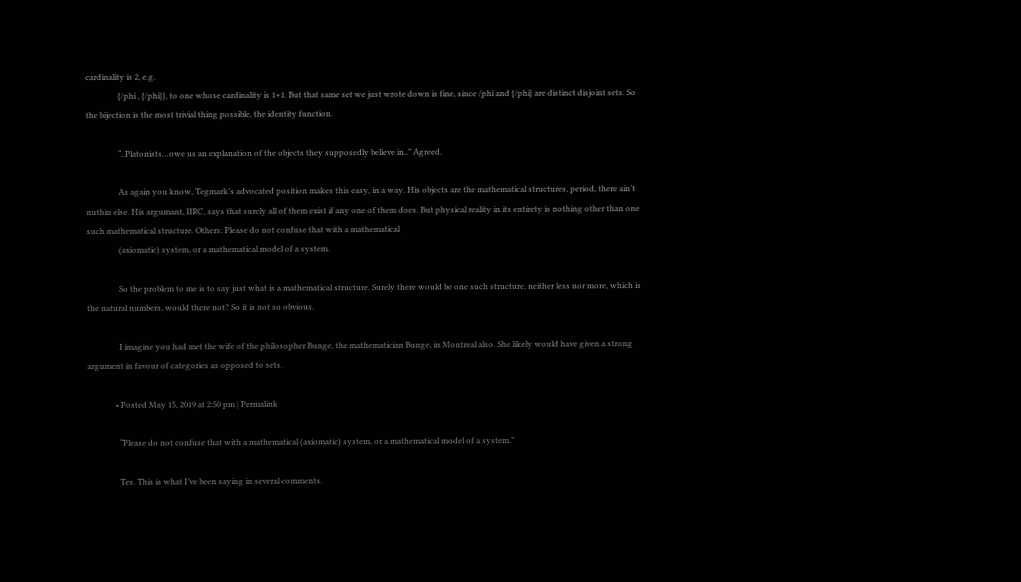cardinality is 2, e.g.
                {/phi , {/phi}}, to one whose cardinality is 1+1. But that same set we just wrote down is fine, since /phi and {/phi} are distinct disjoint sets. So the bijection is the most trivial thing possible, the identity function.

                “..Platonists…owe us an explanation of the objects they supposedly believe in..” Agreed.

                As again you know, Tegmark’s advocated position makes this easy, in a way. His objects are the mathematical structures, period, there ain’t nuthin else. His argumant, IIRC, says that surely all of them exist if any one of them does. But physical reality in its entirety is nothing other than one such mathematical structure. Others: Please do not confuse that with a mathematical
                (axiomatic) system, or a mathematical model of a system.

                So the problem to me is to say just what is a mathematical structure. Surely there would be one such structure, neither less nor more, which is the natural numbers, would there not? So it is not so obvious.

                I imagine you had met the wife of the philosopher Bunge, the mathematician Bunge, in Montreal also. She likely would have given a strong argument in favour of categories as opposed to sets.

              • Posted May 15, 2019 at 2:50 pm | Permalink

                “Please do not confuse that with a mathematical (axiomatic) system, or a mathematical model of a system.”

                Tes. This is what I’ve been saying in several comments.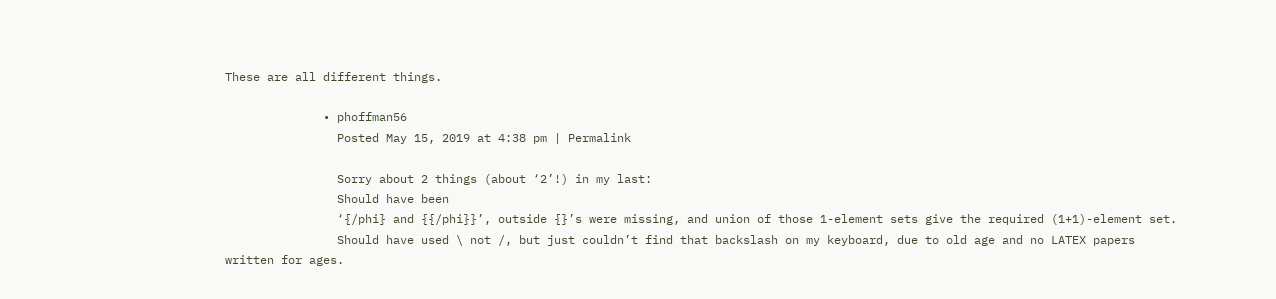These are all different things.

              • phoffman56
                Posted May 15, 2019 at 4:38 pm | Permalink

                Sorry about 2 things (about ‘2’!) in my last:
                Should have been
                ‘{/phi} and {{/phi}}’, outside {}’s were missing, and union of those 1-element sets give the required (1+1)-element set.
                Should have used \ not /, but just couldn’t find that backslash on my keyboard, due to old age and no LATEX papers written for ages.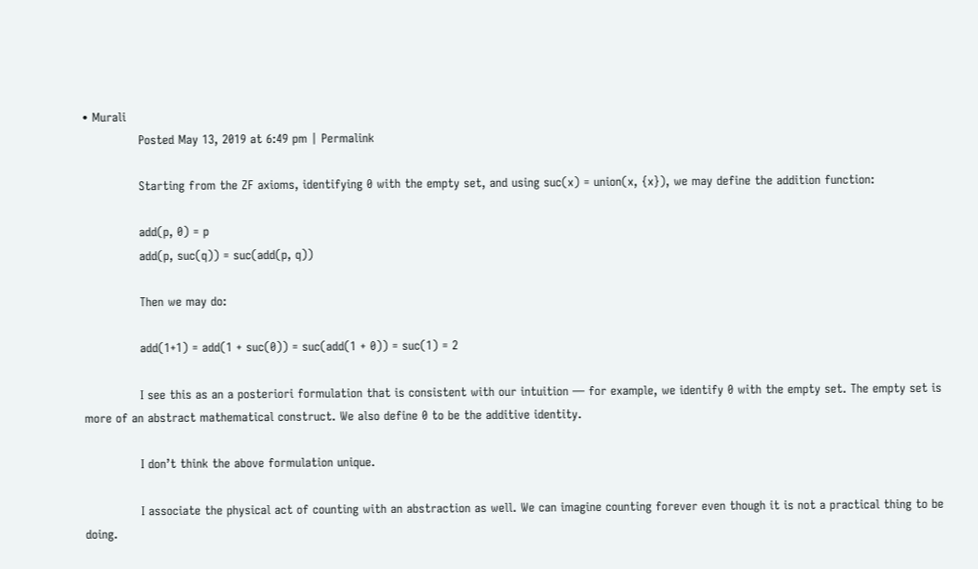• Murali
              Posted May 13, 2019 at 6:49 pm | Permalink

              Starting from the ZF axioms, identifying 0 with the empty set, and using suc(x) = union(x, {x}), we may define the addition function:

              add(p, 0) = p
              add(p, suc(q)) = suc(add(p, q))

              Then we may do:

              add(1+1) = add(1 + suc(0)) = suc(add(1 + 0)) = suc(1) = 2

              I see this as an a posteriori formulation that is consistent with our intuition — for example, we identify 0 with the empty set. The empty set is more of an abstract mathematical construct. We also define 0 to be the additive identity.

              I don’t think the above formulation unique.

              I associate the physical act of counting with an abstraction as well. We can imagine counting forever even though it is not a practical thing to be doing.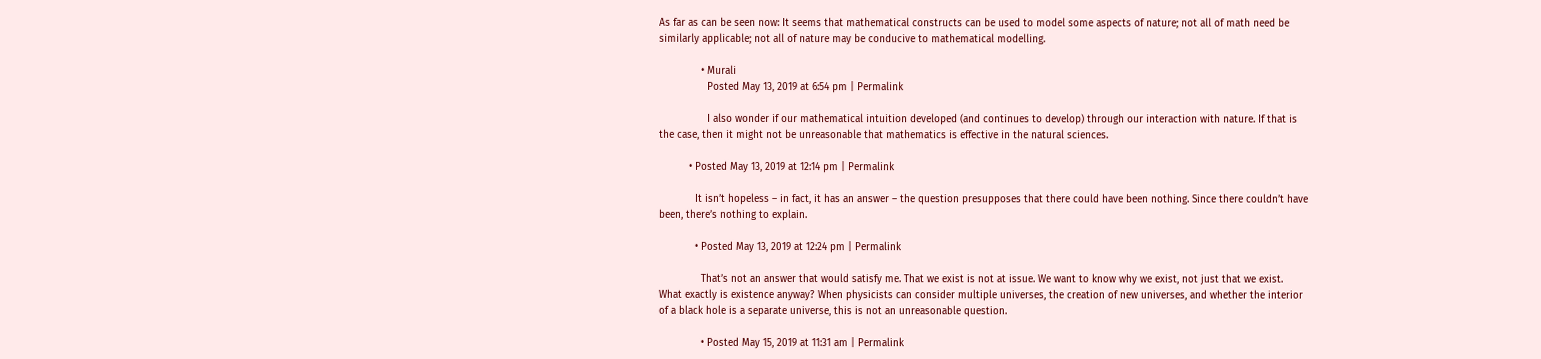As far as can be seen now: It seems that mathematical constructs can be used to model some aspects of nature; not all of math need be similarly applicable; not all of nature may be conducive to mathematical modelling.

              • Murali
                Posted May 13, 2019 at 6:54 pm | Permalink

                I also wonder if our mathematical intuition developed (and continues to develop) through our interaction with nature. If that is the case, then it might not be unreasonable that mathematics is effective in the natural sciences.

          • Posted May 13, 2019 at 12:14 pm | Permalink

            It isn’t hopeless – in fact, it has an answer – the question presupposes that there could have been nothing. Since there couldn’t have been, there’s nothing to explain.

            • Posted May 13, 2019 at 12:24 pm | Permalink

              That’s not an answer that would satisfy me. That we exist is not at issue. We want to know why we exist, not just that we exist. What exactly is existence anyway? When physicists can consider multiple universes, the creation of new universes, and whether the interior of a black hole is a separate universe, this is not an unreasonable question.

              • Posted May 15, 2019 at 11:31 am | Permalink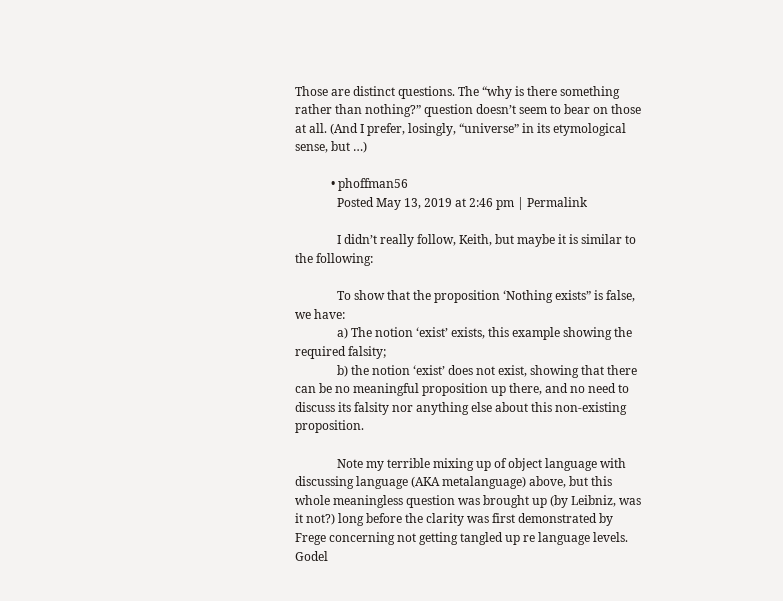Those are distinct questions. The “why is there something rather than nothing?” question doesn’t seem to bear on those at all. (And I prefer, losingly, “universe” in its etymological sense, but …)

            • phoffman56
              Posted May 13, 2019 at 2:46 pm | Permalink

              I didn’t really follow, Keith, but maybe it is similar to the following:

              To show that the proposition ‘Nothing exists” is false, we have:
              a) The notion ‘exist’ exists, this example showing the required falsity;
              b) the notion ‘exist’ does not exist, showing that there can be no meaningful proposition up there, and no need to discuss its falsity nor anything else about this non-existing proposition.

              Note my terrible mixing up of object language with discussing language (AKA metalanguage) above, but this whole meaningless question was brought up (by Leibniz, was it not?) long before the clarity was first demonstrated by Frege concerning not getting tangled up re language levels. Godel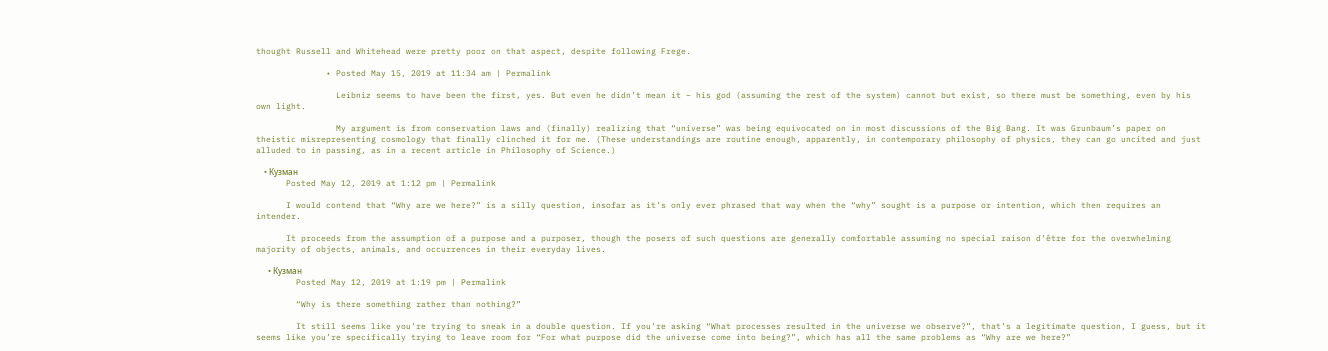thought Russell and Whitehead were pretty poor on that aspect, despite following Frege.

              • Posted May 15, 2019 at 11:34 am | Permalink

                Leibniz seems to have been the first, yes. But even he didn’t mean it – his god (assuming the rest of the system) cannot but exist, so there must be something, even by his own light.

                My argument is from conservation laws and (finally) realizing that “universe” was being equivocated on in most discussions of the Big Bang. It was Grunbaum’s paper on theistic misrepresenting cosmology that finally clinched it for me. (These understandings are routine enough, apparently, in contemporary philosophy of physics, they can go uncited and just alluded to in passing, as in a recent article in Philosophy of Science.)

    • Кузман
      Posted May 12, 2019 at 1:12 pm | Permalink

      I would contend that “Why are we here?” is a silly question, insofar as it’s only ever phrased that way when the “why” sought is a purpose or intention, which then requires an intender.

      It proceeds from the assumption of a purpose and a purposer, though the posers of such questions are generally comfortable assuming no special raison d’être for the overwhelming majority of objects, animals, and occurrences in their everyday lives.

      • Кузман
        Posted May 12, 2019 at 1:19 pm | Permalink

        “Why is there something rather than nothing?”

        It still seems like you’re trying to sneak in a double question. If you’re asking “What processes resulted in the universe we observe?”, that’s a legitimate question, I guess, but it seems like you’re specifically trying to leave room for “For what purpose did the universe come into being?”, which has all the same problems as “Why are we here?”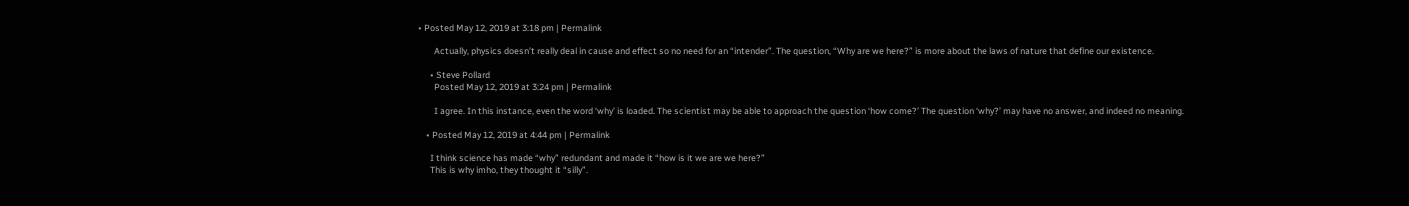• Posted May 12, 2019 at 3:18 pm | Permalink

        Actually, physics doesn’t really deal in cause and effect so no need for an “intender”. The question, “Why are we here?” is more about the laws of nature that define our existence.

      • Steve Pollard
        Posted May 12, 2019 at 3:24 pm | Permalink

        I agree. In this instance, even the word ‘why’ is loaded. The scientist may be able to approach the question ‘how come?’ The question ‘why?’ may have no answer, and indeed no meaning.

    • Posted May 12, 2019 at 4:44 pm | Permalink

      I think science has made “why” redundant and made it “how is it we are we here?”
      This is why imho, they thought it “silly”.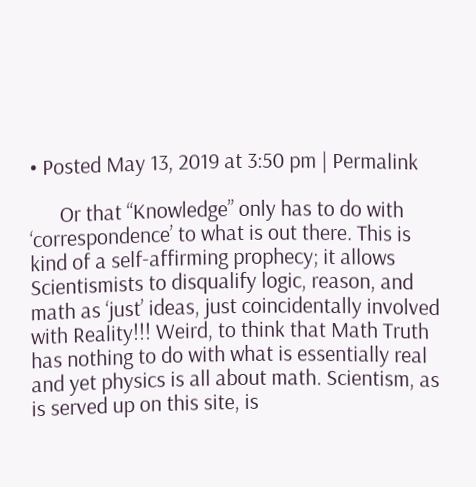• Posted May 13, 2019 at 3:50 pm | Permalink

      Or that “Knowledge” only has to do with ‘correspondence’ to what is out there. This is kind of a self-affirming prophecy; it allows Scientismists to disqualify logic, reason, and math as ‘just’ ideas, just coincidentally involved with Reality!!! Weird, to think that Math Truth has nothing to do with what is essentially real and yet physics is all about math. Scientism, as is served up on this site, is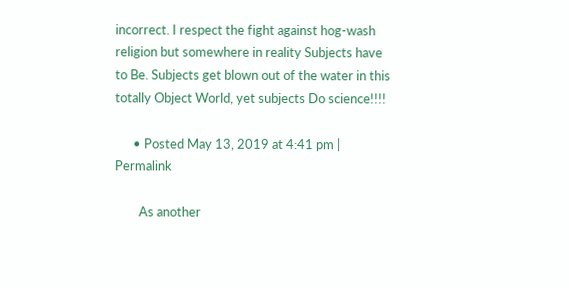incorrect. I respect the fight against hog-wash religion but somewhere in reality Subjects have to Be. Subjects get blown out of the water in this totally Object World, yet subjects Do science!!!!

      • Posted May 13, 2019 at 4:41 pm | Permalink

        As another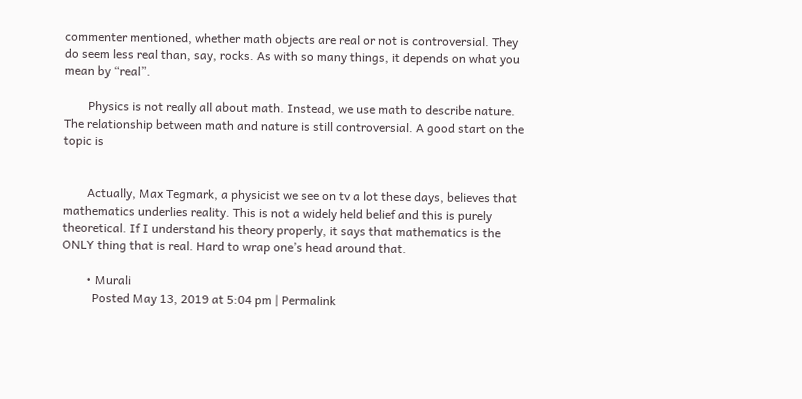commenter mentioned, whether math objects are real or not is controversial. They do seem less real than, say, rocks. As with so many things, it depends on what you mean by “real”.

        Physics is not really all about math. Instead, we use math to describe nature. The relationship between math and nature is still controversial. A good start on the topic is


        Actually, Max Tegmark, a physicist we see on tv a lot these days, believes that mathematics underlies reality. This is not a widely held belief and this is purely theoretical. If I understand his theory properly, it says that mathematics is the ONLY thing that is real. Hard to wrap one’s head around that.

        • Murali
          Posted May 13, 2019 at 5:04 pm | Permalink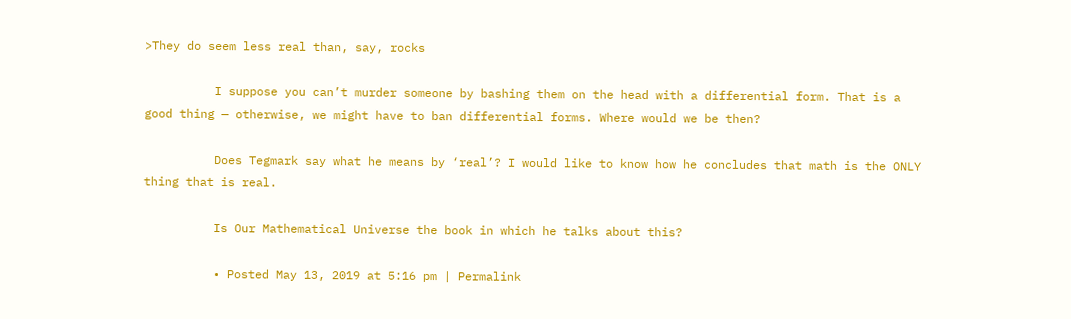>They do seem less real than, say, rocks

          I suppose you can’t murder someone by bashing them on the head with a differential form. That is a good thing — otherwise, we might have to ban differential forms. Where would we be then?

          Does Tegmark say what he means by ‘real’? I would like to know how he concludes that math is the ONLY thing that is real.

          Is Our Mathematical Universe the book in which he talks about this?

          • Posted May 13, 2019 at 5:16 pm | Permalink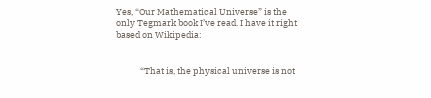Yes, “Our Mathematical Universe” is the only Tegmark book I’ve read. I have it right based on Wikipedia:


            “That is, the physical universe is not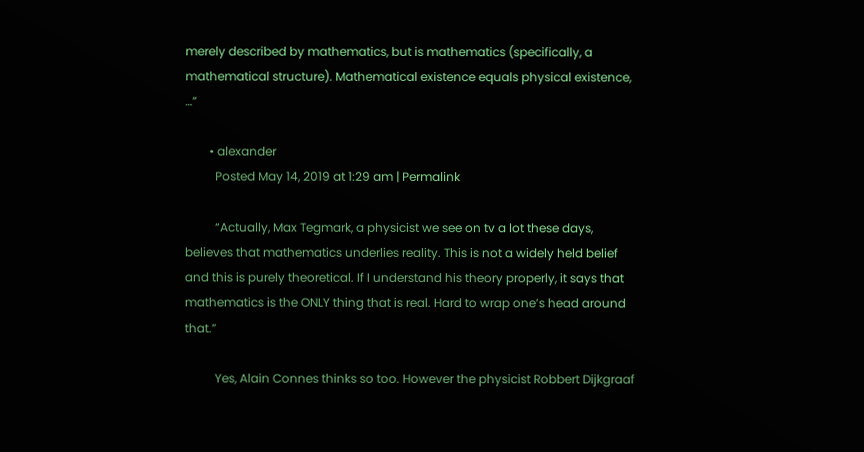merely described by mathematics, but is mathematics (specifically, a mathematical structure). Mathematical existence equals physical existence, …”

        • alexander
          Posted May 14, 2019 at 1:29 am | Permalink

          “Actually, Max Tegmark, a physicist we see on tv a lot these days, believes that mathematics underlies reality. This is not a widely held belief and this is purely theoretical. If I understand his theory properly, it says that mathematics is the ONLY thing that is real. Hard to wrap one’s head around that.”

          Yes, Alain Connes thinks so too. However the physicist Robbert Dijkgraaf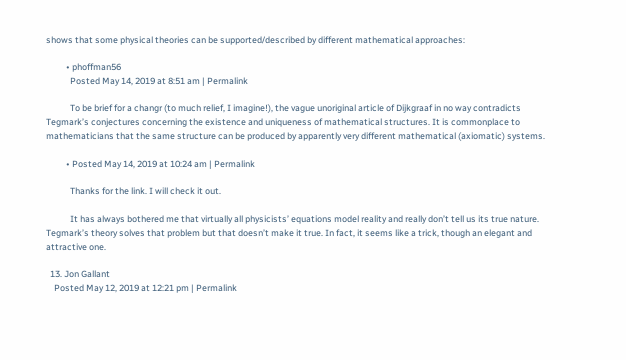shows that some physical theories can be supported/described by different mathematical approaches:

          • phoffman56
            Posted May 14, 2019 at 8:51 am | Permalink

            To be brief for a changr (to much relief, I imagine!), the vague unoriginal article of Dijkgraaf in no way contradicts Tegmark’s conjectures concerning the existence and uniqueness of mathematical structures. It is commonplace to mathematicians that the same structure can be produced by apparently very different mathematical (axiomatic) systems.

          • Posted May 14, 2019 at 10:24 am | Permalink

            Thanks for the link. I will check it out.

            It has always bothered me that virtually all physicists’ equations model reality and really don’t tell us its true nature. Tegmark’s theory solves that problem but that doesn’t make it true. In fact, it seems like a trick, though an elegant and attractive one.

  13. Jon Gallant
    Posted May 12, 2019 at 12:21 pm | Permalink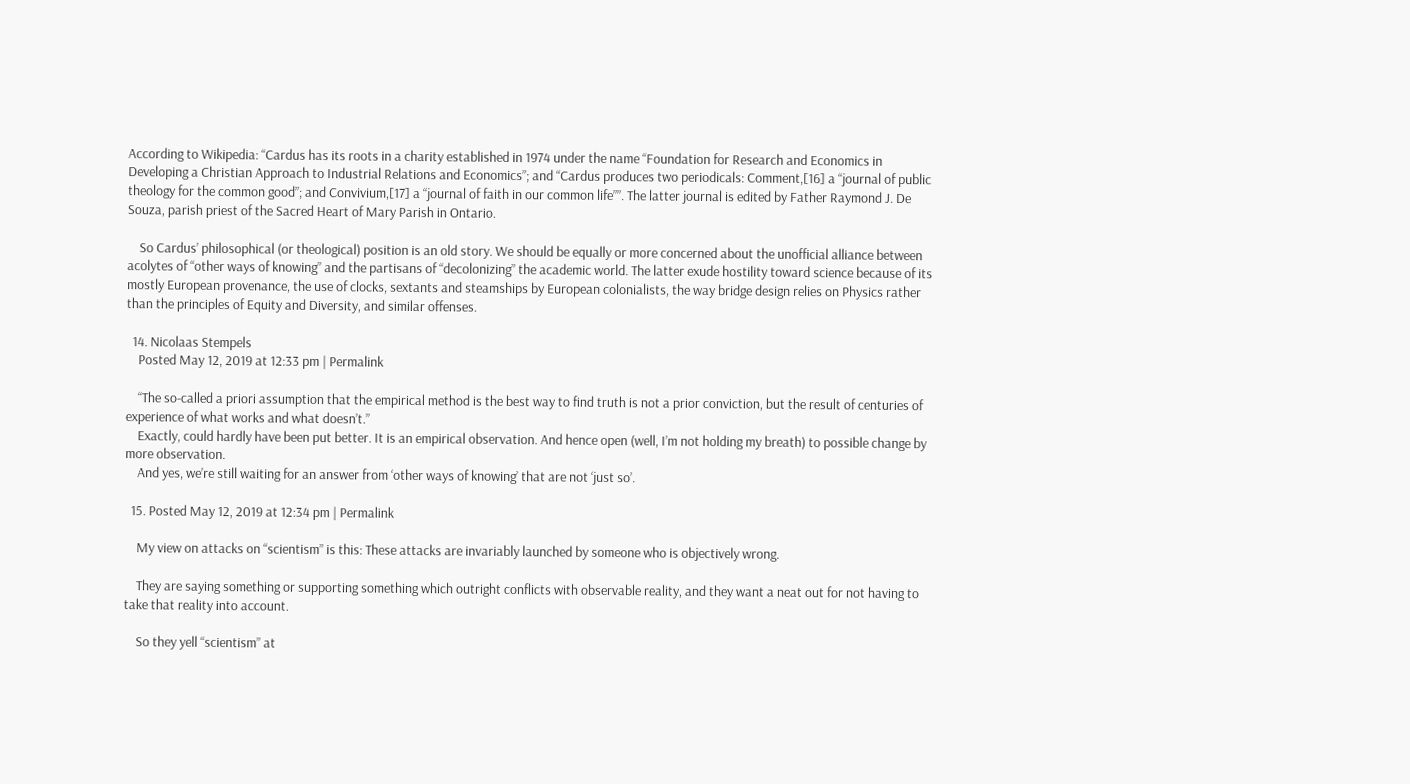According to Wikipedia: “Cardus has its roots in a charity established in 1974 under the name “Foundation for Research and Economics in Developing a Christian Approach to Industrial Relations and Economics”; and “Cardus produces two periodicals: Comment,[16] a “journal of public theology for the common good”; and Convivium,[17] a “journal of faith in our common life””. The latter journal is edited by Father Raymond J. De Souza, parish priest of the Sacred Heart of Mary Parish in Ontario.

    So Cardus’ philosophical (or theological) position is an old story. We should be equally or more concerned about the unofficial alliance between acolytes of “other ways of knowing” and the partisans of “decolonizing” the academic world. The latter exude hostility toward science because of its mostly European provenance, the use of clocks, sextants and steamships by European colonialists, the way bridge design relies on Physics rather than the principles of Equity and Diversity, and similar offenses.

  14. Nicolaas Stempels
    Posted May 12, 2019 at 12:33 pm | Permalink

    “The so-called a priori assumption that the empirical method is the best way to find truth is not a prior conviction, but the result of centuries of experience of what works and what doesn’t.”
    Exactly, could hardly have been put better. It is an empirical observation. And hence open (well, I’m not holding my breath) to possible change by more observation.
    And yes, we’re still waiting for an answer from ‘other ways of knowing’ that are not ‘just so’.

  15. Posted May 12, 2019 at 12:34 pm | Permalink

    My view on attacks on “scientism” is this: These attacks are invariably launched by someone who is objectively wrong.

    They are saying something or supporting something which outright conflicts with observable reality, and they want a neat out for not having to take that reality into account.

    So they yell “scientism” at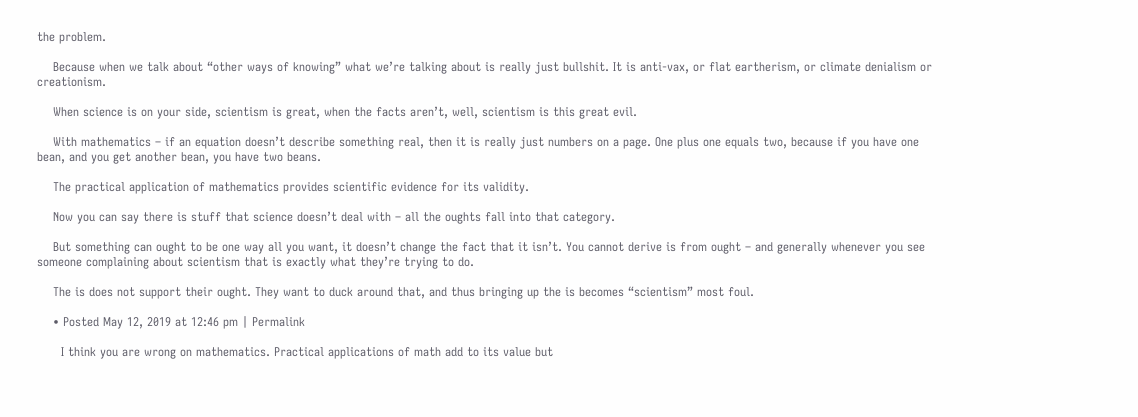the problem.

    Because when we talk about “other ways of knowing” what we’re talking about is really just bullshit. It is anti-vax, or flat eartherism, or climate denialism or creationism.

    When science is on your side, scientism is great, when the facts aren’t, well, scientism is this great evil.

    With mathematics – if an equation doesn’t describe something real, then it is really just numbers on a page. One plus one equals two, because if you have one bean, and you get another bean, you have two beans.

    The practical application of mathematics provides scientific evidence for its validity.

    Now you can say there is stuff that science doesn’t deal with – all the oughts fall into that category.

    But something can ought to be one way all you want, it doesn’t change the fact that it isn’t. You cannot derive is from ought – and generally whenever you see someone complaining about scientism that is exactly what they’re trying to do.

    The is does not support their ought. They want to duck around that, and thus bringing up the is becomes “scientism” most foul.

    • Posted May 12, 2019 at 12:46 pm | Permalink

      I think you are wrong on mathematics. Practical applications of math add to its value but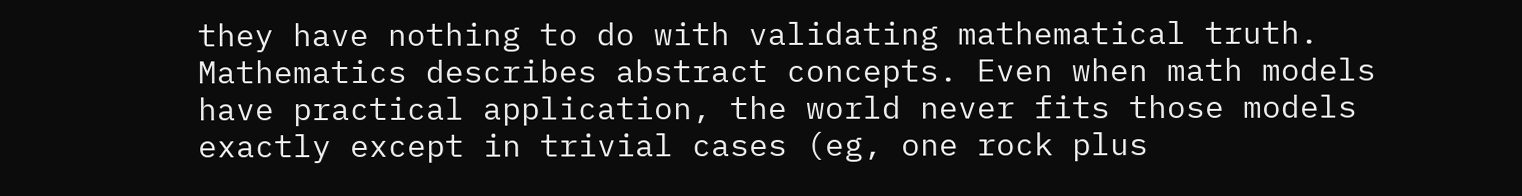they have nothing to do with validating mathematical truth. Mathematics describes abstract concepts. Even when math models have practical application, the world never fits those models exactly except in trivial cases (eg, one rock plus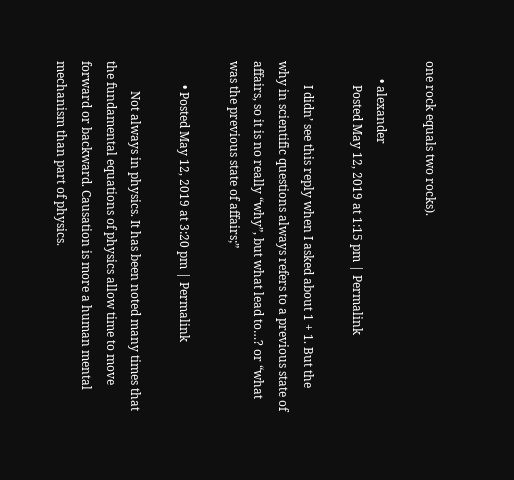one rock equals two rocks).

      • alexander
        Posted May 12, 2019 at 1:15 pm | Permalink

        I didn’ see this reply when I asked about 1 + 1. But the why in scientific questions always refers to a previous state of affairs, so it is no really “why”, but what lead to…? or “what was the previous state of affairs;”

        • Posted May 12, 2019 at 3:20 pm | Permalink

          Not always in physics. It has been noted many times that the fundamental equations of physics allow time to move forward or backward. Causation is more a human mental mechanism than part of physics.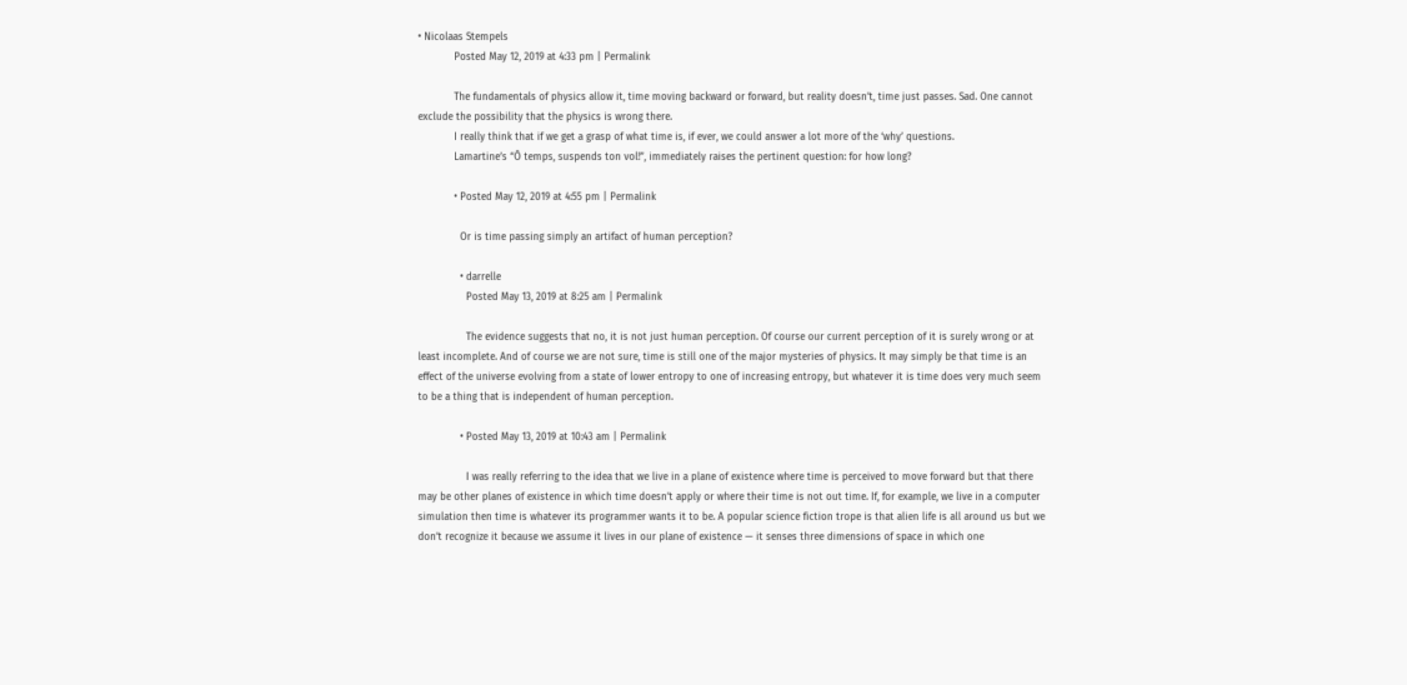• Nicolaas Stempels
            Posted May 12, 2019 at 4:33 pm | Permalink

            The fundamentals of physics allow it, time moving backward or forward, but reality doesn’t, time just passes. Sad. One cannot exclude the possibility that the physics is wrong there.
            I really think that if we get a grasp of what time is, if ever, we could answer a lot more of the ‘why’ questions.
            Lamartine’s “Ô temps, suspends ton vol!”, immediately raises the pertinent question: for how long?

            • Posted May 12, 2019 at 4:55 pm | Permalink

              Or is time passing simply an artifact of human perception?

              • darrelle
                Posted May 13, 2019 at 8:25 am | Permalink

                The evidence suggests that no, it is not just human perception. Of course our current perception of it is surely wrong or at least incomplete. And of course we are not sure, time is still one of the major mysteries of physics. It may simply be that time is an effect of the universe evolving from a state of lower entropy to one of increasing entropy, but whatever it is time does very much seem to be a thing that is independent of human perception.

              • Posted May 13, 2019 at 10:43 am | Permalink

                I was really referring to the idea that we live in a plane of existence where time is perceived to move forward but that there may be other planes of existence in which time doesn’t apply or where their time is not out time. If, for example, we live in a computer simulation then time is whatever its programmer wants it to be. A popular science fiction trope is that alien life is all around us but we don’t recognize it because we assume it lives in our plane of existence — it senses three dimensions of space in which one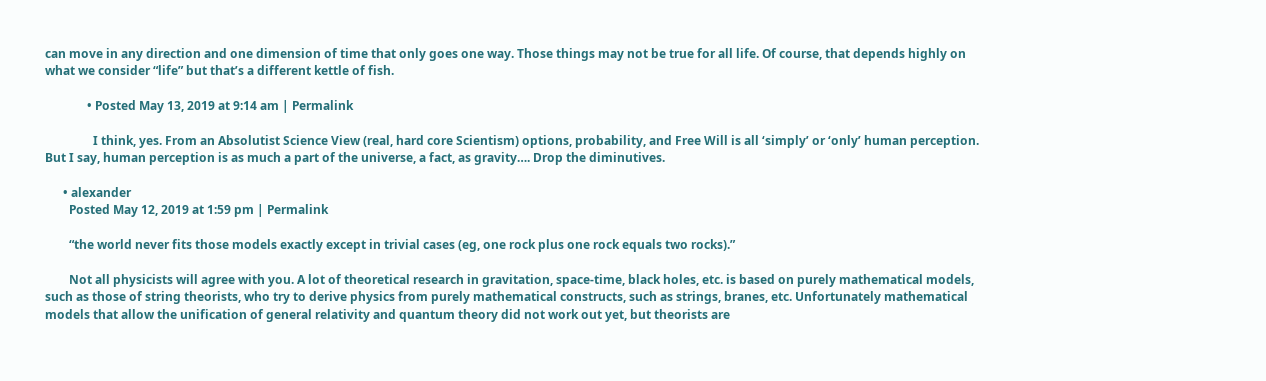can move in any direction and one dimension of time that only goes one way. Those things may not be true for all life. Of course, that depends highly on what we consider “life” but that’s a different kettle of fish.

              • Posted May 13, 2019 at 9:14 am | Permalink

                I think, yes. From an Absolutist Science View (real, hard core Scientism) options, probability, and Free Will is all ‘simply’ or ‘only’ human perception. But I say, human perception is as much a part of the universe, a fact, as gravity…. Drop the diminutives.

      • alexander
        Posted May 12, 2019 at 1:59 pm | Permalink

        “the world never fits those models exactly except in trivial cases (eg, one rock plus one rock equals two rocks).”

        Not all physicists will agree with you. A lot of theoretical research in gravitation, space-time, black holes, etc. is based on purely mathematical models, such as those of string theorists, who try to derive physics from purely mathematical constructs, such as strings, branes, etc. Unfortunately mathematical models that allow the unification of general relativity and quantum theory did not work out yet, but theorists are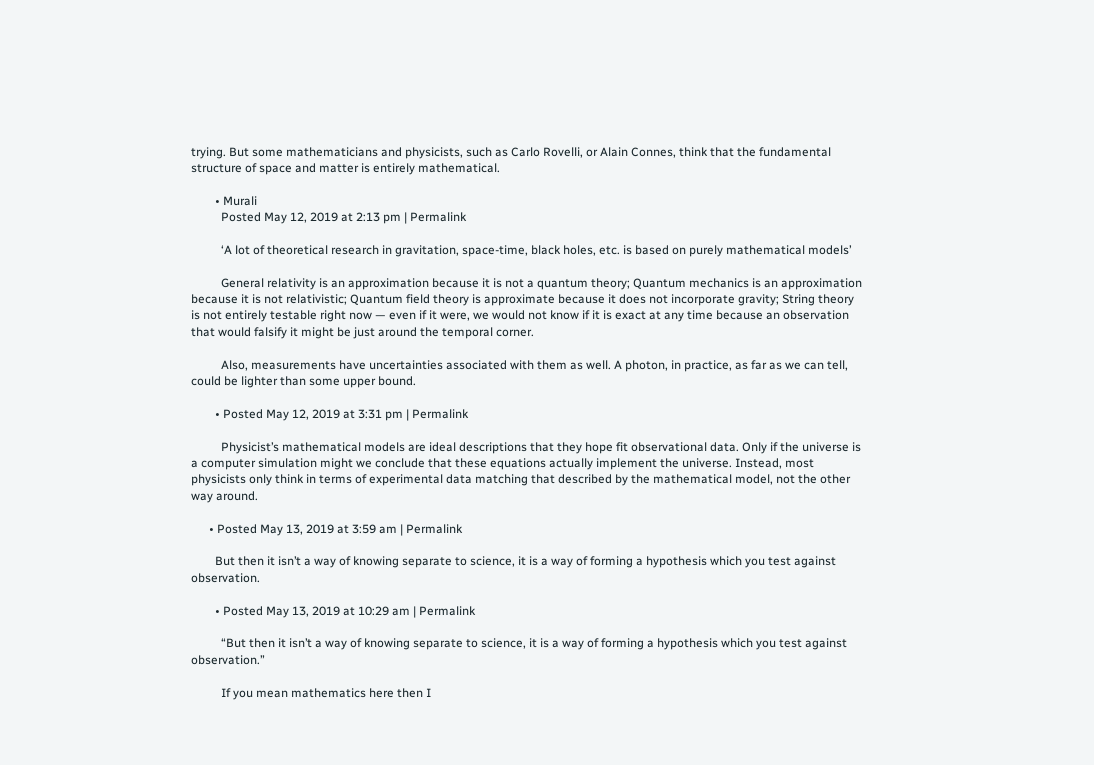trying. But some mathematicians and physicists, such as Carlo Rovelli, or Alain Connes, think that the fundamental structure of space and matter is entirely mathematical.

        • Murali
          Posted May 12, 2019 at 2:13 pm | Permalink

          ‘A lot of theoretical research in gravitation, space-time, black holes, etc. is based on purely mathematical models’

          General relativity is an approximation because it is not a quantum theory; Quantum mechanics is an approximation because it is not relativistic; Quantum field theory is approximate because it does not incorporate gravity; String theory is not entirely testable right now — even if it were, we would not know if it is exact at any time because an observation that would falsify it might be just around the temporal corner.

          Also, measurements have uncertainties associated with them as well. A photon, in practice, as far as we can tell, could be lighter than some upper bound.

        • Posted May 12, 2019 at 3:31 pm | Permalink

          Physicist’s mathematical models are ideal descriptions that they hope fit observational data. Only if the universe is a computer simulation might we conclude that these equations actually implement the universe. Instead, most physicists only think in terms of experimental data matching that described by the mathematical model, not the other way around.

      • Posted May 13, 2019 at 3:59 am | Permalink

        But then it isn’t a way of knowing separate to science, it is a way of forming a hypothesis which you test against observation.

        • Posted May 13, 2019 at 10:29 am | Permalink

          “But then it isn’t a way of knowing separate to science, it is a way of forming a hypothesis which you test against observation.”

          If you mean mathematics here then I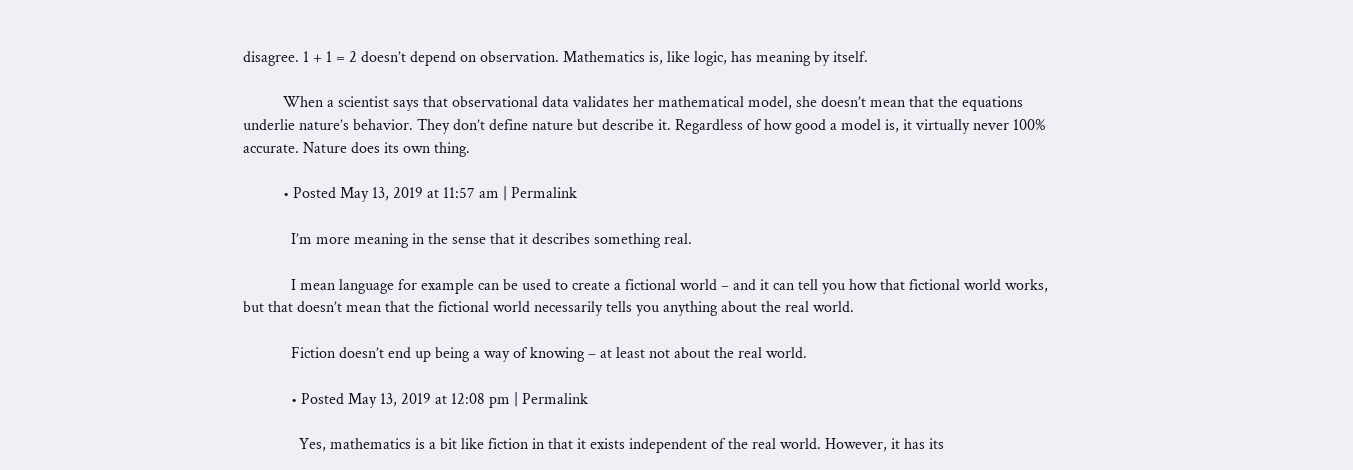disagree. 1 + 1 = 2 doesn’t depend on observation. Mathematics is, like logic, has meaning by itself.

          When a scientist says that observational data validates her mathematical model, she doesn’t mean that the equations underlie nature’s behavior. They don’t define nature but describe it. Regardless of how good a model is, it virtually never 100% accurate. Nature does its own thing.

          • Posted May 13, 2019 at 11:57 am | Permalink

            I’m more meaning in the sense that it describes something real.

            I mean language for example can be used to create a fictional world – and it can tell you how that fictional world works, but that doesn’t mean that the fictional world necessarily tells you anything about the real world.

            Fiction doesn’t end up being a way of knowing – at least not about the real world.

            • Posted May 13, 2019 at 12:08 pm | Permalink

              Yes, mathematics is a bit like fiction in that it exists independent of the real world. However, it has its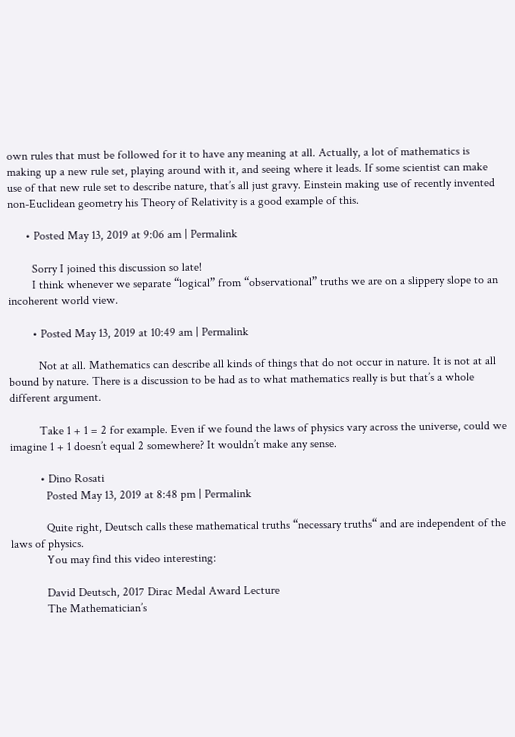own rules that must be followed for it to have any meaning at all. Actually, a lot of mathematics is making up a new rule set, playing around with it, and seeing where it leads. If some scientist can make use of that new rule set to describe nature, that’s all just gravy. Einstein making use of recently invented non-Euclidean geometry his Theory of Relativity is a good example of this.

      • Posted May 13, 2019 at 9:06 am | Permalink

        Sorry I joined this discussion so late!
        I think whenever we separate “logical” from “observational” truths we are on a slippery slope to an incoherent world view.

        • Posted May 13, 2019 at 10:49 am | Permalink

          Not at all. Mathematics can describe all kinds of things that do not occur in nature. It is not at all bound by nature. There is a discussion to be had as to what mathematics really is but that’s a whole different argument.

          Take 1 + 1 = 2 for example. Even if we found the laws of physics vary across the universe, could we imagine 1 + 1 doesn’t equal 2 somewhere? It wouldn’t make any sense.

          • Dino Rosati
            Posted May 13, 2019 at 8:48 pm | Permalink

            Quite right, Deutsch calls these mathematical truths “necessary truths“ and are independent of the laws of physics.
            You may find this video interesting:

            David Deutsch, 2017 Dirac Medal Award Lecture
            The Mathematician’s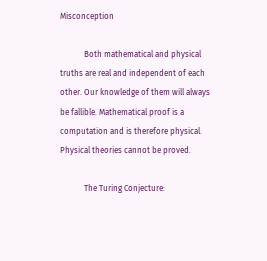Misconception

            Both mathematical and physical truths are real and independent of each other. Our knowledge of them will always be fallible. Mathematical proof is a computation and is therefore physical. Physical theories cannot be proved.

            The Turing Conjecture: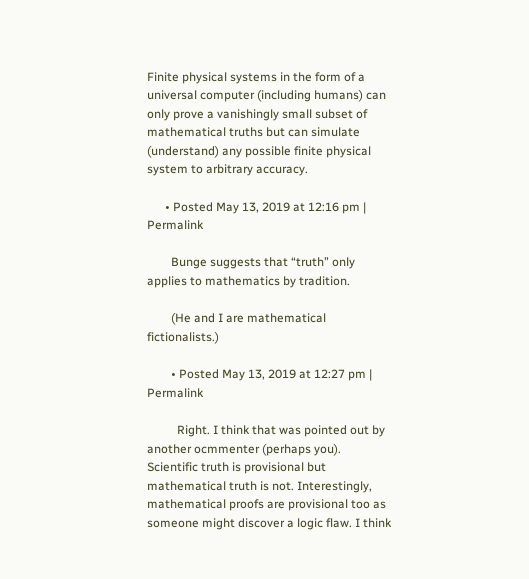Finite physical systems in the form of a universal computer (including humans) can only prove a vanishingly small subset of mathematical truths but can simulate (understand) any possible finite physical system to arbitrary accuracy.

      • Posted May 13, 2019 at 12:16 pm | Permalink

        Bunge suggests that “truth” only applies to mathematics by tradition.

        (He and I are mathematical fictionalists.)

        • Posted May 13, 2019 at 12:27 pm | Permalink

          Right. I think that was pointed out by another ocmmenter (perhaps you). Scientific truth is provisional but mathematical truth is not. Interestingly, mathematical proofs are provisional too as someone might discover a logic flaw. I think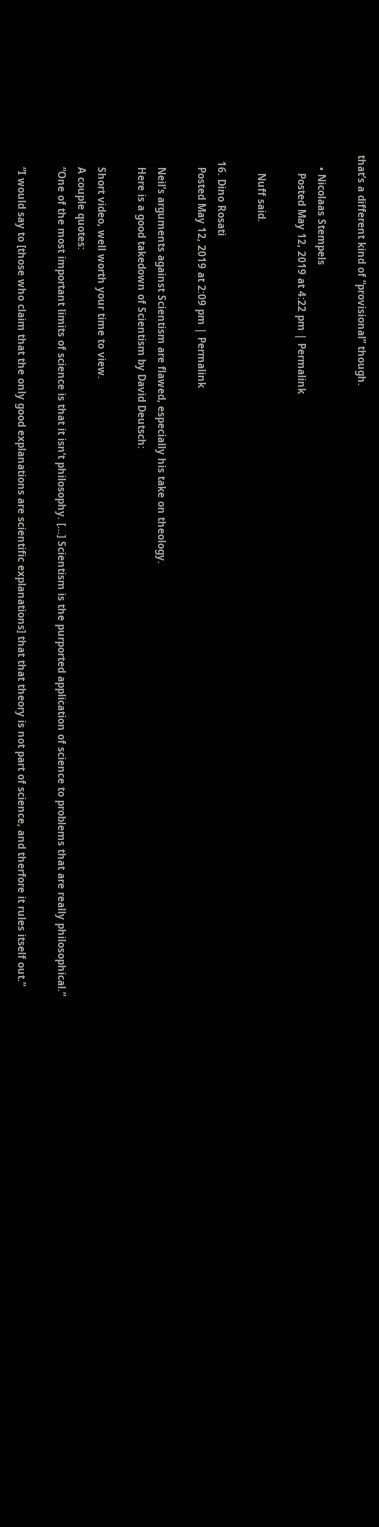that’s a different kind of “provisional” though.

    • Nicolaas Stempels
      Posted May 12, 2019 at 4:22 pm | Permalink

      Nuff said.

  16. Dino Rosati
    Posted May 12, 2019 at 2:09 pm | Permalink

    Neil’s arguments against Scientism are flawed, especially his take on theology.
    Here is a good takedown of Scientism by David Deutsch:

    Short video, well worth your time to view.
    A couple quotes:
    “One of the most important limits of science is that it isn’t philosophy. […] Scientism is the purported application of science to problems that are really philosophical.”

    “I would say to [those who claim that the only good explanations are scientific explanations] that that theory is not part of science, and therfore it rules itself out.”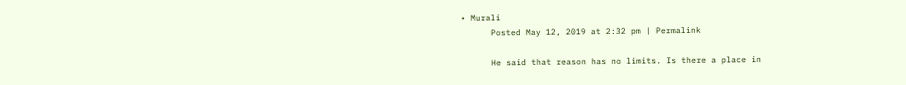• Murali
      Posted May 12, 2019 at 2:32 pm | Permalink

      He said that reason has no limits. Is there a place in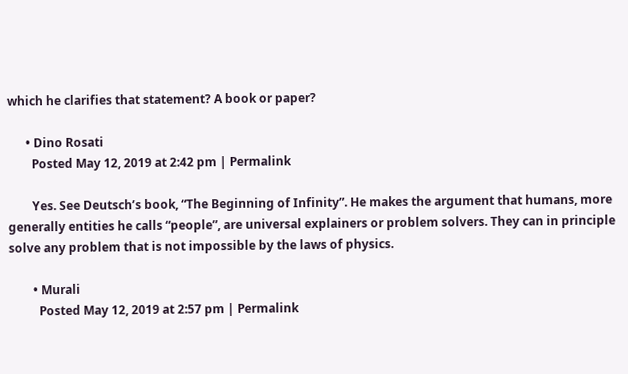which he clarifies that statement? A book or paper?

      • Dino Rosati
        Posted May 12, 2019 at 2:42 pm | Permalink

        Yes. See Deutsch’s book, “The Beginning of Infinity”. He makes the argument that humans, more generally entities he calls “people”, are universal explainers or problem solvers. They can in principle solve any problem that is not impossible by the laws of physics.

        • Murali
          Posted May 12, 2019 at 2:57 pm | Permalink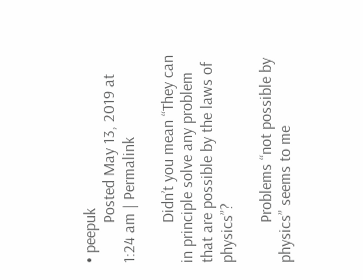• peepuk
          Posted May 13, 2019 at 1:24 am | Permalink

          Didn’t you mean “They can in principle solve any problem that are possible by the laws of physics”?

          Problems “not possible by physics” seems to me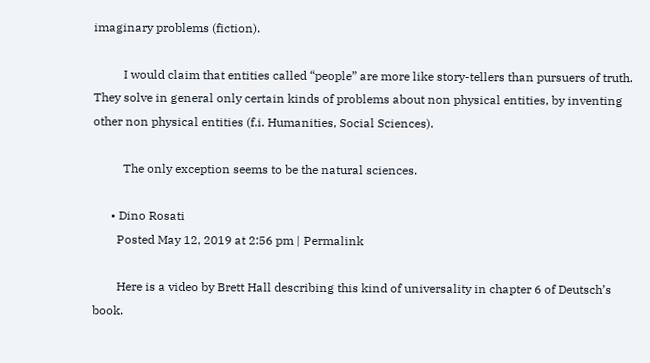imaginary problems (fiction).

          I would claim that entities called “people” are more like story-tellers than pursuers of truth. They solve in general only certain kinds of problems about non physical entities, by inventing other non physical entities (f.i. Humanities, Social Sciences).

          The only exception seems to be the natural sciences.

      • Dino Rosati
        Posted May 12, 2019 at 2:56 pm | Permalink

        Here is a video by Brett Hall describing this kind of universality in chapter 6 of Deutsch’s book.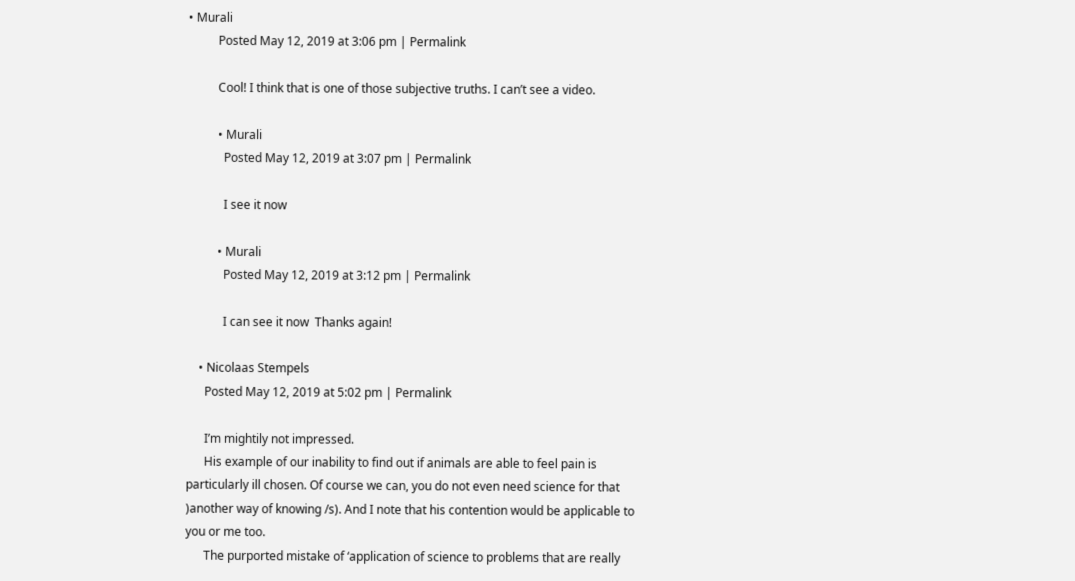• Murali
          Posted May 12, 2019 at 3:06 pm | Permalink

          Cool! I think that is one of those subjective truths. I can’t see a video.

          • Murali
            Posted May 12, 2019 at 3:07 pm | Permalink

            I see it now

          • Murali
            Posted May 12, 2019 at 3:12 pm | Permalink

            I can see it now  Thanks again!

    • Nicolaas Stempels
      Posted May 12, 2019 at 5:02 pm | Permalink

      I’m mightily not impressed.
      His example of our inability to find out if animals are able to feel pain is particularly ill chosen. Of course we can, you do not even need science for that )another way of knowing /s). And I note that his contention would be applicable to you or me too.
      The purported mistake of ‘application of science to problems that are really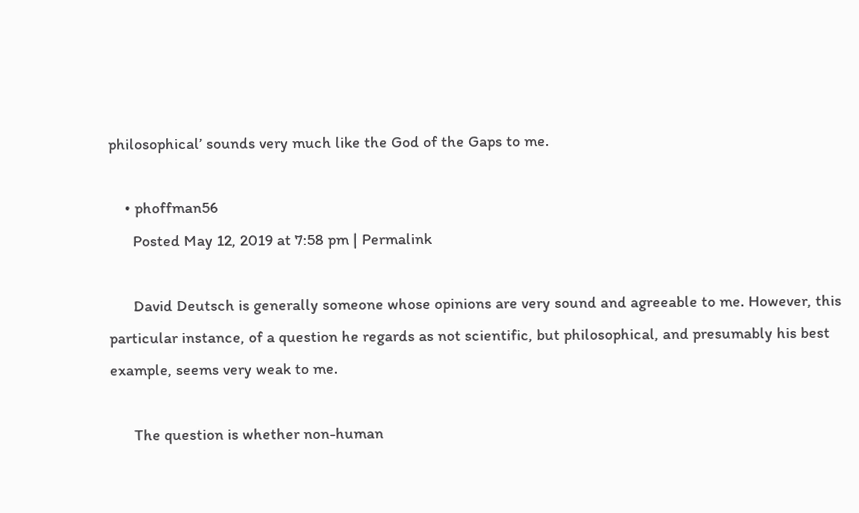philosophical’ sounds very much like the God of the Gaps to me.

    • phoffman56
      Posted May 12, 2019 at 7:58 pm | Permalink

      David Deutsch is generally someone whose opinions are very sound and agreeable to me. However, this particular instance, of a question he regards as not scientific, but philosophical, and presumably his best example, seems very weak to me.

      The question is whether non-human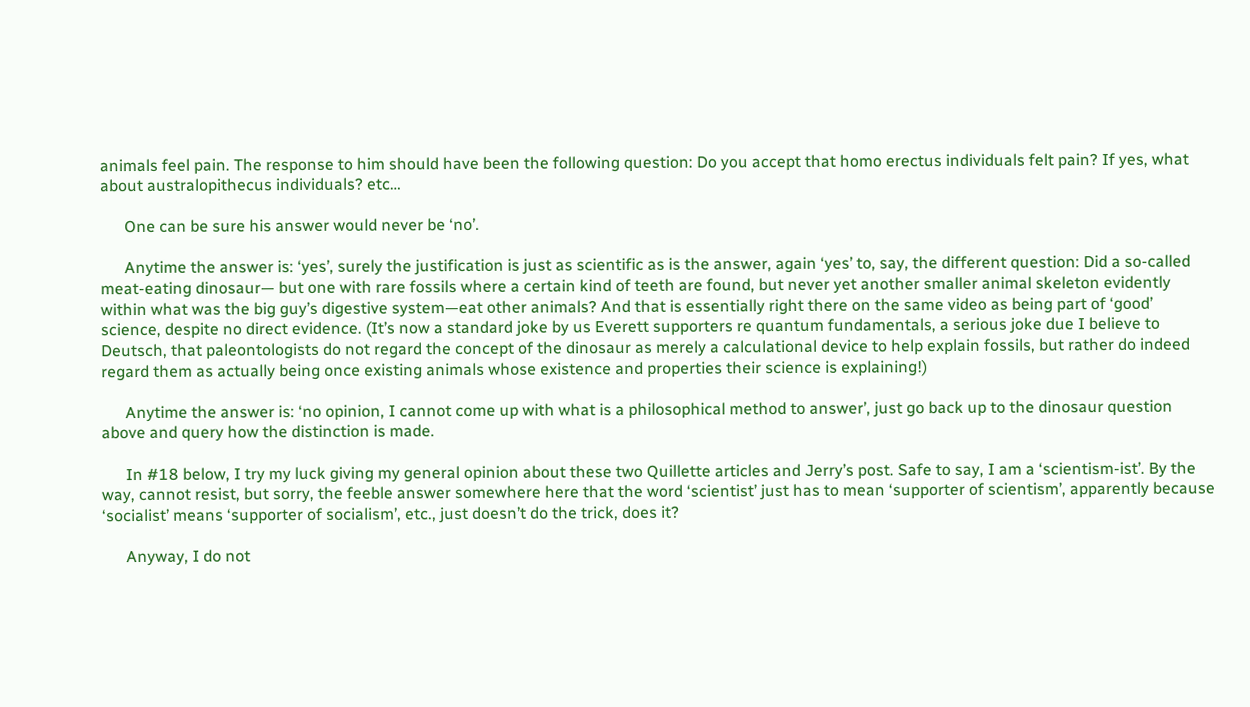animals feel pain. The response to him should have been the following question: Do you accept that homo erectus individuals felt pain? If yes, what about australopithecus individuals? etc…

      One can be sure his answer would never be ‘no’.

      Anytime the answer is: ‘yes’, surely the justification is just as scientific as is the answer, again ‘yes’ to, say, the different question: Did a so-called meat-eating dinosaur— but one with rare fossils where a certain kind of teeth are found, but never yet another smaller animal skeleton evidently within what was the big guy’s digestive system—eat other animals? And that is essentially right there on the same video as being part of ‘good’ science, despite no direct evidence. (It’s now a standard joke by us Everett supporters re quantum fundamentals, a serious joke due I believe to Deutsch, that paleontologists do not regard the concept of the dinosaur as merely a calculational device to help explain fossils, but rather do indeed regard them as actually being once existing animals whose existence and properties their science is explaining!)

      Anytime the answer is: ‘no opinion, I cannot come up with what is a philosophical method to answer’, just go back up to the dinosaur question above and query how the distinction is made.

      In #18 below, I try my luck giving my general opinion about these two Quillette articles and Jerry’s post. Safe to say, I am a ‘scientism-ist’. By the way, cannot resist, but sorry, the feeble answer somewhere here that the word ‘scientist’ just has to mean ‘supporter of scientism’, apparently because ‘socialist’ means ‘supporter of socialism’, etc., just doesn’t do the trick, does it?

      Anyway, I do not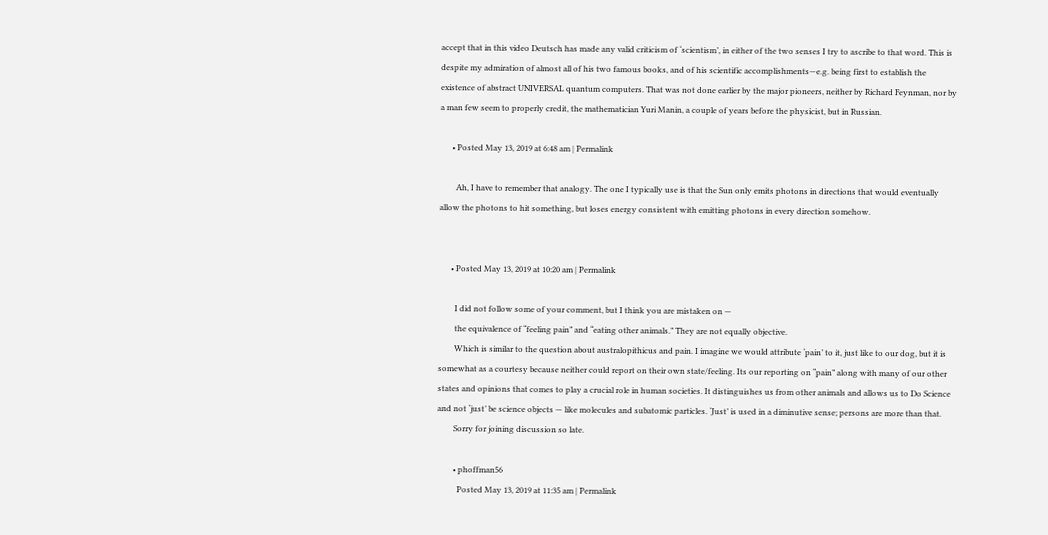accept that in this video Deutsch has made any valid criticism of ‘scientism’, in either of the two senses I try to ascribe to that word. This is despite my admiration of almost all of his two famous books, and of his scientific accomplishments—e.g. being first to establish the existence of abstract UNIVERSAL quantum computers. That was not done earlier by the major pioneers, neither by Richard Feynman, nor by a man few seem to properly credit, the mathematician Yuri Manin, a couple of years before the physicist, but in Russian.

      • Posted May 13, 2019 at 6:48 am | Permalink

        Ah, I have to remember that analogy. The one I typically use is that the Sun only emits photons in directions that would eventually allow the photons to hit something, but loses energy consistent with emitting photons in every direction somehow.


      • Posted May 13, 2019 at 10:20 am | Permalink

        I did not follow some of your comment, but I think you are mistaken on —
        the equivalence of “feeling pain” and “eating other animals.” They are not equally objective.
        Which is similar to the question about australopithicus and pain. I imagine we would attribute ‘pain’ to it, just like to our dog, but it is somewhat as a courtesy because neither could report on their own state/feeling. Its our reporting on “pain” along with many of our other states and opinions that comes to play a crucial role in human societies. It distinguishes us from other animals and allows us to Do Science and not ‘just’ be science objects — like molecules and subatomic particles. ‘Just’ is used in a diminutive sense; persons are more than that.
        Sorry for joining discussion so late.

        • phoffman56
          Posted May 13, 2019 at 11:35 am | Permalink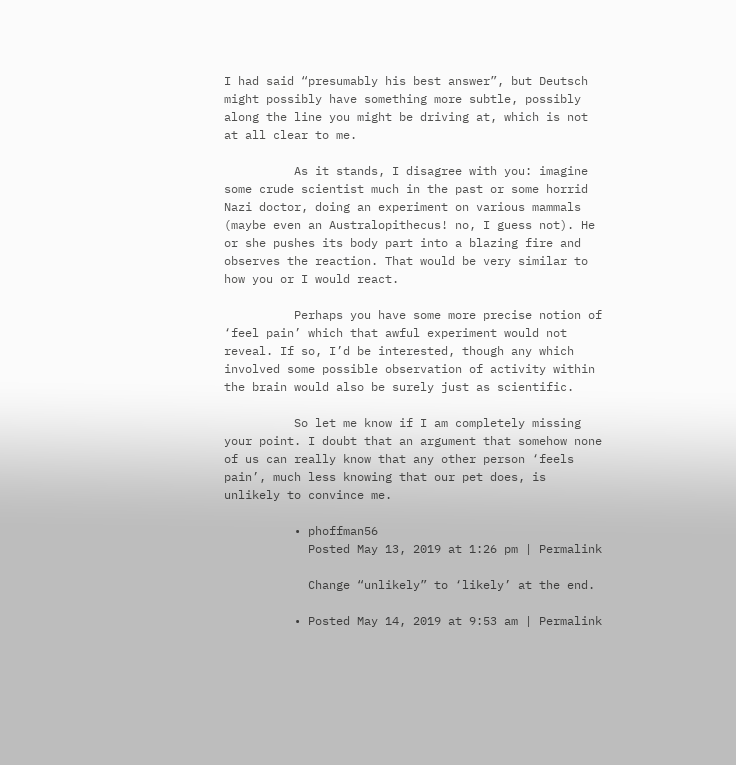I had said “presumably his best answer”, but Deutsch might possibly have something more subtle, possibly along the line you might be driving at, which is not at all clear to me.

          As it stands, I disagree with you: imagine some crude scientist much in the past or some horrid Nazi doctor, doing an experiment on various mammals (maybe even an Australopithecus! no, I guess not). He or she pushes its body part into a blazing fire and observes the reaction. That would be very similar to how you or I would react.

          Perhaps you have some more precise notion of ‘feel pain’ which that awful experiment would not reveal. If so, I’d be interested, though any which involved some possible observation of activity within the brain would also be surely just as scientific.

          So let me know if I am completely missing your point. I doubt that an argument that somehow none of us can really know that any other person ‘feels pain’, much less knowing that our pet does, is unlikely to convince me.

          • phoffman56
            Posted May 13, 2019 at 1:26 pm | Permalink

            Change “unlikely” to ‘likely’ at the end.

          • Posted May 14, 2019 at 9:53 am | Permalink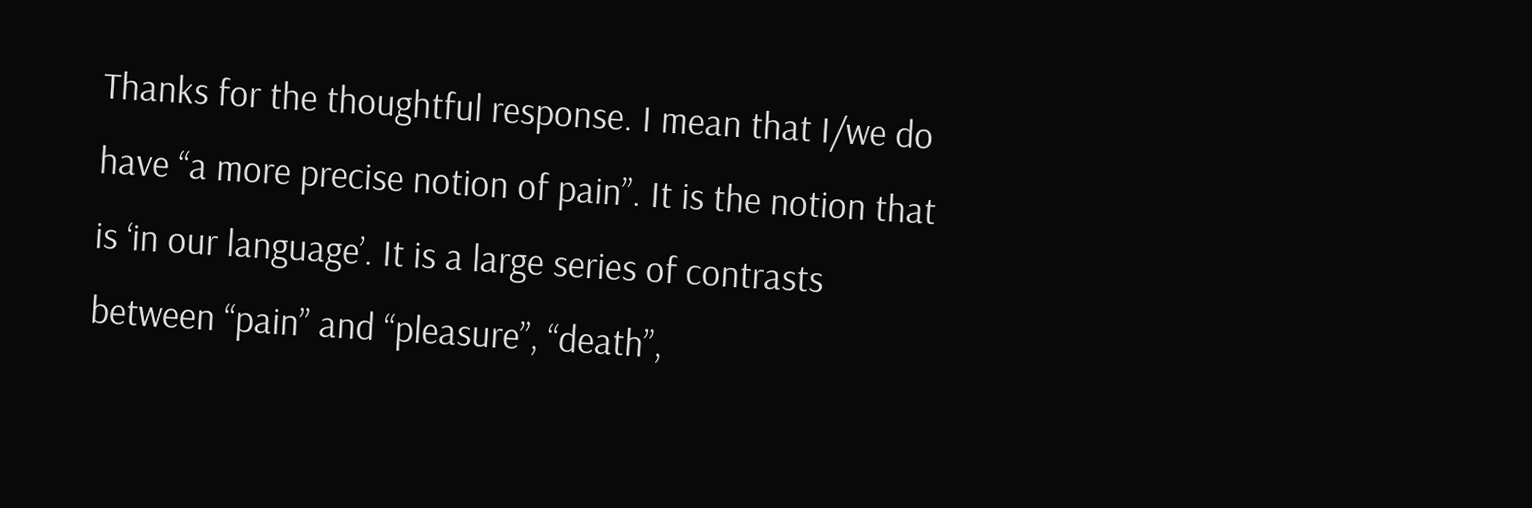Thanks for the thoughtful response. I mean that I/we do have “a more precise notion of pain”. It is the notion that is ‘in our language’. It is a large series of contrasts between “pain” and “pleasure”, “death”,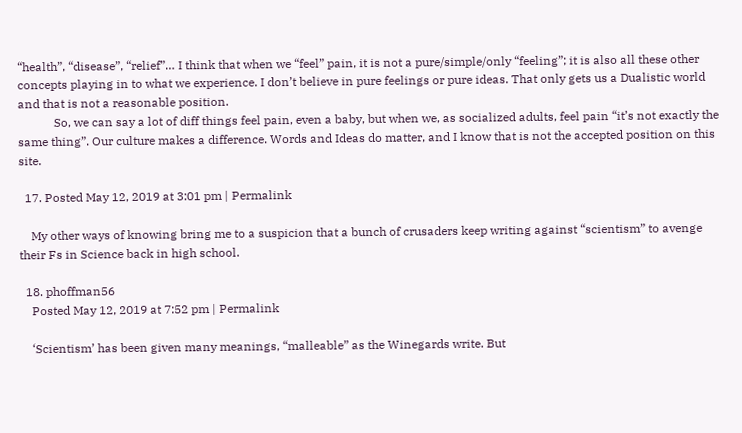“health”, “disease”, “relief”… I think that when we “feel” pain, it is not a pure/simple/only “feeling”; it is also all these other concepts playing in to what we experience. I don’t believe in pure feelings or pure ideas. That only gets us a Dualistic world and that is not a reasonable position.
            So, we can say a lot of diff things feel pain, even a baby, but when we, as socialized adults, feel pain “it’s not exactly the same thing”. Our culture makes a difference. Words and Ideas do matter, and I know that is not the accepted position on this site.

  17. Posted May 12, 2019 at 3:01 pm | Permalink

    My other ways of knowing bring me to a suspicion that a bunch of crusaders keep writing against “scientism” to avenge their Fs in Science back in high school.

  18. phoffman56
    Posted May 12, 2019 at 7:52 pm | Permalink

    ‘Scientism’ has been given many meanings, “malleable” as the Winegards write. But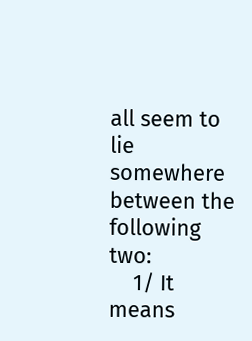all seem to lie somewhere between the following two:
    1/ It means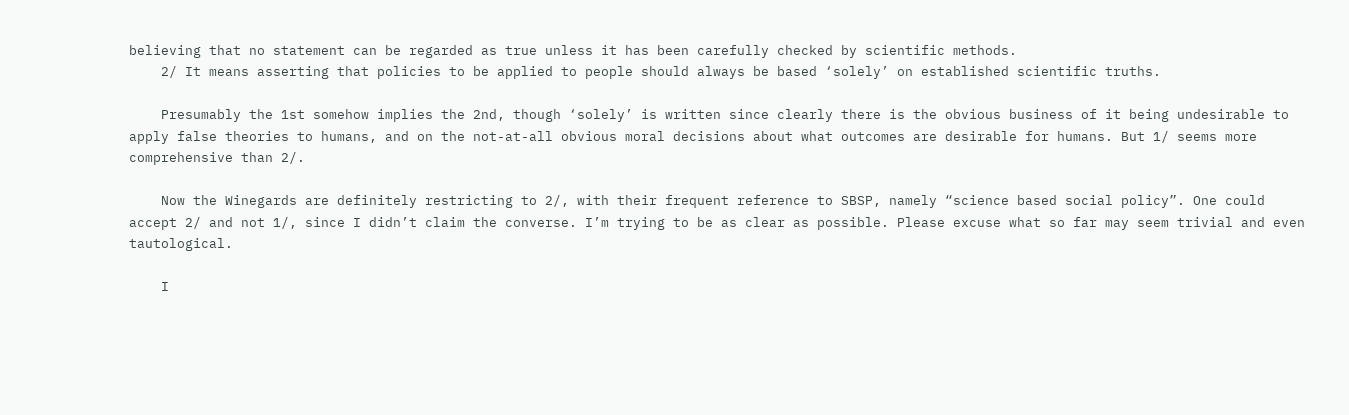believing that no statement can be regarded as true unless it has been carefully checked by scientific methods.
    2/ It means asserting that policies to be applied to people should always be based ‘solely’ on established scientific truths.

    Presumably the 1st somehow implies the 2nd, though ‘solely’ is written since clearly there is the obvious business of it being undesirable to apply false theories to humans, and on the not-at-all obvious moral decisions about what outcomes are desirable for humans. But 1/ seems more comprehensive than 2/.

    Now the Winegards are definitely restricting to 2/, with their frequent reference to SBSP, namely “science based social policy”. One could accept 2/ and not 1/, since I didn’t claim the converse. I’m trying to be as clear as possible. Please excuse what so far may seem trivial and even tautological.

    I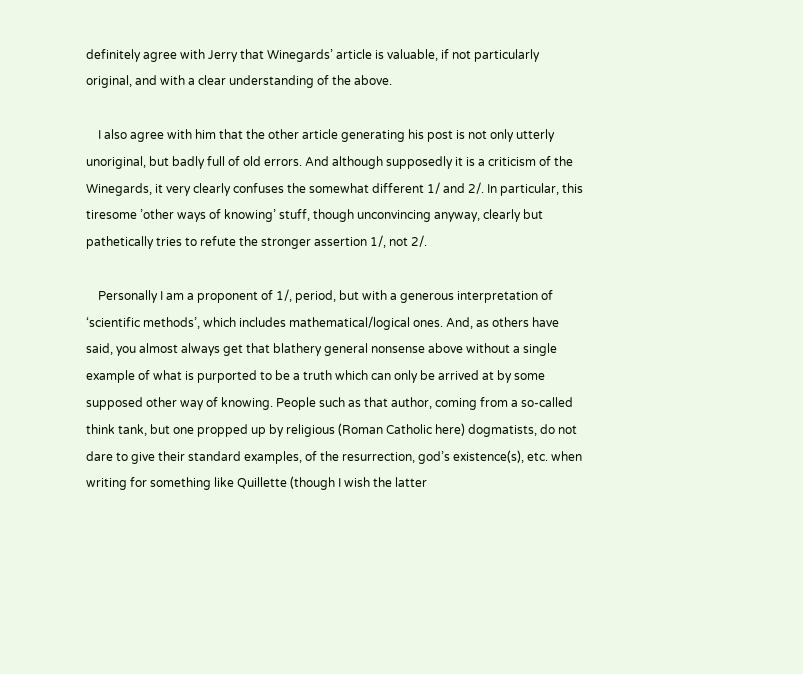definitely agree with Jerry that Winegards’ article is valuable, if not particularly original, and with a clear understanding of the above.

    I also agree with him that the other article generating his post is not only utterly unoriginal, but badly full of old errors. And although supposedly it is a criticism of the Winegards, it very clearly confuses the somewhat different 1/ and 2/. In particular, this tiresome ’other ways of knowing’ stuff, though unconvincing anyway, clearly but pathetically tries to refute the stronger assertion 1/, not 2/.

    Personally I am a proponent of 1/, period, but with a generous interpretation of ‘scientific methods’, which includes mathematical/logical ones. And, as others have said, you almost always get that blathery general nonsense above without a single example of what is purported to be a truth which can only be arrived at by some supposed other way of knowing. People such as that author, coming from a so-called think tank, but one propped up by religious (Roman Catholic here) dogmatists, do not dare to give their standard examples, of the resurrection, god’s existence(s), etc. when writing for something like Quillette (though I wish the latter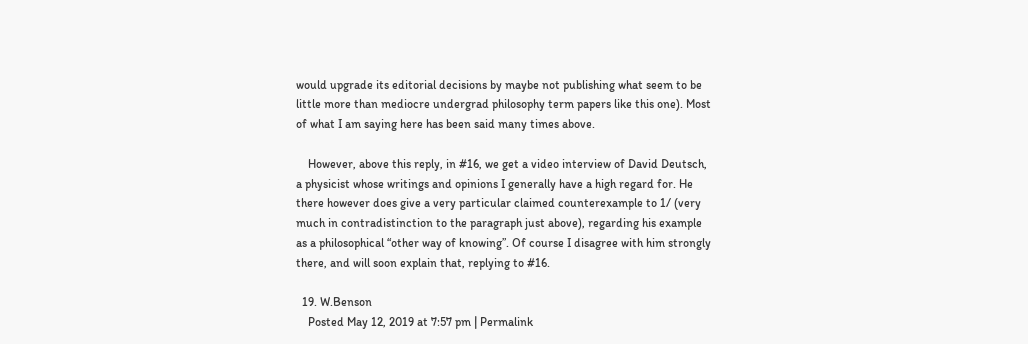would upgrade its editorial decisions by maybe not publishing what seem to be little more than mediocre undergrad philosophy term papers like this one). Most of what I am saying here has been said many times above.

    However, above this reply, in #16, we get a video interview of David Deutsch, a physicist whose writings and opinions I generally have a high regard for. He there however does give a very particular claimed counterexample to 1/ (very much in contradistinction to the paragraph just above), regarding his example as a philosophical “other way of knowing”. Of course I disagree with him strongly there, and will soon explain that, replying to #16.

  19. W.Benson
    Posted May 12, 2019 at 7:57 pm | Permalink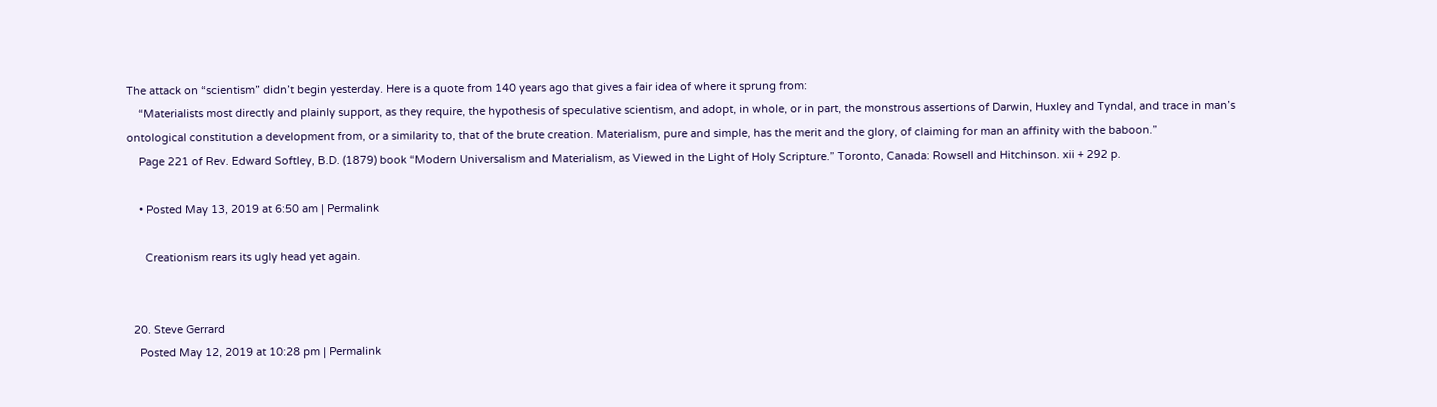The attack on “scientism” didn’t begin yesterday. Here is a quote from 140 years ago that gives a fair idea of where it sprung from:
    “Materialists most directly and plainly support, as they require, the hypothesis of speculative scientism, and adopt, in whole, or in part, the monstrous assertions of Darwin, Huxley and Tyndal, and trace in man’s ontological constitution a development from, or a similarity to, that of the brute creation. Materialism, pure and simple, has the merit and the glory, of claiming for man an affinity with the baboon.”
    Page 221 of Rev. Edward Softley, B.D. (1879) book “Modern Universalism and Materialism, as Viewed in the Light of Holy Scripture.” Toronto, Canada: Rowsell and Hitchinson. xii + 292 p.

    • Posted May 13, 2019 at 6:50 am | Permalink

      Creationism rears its ugly head yet again.


  20. Steve Gerrard
    Posted May 12, 2019 at 10:28 pm | Permalink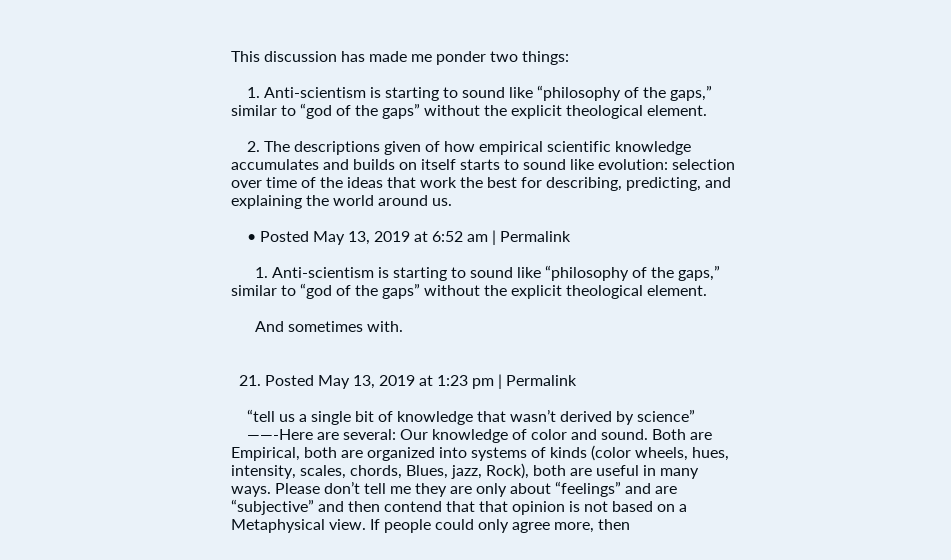This discussion has made me ponder two things:

    1. Anti-scientism is starting to sound like “philosophy of the gaps,” similar to “god of the gaps” without the explicit theological element.

    2. The descriptions given of how empirical scientific knowledge accumulates and builds on itself starts to sound like evolution: selection over time of the ideas that work the best for describing, predicting, and explaining the world around us.

    • Posted May 13, 2019 at 6:52 am | Permalink

      1. Anti-scientism is starting to sound like “philosophy of the gaps,” similar to “god of the gaps” without the explicit theological element.

      And sometimes with.


  21. Posted May 13, 2019 at 1:23 pm | Permalink

    “tell us a single bit of knowledge that wasn’t derived by science”
    ——-Here are several: Our knowledge of color and sound. Both are Empirical, both are organized into systems of kinds (color wheels, hues, intensity, scales, chords, Blues, jazz, Rock), both are useful in many ways. Please don’t tell me they are only about “feelings” and are “subjective” and then contend that that opinion is not based on a Metaphysical view. If people could only agree more, then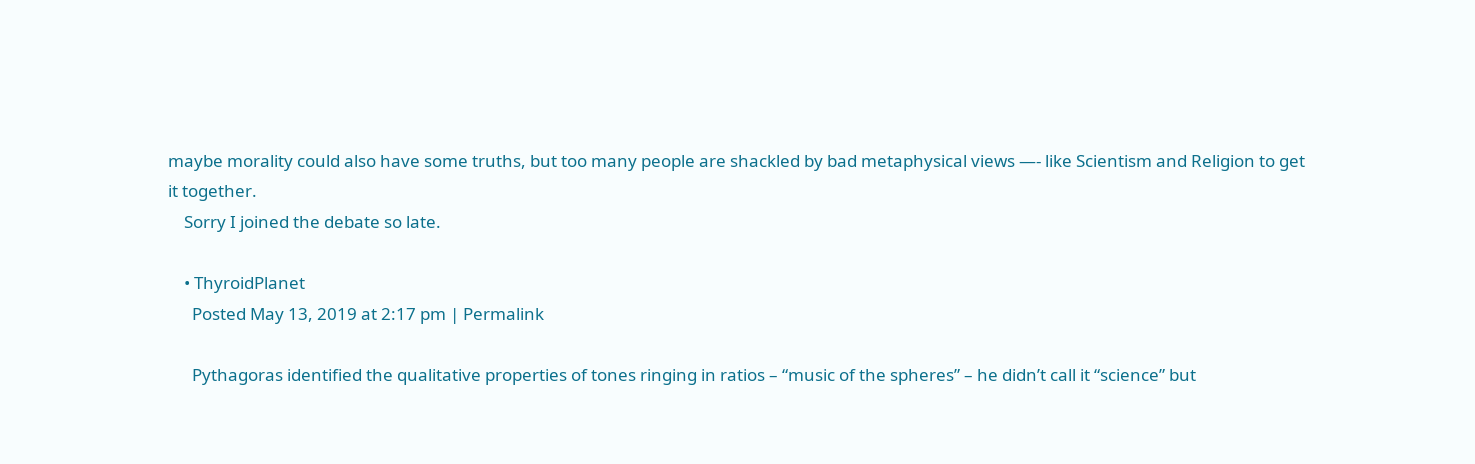maybe morality could also have some truths, but too many people are shackled by bad metaphysical views —- like Scientism and Religion to get it together.
    Sorry I joined the debate so late.

    • ThyroidPlanet
      Posted May 13, 2019 at 2:17 pm | Permalink

      Pythagoras identified the qualitative properties of tones ringing in ratios – “music of the spheres” – he didn’t call it “science” but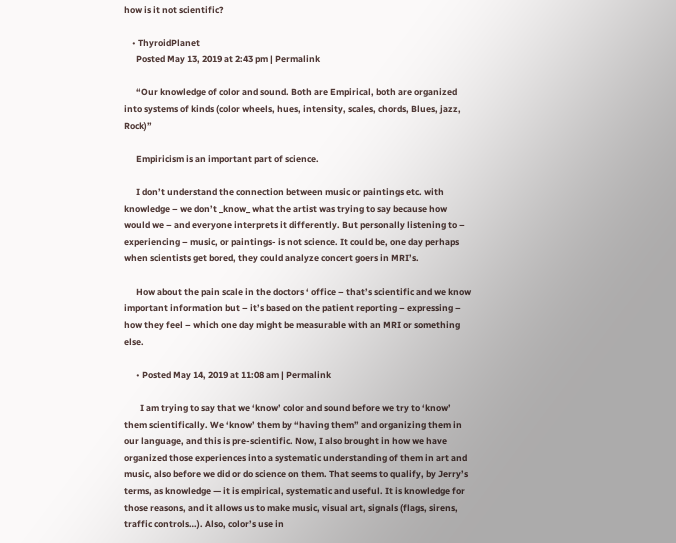how is it not scientific?

    • ThyroidPlanet
      Posted May 13, 2019 at 2:43 pm | Permalink

      “Our knowledge of color and sound. Both are Empirical, both are organized into systems of kinds (color wheels, hues, intensity, scales, chords, Blues, jazz, Rock)”

      Empiricism is an important part of science.

      I don’t understand the connection between music or paintings etc. with knowledge – we don’t _know_ what the artist was trying to say because how would we – and everyone interprets it differently. But personally listening to – experiencing – music, or paintings- is not science. It could be, one day perhaps when scientists get bored, they could analyze concert goers in MRI’s.

      How about the pain scale in the doctors ‘ office – that’s scientific and we know important information but – it’s based on the patient reporting – expressing – how they feel – which one day might be measurable with an MRI or something else.

      • Posted May 14, 2019 at 11:08 am | Permalink

        I am trying to say that we ‘know’ color and sound before we try to ‘know’ them scientifically. We ‘know’ them by “having them” and organizing them in our language, and this is pre-scientific. Now, I also brought in how we have organized those experiences into a systematic understanding of them in art and music, also before we did or do science on them. That seems to qualify, by Jerry’s terms, as knowledge — it is empirical, systematic and useful. It is knowledge for those reasons, and it allows us to make music, visual art, signals (flags, sirens, traffic controls…). Also, color’s use in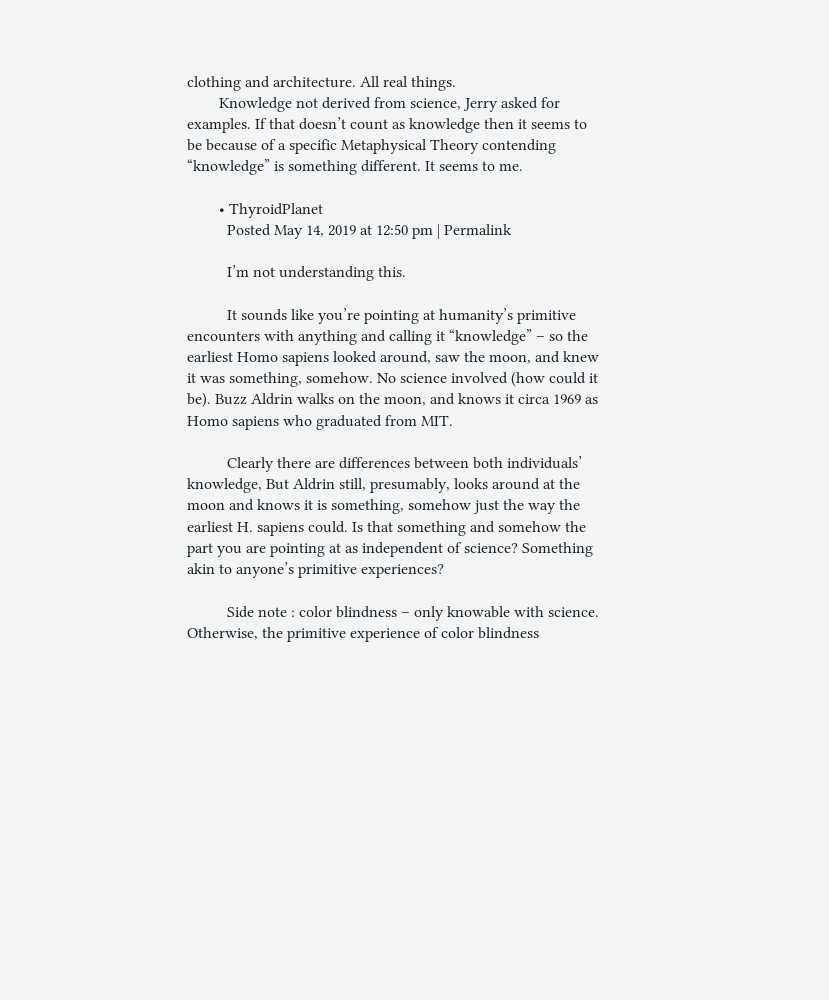clothing and architecture. All real things.
        Knowledge not derived from science, Jerry asked for examples. If that doesn’t count as knowledge then it seems to be because of a specific Metaphysical Theory contending “knowledge” is something different. It seems to me.

        • ThyroidPlanet
          Posted May 14, 2019 at 12:50 pm | Permalink

          I’m not understanding this.

          It sounds like you’re pointing at humanity’s primitive encounters with anything and calling it “knowledge” – so the earliest Homo sapiens looked around, saw the moon, and knew it was something, somehow. No science involved (how could it be). Buzz Aldrin walks on the moon, and knows it circa 1969 as Homo sapiens who graduated from MIT.

          Clearly there are differences between both individuals’ knowledge, But Aldrin still, presumably, looks around at the moon and knows it is something, somehow just the way the earliest H. sapiens could. Is that something and somehow the part you are pointing at as independent of science? Something akin to anyone’s primitive experiences?

          Side note : color blindness – only knowable with science. Otherwise, the primitive experience of color blindness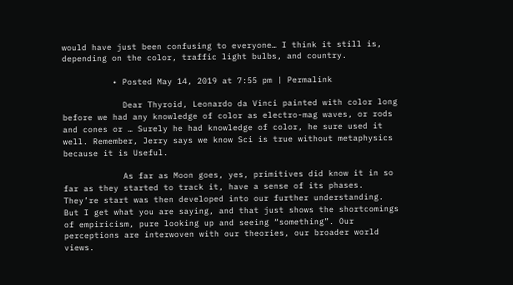would have just been confusing to everyone… I think it still is, depending on the color, traffic light bulbs, and country.

          • Posted May 14, 2019 at 7:55 pm | Permalink

            Dear Thyroid, Leonardo da Vinci painted with color long before we had any knowledge of color as electro-mag waves, or rods and cones or … Surely he had knowledge of color, he sure used it well. Remember, Jerry says we know Sci is true without metaphysics because it is Useful.

            As far as Moon goes, yes, primitives did know it in so far as they started to track it, have a sense of its phases. They’re start was then developed into our further understanding. But I get what you are saying, and that just shows the shortcomings of empiricism, pure looking up and seeing “something”. Our perceptions are interwoven with our theories, our broader world views.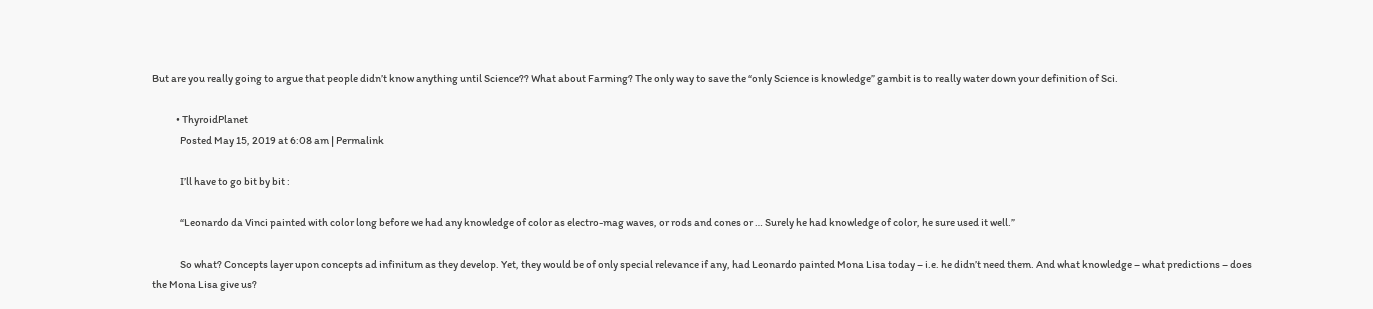But are you really going to argue that people didn’t know anything until Science?? What about Farming? The only way to save the “only Science is knowledge” gambit is to really water down your definition of Sci.

            • ThyroidPlanet
              Posted May 15, 2019 at 6:08 am | Permalink

              I’ll have to go bit by bit :

              “Leonardo da Vinci painted with color long before we had any knowledge of color as electro-mag waves, or rods and cones or … Surely he had knowledge of color, he sure used it well.”

              So what? Concepts layer upon concepts ad infinitum as they develop. Yet, they would be of only special relevance if any, had Leonardo painted Mona Lisa today – i.e. he didn’t need them. And what knowledge – what predictions – does the Mona Lisa give us?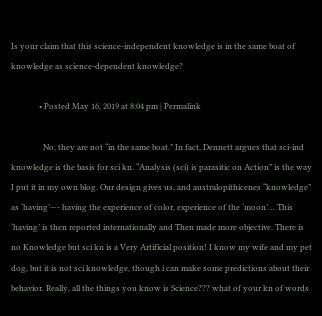Is your claim that this science-independent knowledge is in the same boat of knowledge as science-dependent knowledge?

              • Posted May 16, 2019 at 8:04 pm | Permalink

                No, they are not “in the same boat.” In fact, Dennett argues that sci-ind knowledge is the basis for sci kn. “Analysis (sci) is parasitic on Action” is the way I put it in my own blog. Our design gives us, and australopithicenes “knowledge” as ‘having’—- having the experience of color, experience of the ‘moon’… This ‘having’ is then reported internationally and Then made more objective. There is no Knowledge but sci kn is a Very Artificial position! I know my wife and my pet dog, but it is not sci knowledge, though i can make some predictions about their behavior. Really, all the things you know is Science??? what of your kn of words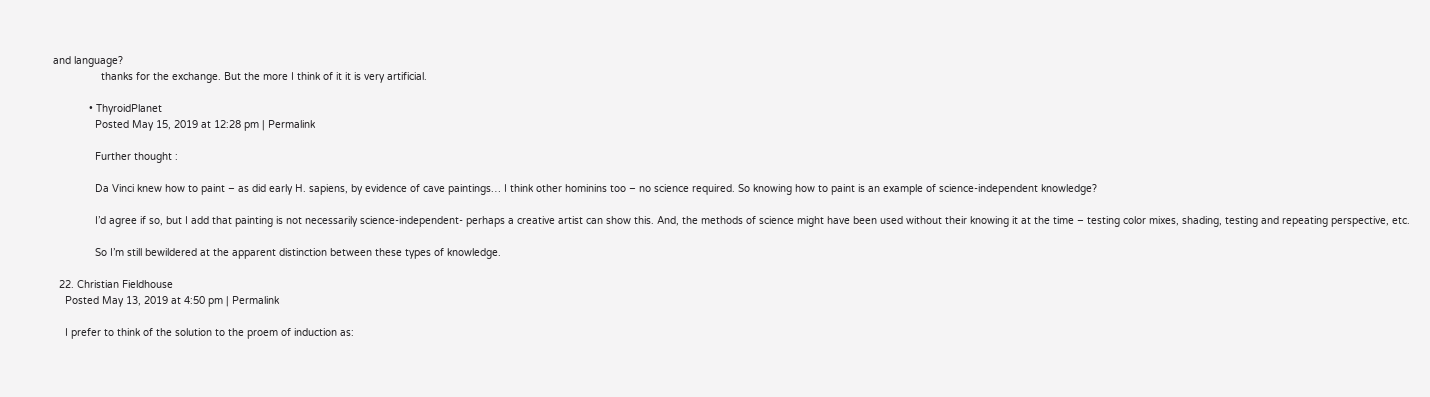and language?
                thanks for the exchange. But the more I think of it it is very artificial.

            • ThyroidPlanet
              Posted May 15, 2019 at 12:28 pm | Permalink

              Further thought :

              Da Vinci knew how to paint – as did early H. sapiens, by evidence of cave paintings… I think other hominins too – no science required. So knowing how to paint is an example of science-independent knowledge?

              I’d agree if so, but I add that painting is not necessarily science-independent- perhaps a creative artist can show this. And, the methods of science might have been used without their knowing it at the time – testing color mixes, shading, testing and repeating perspective, etc.

              So I’m still bewildered at the apparent distinction between these types of knowledge.

  22. Christian Fieldhouse
    Posted May 13, 2019 at 4:50 pm | Permalink

    I prefer to think of the solution to the proem of induction as: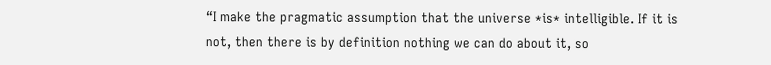“I make the pragmatic assumption that the universe *is* intelligible. If it is not, then there is by definition nothing we can do about it, so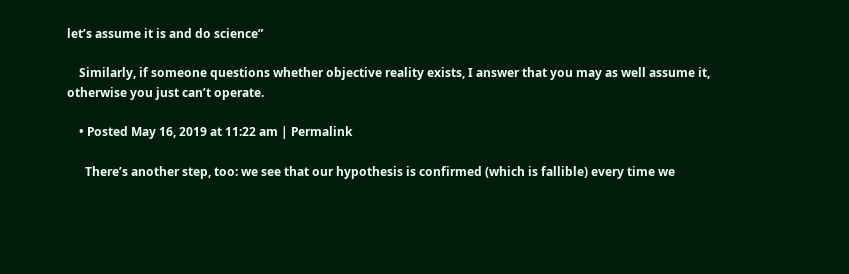let’s assume it is and do science”

    Similarly, if someone questions whether objective reality exists, I answer that you may as well assume it, otherwise you just can’t operate.

    • Posted May 16, 2019 at 11:22 am | Permalink

      There’s another step, too: we see that our hypothesis is confirmed (which is fallible) every time we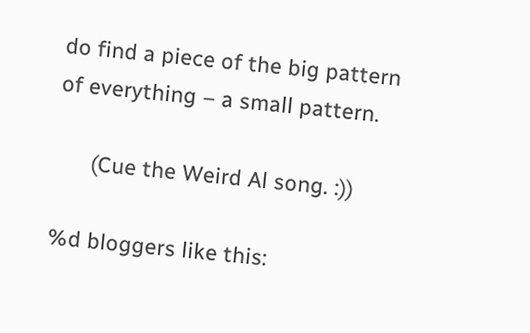do find a piece of the big pattern of everything – a small pattern.

      (Cue the Weird Al song. :))

%d bloggers like this: